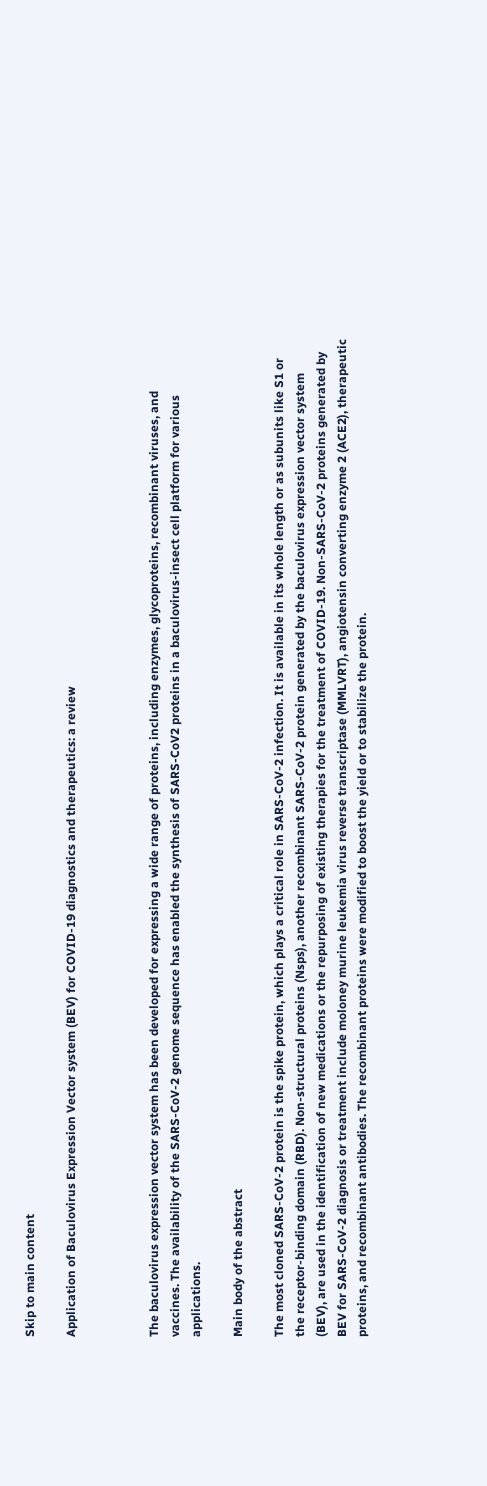Skip to main content

Application of Baculovirus Expression Vector system (BEV) for COVID-19 diagnostics and therapeutics: a review



The baculovirus expression vector system has been developed for expressing a wide range of proteins, including enzymes, glycoproteins, recombinant viruses, and vaccines. The availability of the SARS-CoV-2 genome sequence has enabled the synthesis of SARS-CoV2 proteins in a baculovirus-insect cell platform for various applications.

Main body of the abstract

The most cloned SARS-CoV-2 protein is the spike protein, which plays a critical role in SARS-CoV-2 infection. It is available in its whole length or as subunits like S1 or the receptor-binding domain (RBD). Non-structural proteins (Nsps), another recombinant SARS-CoV-2 protein generated by the baculovirus expression vector system (BEV), are used in the identification of new medications or the repurposing of existing therapies for the treatment of COVID-19. Non-SARS-CoV-2 proteins generated by BEV for SARS-CoV-2 diagnosis or treatment include moloney murine leukemia virus reverse transcriptase (MMLVRT), angiotensin converting enzyme 2 (ACE2), therapeutic proteins, and recombinant antibodies. The recombinant proteins were modified to boost the yield or to stabilize the protein.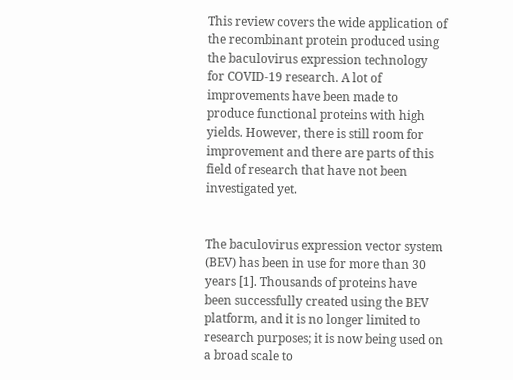This review covers the wide application of the recombinant protein produced using the baculovirus expression technology for COVID-19 research. A lot of improvements have been made to produce functional proteins with high yields. However, there is still room for improvement and there are parts of this field of research that have not been investigated yet.


The baculovirus expression vector system (BEV) has been in use for more than 30 years [1]. Thousands of proteins have been successfully created using the BEV platform, and it is no longer limited to research purposes; it is now being used on a broad scale to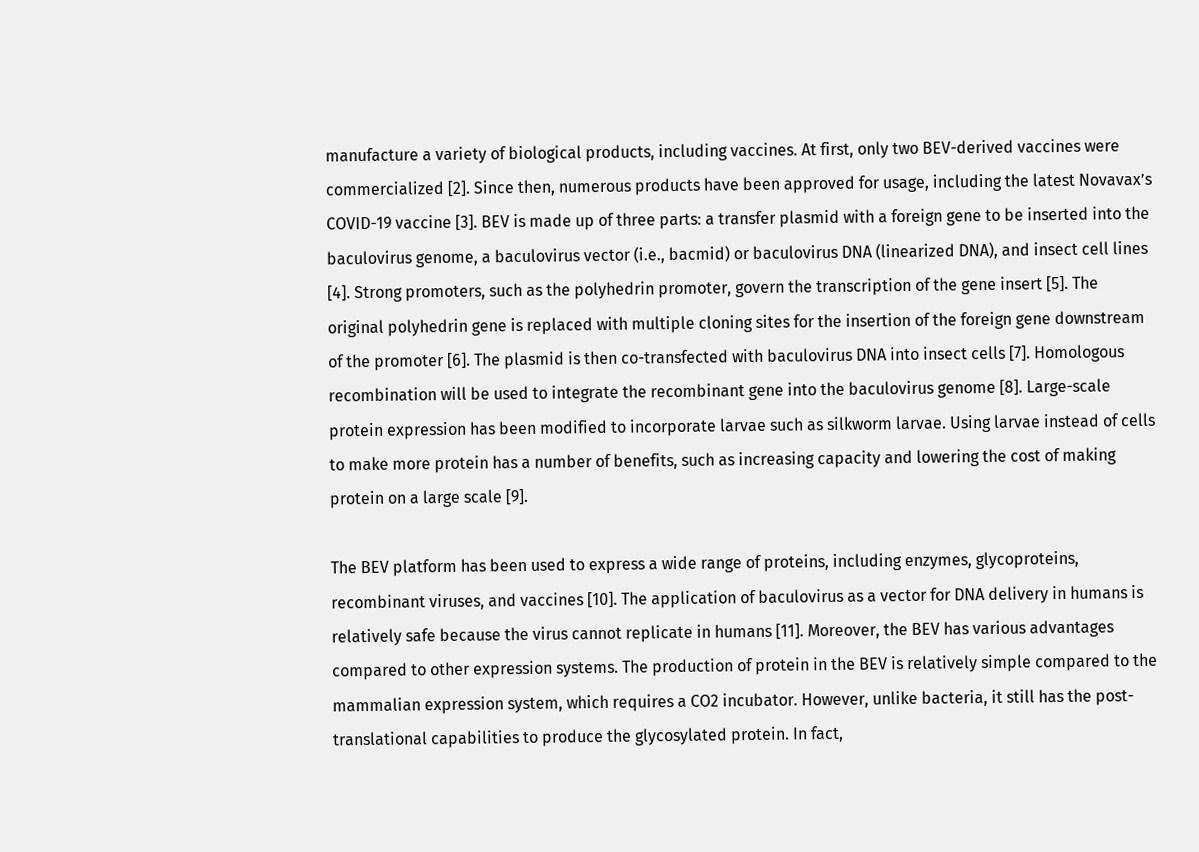manufacture a variety of biological products, including vaccines. At first, only two BEV-derived vaccines were commercialized [2]. Since then, numerous products have been approved for usage, including the latest Novavax’s COVID-19 vaccine [3]. BEV is made up of three parts: a transfer plasmid with a foreign gene to be inserted into the baculovirus genome, a baculovirus vector (i.e., bacmid) or baculovirus DNA (linearized DNA), and insect cell lines [4]. Strong promoters, such as the polyhedrin promoter, govern the transcription of the gene insert [5]. The original polyhedrin gene is replaced with multiple cloning sites for the insertion of the foreign gene downstream of the promoter [6]. The plasmid is then co-transfected with baculovirus DNA into insect cells [7]. Homologous recombination will be used to integrate the recombinant gene into the baculovirus genome [8]. Large-scale protein expression has been modified to incorporate larvae such as silkworm larvae. Using larvae instead of cells to make more protein has a number of benefits, such as increasing capacity and lowering the cost of making protein on a large scale [9].

The BEV platform has been used to express a wide range of proteins, including enzymes, glycoproteins, recombinant viruses, and vaccines [10]. The application of baculovirus as a vector for DNA delivery in humans is relatively safe because the virus cannot replicate in humans [11]. Moreover, the BEV has various advantages compared to other expression systems. The production of protein in the BEV is relatively simple compared to the mammalian expression system, which requires a CO2 incubator. However, unlike bacteria, it still has the post-translational capabilities to produce the glycosylated protein. In fact,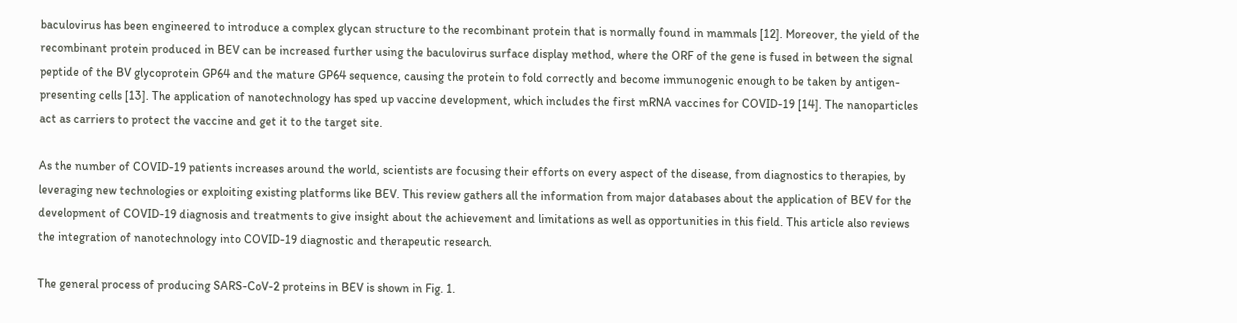baculovirus has been engineered to introduce a complex glycan structure to the recombinant protein that is normally found in mammals [12]. Moreover, the yield of the recombinant protein produced in BEV can be increased further using the baculovirus surface display method, where the ORF of the gene is fused in between the signal peptide of the BV glycoprotein GP64 and the mature GP64 sequence, causing the protein to fold correctly and become immunogenic enough to be taken by antigen-presenting cells [13]. The application of nanotechnology has sped up vaccine development, which includes the first mRNA vaccines for COVID-19 [14]. The nanoparticles act as carriers to protect the vaccine and get it to the target site.

As the number of COVID-19 patients increases around the world, scientists are focusing their efforts on every aspect of the disease, from diagnostics to therapies, by leveraging new technologies or exploiting existing platforms like BEV. This review gathers all the information from major databases about the application of BEV for the development of COVID-19 diagnosis and treatments to give insight about the achievement and limitations as well as opportunities in this field. This article also reviews the integration of nanotechnology into COVID-19 diagnostic and therapeutic research.

The general process of producing SARS-CoV-2 proteins in BEV is shown in Fig. 1.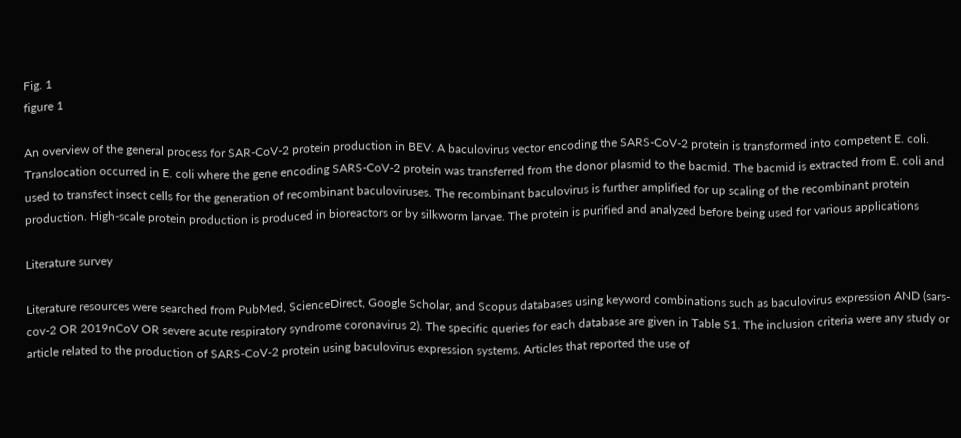Fig. 1
figure 1

An overview of the general process for SAR-CoV-2 protein production in BEV. A baculovirus vector encoding the SARS-CoV-2 protein is transformed into competent E. coli. Translocation occurred in E. coli where the gene encoding SARS-CoV-2 protein was transferred from the donor plasmid to the bacmid. The bacmid is extracted from E. coli and used to transfect insect cells for the generation of recombinant baculoviruses. The recombinant baculovirus is further amplified for up scaling of the recombinant protein production. High-scale protein production is produced in bioreactors or by silkworm larvae. The protein is purified and analyzed before being used for various applications

Literature survey

Literature resources were searched from PubMed, ScienceDirect, Google Scholar, and Scopus databases using keyword combinations such as baculovirus expression AND (sars-cov-2 OR 2019nCoV OR severe acute respiratory syndrome coronavirus 2). The specific queries for each database are given in Table S1. The inclusion criteria were any study or article related to the production of SARS-CoV-2 protein using baculovirus expression systems. Articles that reported the use of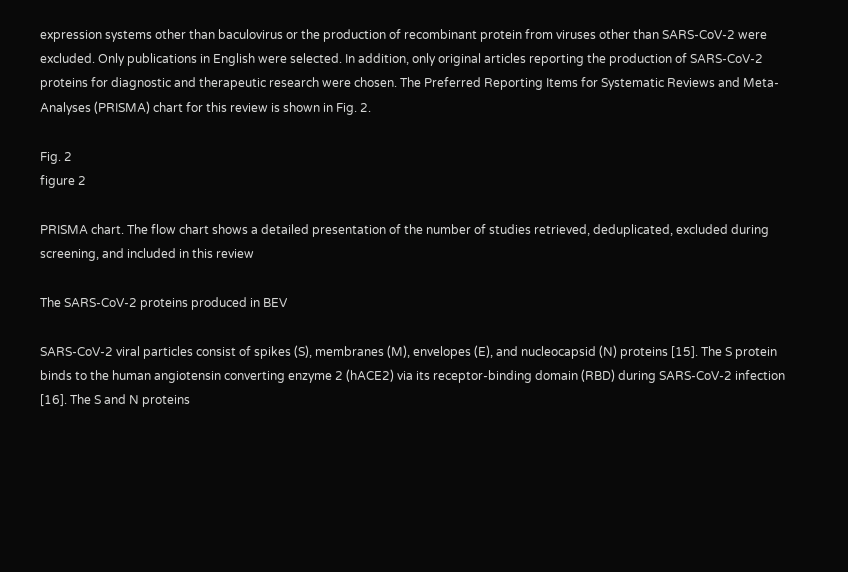expression systems other than baculovirus or the production of recombinant protein from viruses other than SARS-CoV-2 were excluded. Only publications in English were selected. In addition, only original articles reporting the production of SARS-CoV-2 proteins for diagnostic and therapeutic research were chosen. The Preferred Reporting Items for Systematic Reviews and Meta-Analyses (PRISMA) chart for this review is shown in Fig. 2.

Fig. 2
figure 2

PRISMA chart. The flow chart shows a detailed presentation of the number of studies retrieved, deduplicated, excluded during screening, and included in this review

The SARS-CoV-2 proteins produced in BEV

SARS-CoV-2 viral particles consist of spikes (S), membranes (M), envelopes (E), and nucleocapsid (N) proteins [15]. The S protein binds to the human angiotensin converting enzyme 2 (hACE2) via its receptor-binding domain (RBD) during SARS-CoV-2 infection [16]. The S and N proteins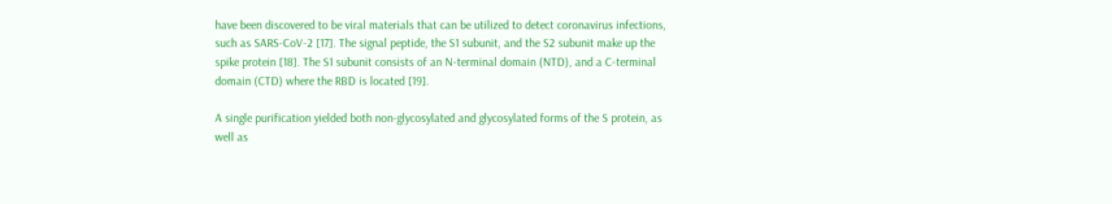have been discovered to be viral materials that can be utilized to detect coronavirus infections, such as SARS-CoV-2 [17]. The signal peptide, the S1 subunit, and the S2 subunit make up the spike protein [18]. The S1 subunit consists of an N-terminal domain (NTD), and a C-terminal domain (CTD) where the RBD is located [19].

A single purification yielded both non-glycosylated and glycosylated forms of the S protein, as well as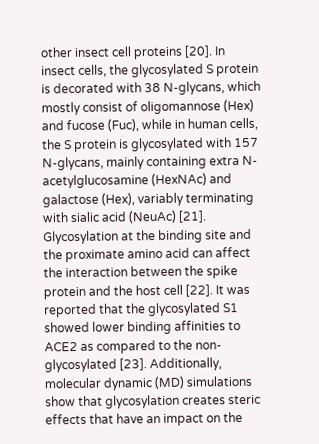other insect cell proteins [20]. In insect cells, the glycosylated S protein is decorated with 38 N-glycans, which mostly consist of oligomannose (Hex) and fucose (Fuc), while in human cells, the S protein is glycosylated with 157 N-glycans, mainly containing extra N-acetylglucosamine (HexNAc) and galactose (Hex), variably terminating with sialic acid (NeuAc) [21]. Glycosylation at the binding site and the proximate amino acid can affect the interaction between the spike protein and the host cell [22]. It was reported that the glycosylated S1 showed lower binding affinities to ACE2 as compared to the non-glycosylated [23]. Additionally, molecular dynamic (MD) simulations show that glycosylation creates steric effects that have an impact on the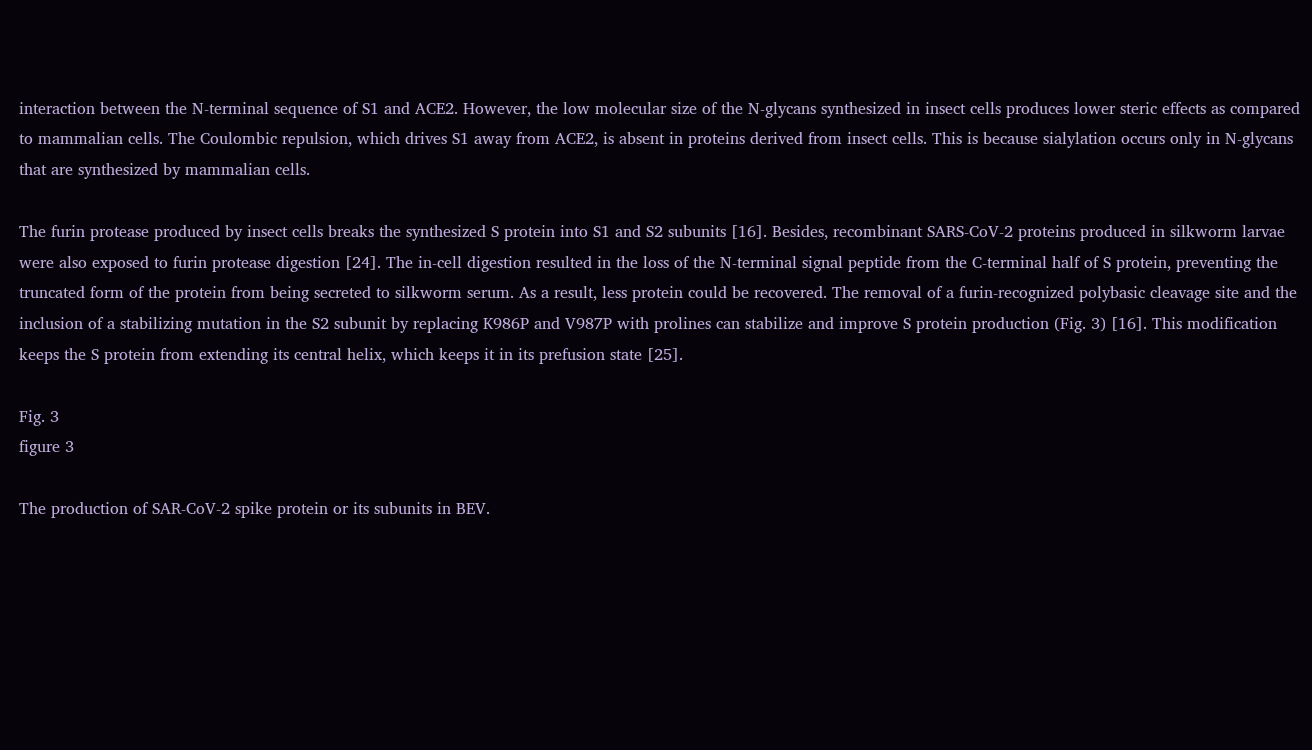interaction between the N-terminal sequence of S1 and ACE2. However, the low molecular size of the N-glycans synthesized in insect cells produces lower steric effects as compared to mammalian cells. The Coulombic repulsion, which drives S1 away from ACE2, is absent in proteins derived from insect cells. This is because sialylation occurs only in N-glycans that are synthesized by mammalian cells.

The furin protease produced by insect cells breaks the synthesized S protein into S1 and S2 subunits [16]. Besides, recombinant SARS-CoV-2 proteins produced in silkworm larvae were also exposed to furin protease digestion [24]. The in-cell digestion resulted in the loss of the N-terminal signal peptide from the C-terminal half of S protein, preventing the truncated form of the protein from being secreted to silkworm serum. As a result, less protein could be recovered. The removal of a furin-recognized polybasic cleavage site and the inclusion of a stabilizing mutation in the S2 subunit by replacing K986P and V987P with prolines can stabilize and improve S protein production (Fig. 3) [16]. This modification keeps the S protein from extending its central helix, which keeps it in its prefusion state [25].

Fig. 3
figure 3

The production of SAR-CoV-2 spike protein or its subunits in BEV.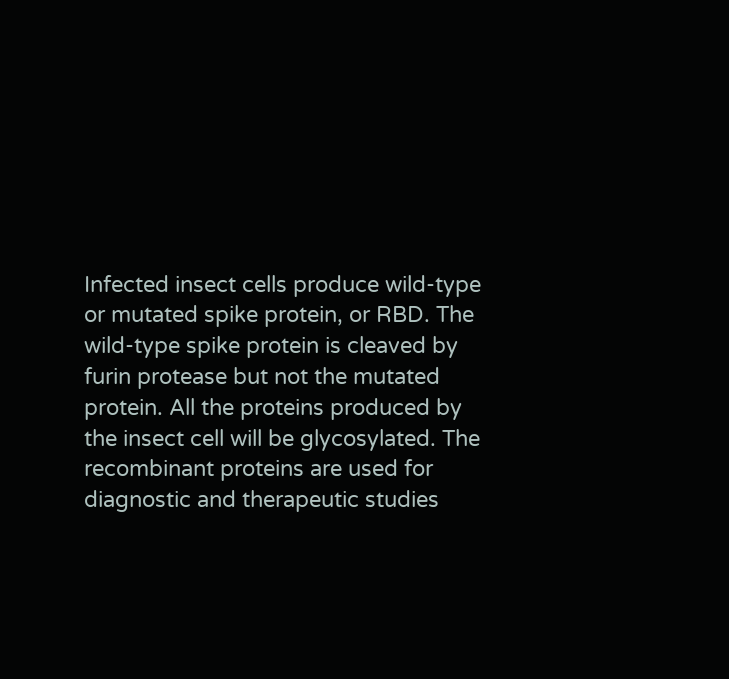Infected insect cells produce wild-type or mutated spike protein, or RBD. The wild-type spike protein is cleaved by furin protease but not the mutated protein. All the proteins produced by the insect cell will be glycosylated. The recombinant proteins are used for diagnostic and therapeutic studies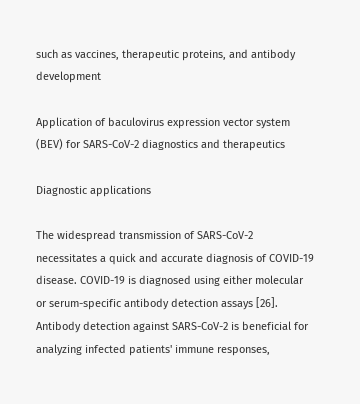such as vaccines, therapeutic proteins, and antibody development

Application of baculovirus expression vector system (BEV) for SARS-CoV-2 diagnostics and therapeutics

Diagnostic applications

The widespread transmission of SARS-CoV-2 necessitates a quick and accurate diagnosis of COVID-19 disease. COVID-19 is diagnosed using either molecular or serum-specific antibody detection assays [26]. Antibody detection against SARS-CoV-2 is beneficial for analyzing infected patients' immune responses,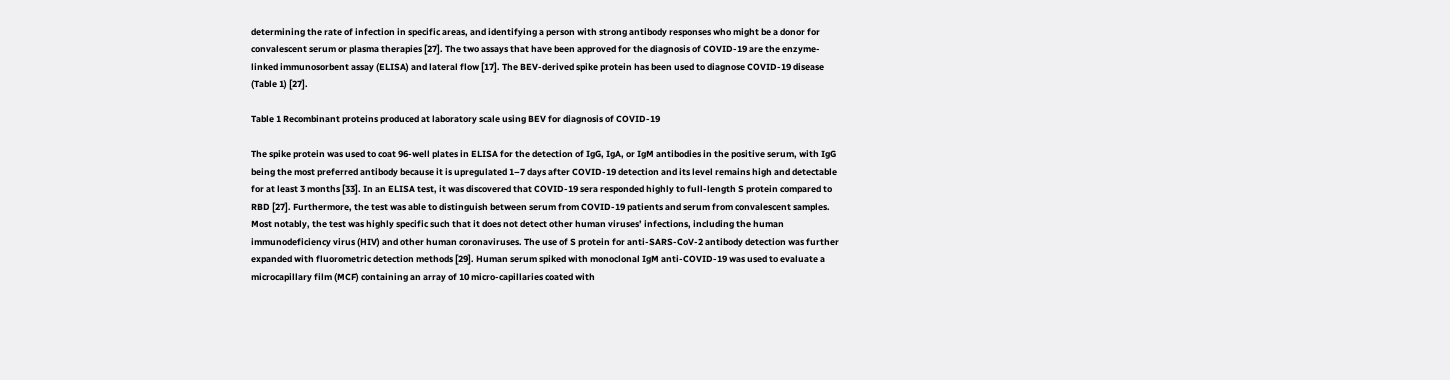determining the rate of infection in specific areas, and identifying a person with strong antibody responses who might be a donor for convalescent serum or plasma therapies [27]. The two assays that have been approved for the diagnosis of COVID-19 are the enzyme-linked immunosorbent assay (ELISA) and lateral flow [17]. The BEV-derived spike protein has been used to diagnose COVID-19 disease (Table 1) [27].

Table 1 Recombinant proteins produced at laboratory scale using BEV for diagnosis of COVID-19

The spike protein was used to coat 96-well plates in ELISA for the detection of IgG, IgA, or IgM antibodies in the positive serum, with IgG being the most preferred antibody because it is upregulated 1–7 days after COVID-19 detection and its level remains high and detectable for at least 3 months [33]. In an ELISA test, it was discovered that COVID-19 sera responded highly to full-length S protein compared to RBD [27]. Furthermore, the test was able to distinguish between serum from COVID-19 patients and serum from convalescent samples. Most notably, the test was highly specific such that it does not detect other human viruses’ infections, including the human immunodeficiency virus (HIV) and other human coronaviruses. The use of S protein for anti-SARS-CoV-2 antibody detection was further expanded with fluorometric detection methods [29]. Human serum spiked with monoclonal IgM anti-COVID-19 was used to evaluate a microcapillary film (MCF) containing an array of 10 micro-capillaries coated with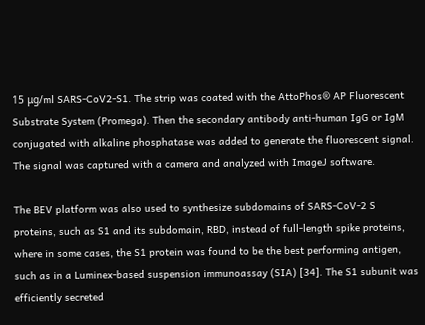15 μg/ml SARS-CoV2-S1. The strip was coated with the AttoPhos® AP Fluorescent Substrate System (Promega). Then the secondary antibody anti-human IgG or IgM conjugated with alkaline phosphatase was added to generate the fluorescent signal. The signal was captured with a camera and analyzed with ImageJ software.

The BEV platform was also used to synthesize subdomains of SARS-CoV-2 S proteins, such as S1 and its subdomain, RBD, instead of full-length spike proteins, where in some cases, the S1 protein was found to be the best performing antigen, such as in a Luminex-based suspension immunoassay (SIA) [34]. The S1 subunit was efficiently secreted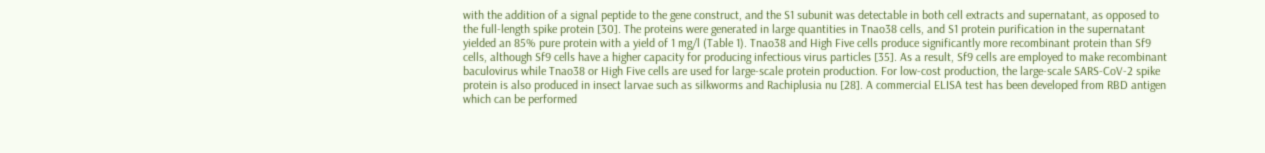with the addition of a signal peptide to the gene construct, and the S1 subunit was detectable in both cell extracts and supernatant, as opposed to the full-length spike protein [30]. The proteins were generated in large quantities in Tnao38 cells, and S1 protein purification in the supernatant yielded an 85% pure protein with a yield of 1 mg/l (Table 1). Tnao38 and High Five cells produce significantly more recombinant protein than Sf9 cells, although Sf9 cells have a higher capacity for producing infectious virus particles [35]. As a result, Sf9 cells are employed to make recombinant baculovirus while Tnao38 or High Five cells are used for large-scale protein production. For low-cost production, the large-scale SARS-CoV-2 spike protein is also produced in insect larvae such as silkworms and Rachiplusia nu [28]. A commercial ELISA test has been developed from RBD antigen which can be performed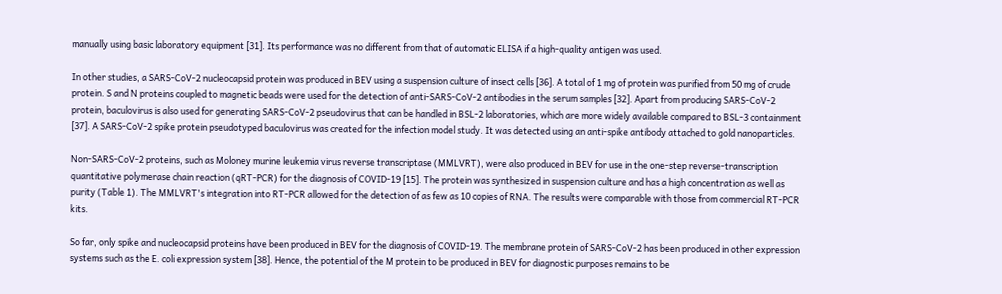manually using basic laboratory equipment [31]. Its performance was no different from that of automatic ELISA if a high-quality antigen was used.

In other studies, a SARS-CoV-2 nucleocapsid protein was produced in BEV using a suspension culture of insect cells [36]. A total of 1 mg of protein was purified from 50 mg of crude protein. S and N proteins coupled to magnetic beads were used for the detection of anti-SARS-CoV-2 antibodies in the serum samples [32]. Apart from producing SARS-CoV-2 protein, baculovirus is also used for generating SARS-CoV-2 pseudovirus that can be handled in BSL-2 laboratories, which are more widely available compared to BSL-3 containment [37]. A SARS-CoV-2 spike protein pseudotyped baculovirus was created for the infection model study. It was detected using an anti-spike antibody attached to gold nanoparticles.

Non-SARS-CoV-2 proteins, such as Moloney murine leukemia virus reverse transcriptase (MMLVRT), were also produced in BEV for use in the one-step reverse-transcription quantitative polymerase chain reaction (qRT-PCR) for the diagnosis of COVID-19 [15]. The protein was synthesized in suspension culture and has a high concentration as well as purity (Table 1). The MMLVRT's integration into RT-PCR allowed for the detection of as few as 10 copies of RNA. The results were comparable with those from commercial RT-PCR kits.

So far, only spike and nucleocapsid proteins have been produced in BEV for the diagnosis of COVID-19. The membrane protein of SARS-CoV-2 has been produced in other expression systems such as the E. coli expression system [38]. Hence, the potential of the M protein to be produced in BEV for diagnostic purposes remains to be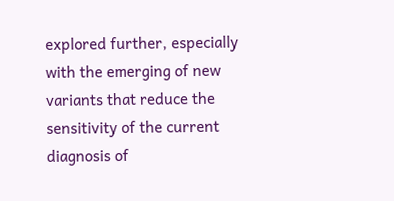explored further, especially with the emerging of new variants that reduce the sensitivity of the current diagnosis of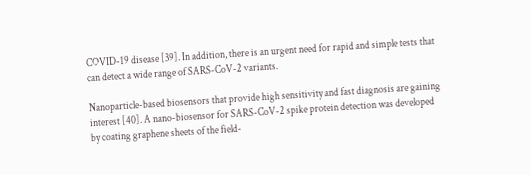COVID-19 disease [39]. In addition, there is an urgent need for rapid and simple tests that can detect a wide range of SARS-CoV-2 variants.

Nanoparticle-based biosensors that provide high sensitivity and fast diagnosis are gaining interest [40]. A nano-biosensor for SARS-CoV-2 spike protein detection was developed by coating graphene sheets of the field-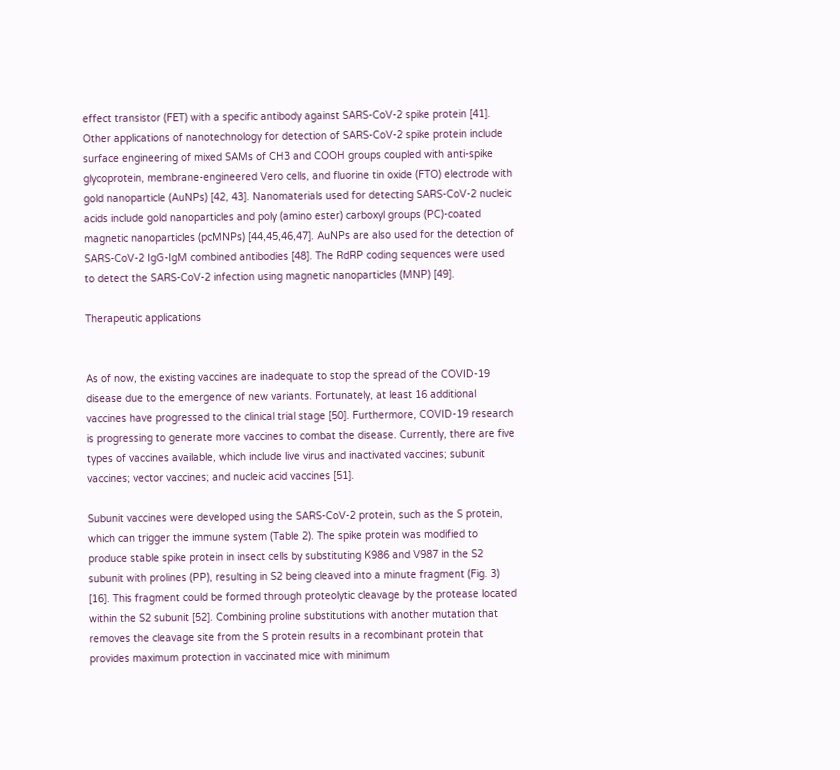effect transistor (FET) with a specific antibody against SARS-CoV-2 spike protein [41]. Other applications of nanotechnology for detection of SARS-CoV-2 spike protein include surface engineering of mixed SAMs of CH3 and COOH groups coupled with anti-spike glycoprotein, membrane-engineered Vero cells, and fluorine tin oxide (FTO) electrode with gold nanoparticle (AuNPs) [42, 43]. Nanomaterials used for detecting SARS-CoV-2 nucleic acids include gold nanoparticles and poly (amino ester) carboxyl groups (PC)-coated magnetic nanoparticles (pcMNPs) [44,45,46,47]. AuNPs are also used for the detection of SARS-CoV-2 IgG-IgM combined antibodies [48]. The RdRP coding sequences were used to detect the SARS-CoV-2 infection using magnetic nanoparticles (MNP) [49].

Therapeutic applications


As of now, the existing vaccines are inadequate to stop the spread of the COVID-19 disease due to the emergence of new variants. Fortunately, at least 16 additional vaccines have progressed to the clinical trial stage [50]. Furthermore, COVID-19 research is progressing to generate more vaccines to combat the disease. Currently, there are five types of vaccines available, which include live virus and inactivated vaccines; subunit vaccines; vector vaccines; and nucleic acid vaccines [51].

Subunit vaccines were developed using the SARS-CoV-2 protein, such as the S protein, which can trigger the immune system (Table 2). The spike protein was modified to produce stable spike protein in insect cells by substituting K986 and V987 in the S2 subunit with prolines (PP), resulting in S2 being cleaved into a minute fragment (Fig. 3) [16]. This fragment could be formed through proteolytic cleavage by the protease located within the S2 subunit [52]. Combining proline substitutions with another mutation that removes the cleavage site from the S protein results in a recombinant protein that provides maximum protection in vaccinated mice with minimum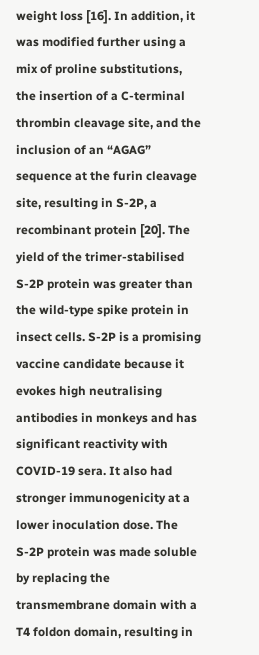weight loss [16]. In addition, it was modified further using a mix of proline substitutions, the insertion of a C-terminal thrombin cleavage site, and the inclusion of an “AGAG” sequence at the furin cleavage site, resulting in S-2P, a recombinant protein [20]. The yield of the trimer-stabilised S-2P protein was greater than the wild-type spike protein in insect cells. S-2P is a promising vaccine candidate because it evokes high neutralising antibodies in monkeys and has significant reactivity with COVID-19 sera. It also had stronger immunogenicity at a lower inoculation dose. The S-2P protein was made soluble by replacing the transmembrane domain with a T4 foldon domain, resulting in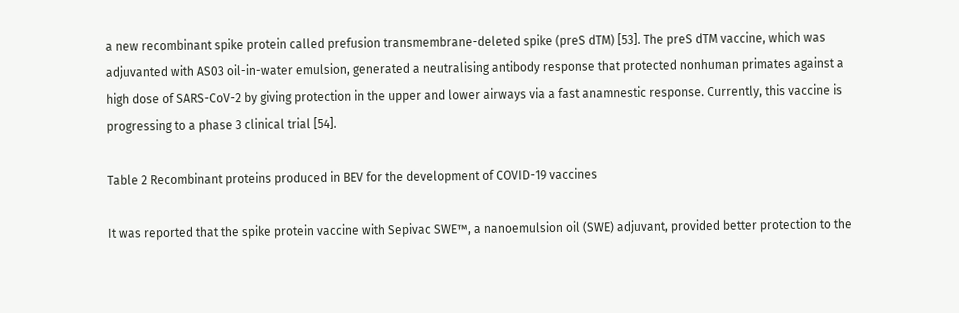a new recombinant spike protein called prefusion transmembrane-deleted spike (preS dTM) [53]. The preS dTM vaccine, which was adjuvanted with AS03 oil-in-water emulsion, generated a neutralising antibody response that protected nonhuman primates against a high dose of SARS-CoV-2 by giving protection in the upper and lower airways via a fast anamnestic response. Currently, this vaccine is progressing to a phase 3 clinical trial [54].

Table 2 Recombinant proteins produced in BEV for the development of COVID-19 vaccines

It was reported that the spike protein vaccine with Sepivac SWE™, a nanoemulsion oil (SWE) adjuvant, provided better protection to the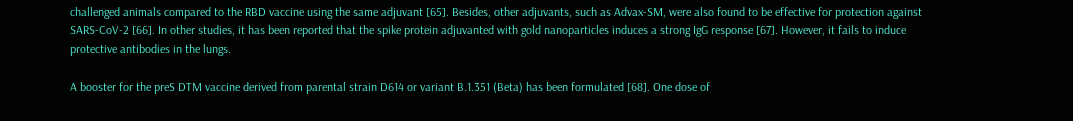challenged animals compared to the RBD vaccine using the same adjuvant [65]. Besides, other adjuvants, such as Advax-SM, were also found to be effective for protection against SARS-CoV-2 [66]. In other studies, it has been reported that the spike protein adjuvanted with gold nanoparticles induces a strong IgG response [67]. However, it fails to induce protective antibodies in the lungs.

A booster for the preS DTM vaccine derived from parental strain D614 or variant B.1.351 (Beta) has been formulated [68]. One dose of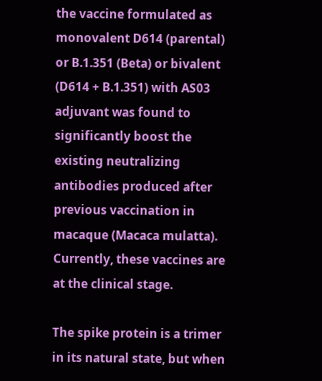the vaccine formulated as monovalent D614 (parental) or B.1.351 (Beta) or bivalent (D614 + B.1.351) with AS03 adjuvant was found to significantly boost the existing neutralizing antibodies produced after previous vaccination in macaque (Macaca mulatta). Currently, these vaccines are at the clinical stage.

The spike protein is a trimer in its natural state, but when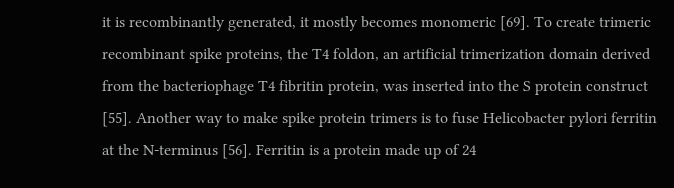it is recombinantly generated, it mostly becomes monomeric [69]. To create trimeric recombinant spike proteins, the T4 foldon, an artificial trimerization domain derived from the bacteriophage T4 fibritin protein, was inserted into the S protein construct [55]. Another way to make spike protein trimers is to fuse Helicobacter pylori ferritin at the N-terminus [56]. Ferritin is a protein made up of 24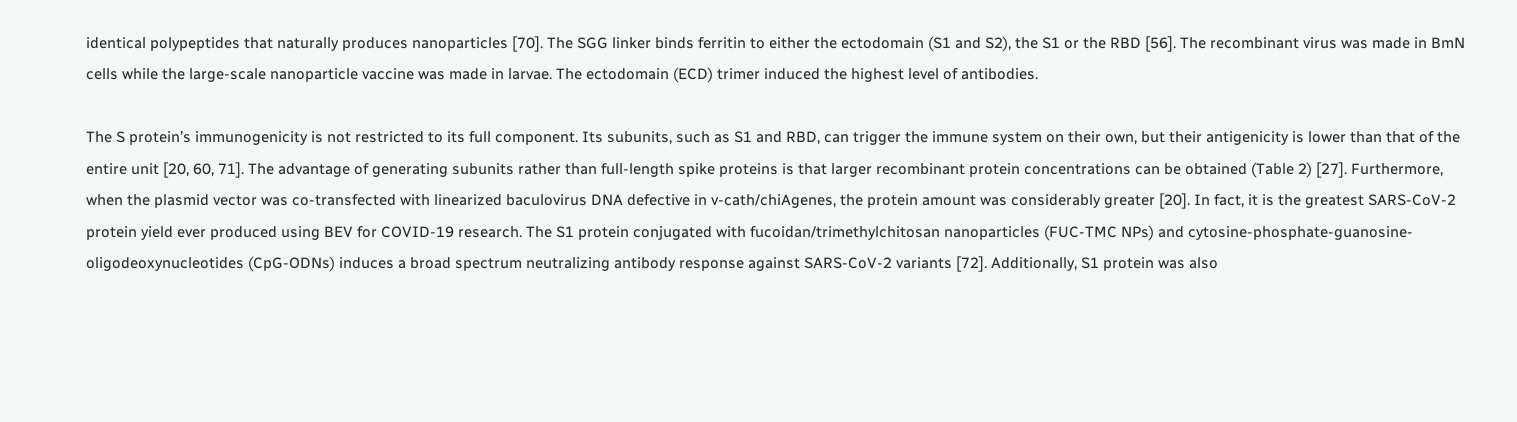identical polypeptides that naturally produces nanoparticles [70]. The SGG linker binds ferritin to either the ectodomain (S1 and S2), the S1 or the RBD [56]. The recombinant virus was made in BmN cells while the large-scale nanoparticle vaccine was made in larvae. The ectodomain (ECD) trimer induced the highest level of antibodies.

The S protein’s immunogenicity is not restricted to its full component. Its subunits, such as S1 and RBD, can trigger the immune system on their own, but their antigenicity is lower than that of the entire unit [20, 60, 71]. The advantage of generating subunits rather than full-length spike proteins is that larger recombinant protein concentrations can be obtained (Table 2) [27]. Furthermore, when the plasmid vector was co-transfected with linearized baculovirus DNA defective in v-cath/chiAgenes, the protein amount was considerably greater [20]. In fact, it is the greatest SARS-CoV-2 protein yield ever produced using BEV for COVID-19 research. The S1 protein conjugated with fucoidan/trimethylchitosan nanoparticles (FUC-TMC NPs) and cytosine-phosphate-guanosine-oligodeoxynucleotides (CpG-ODNs) induces a broad spectrum neutralizing antibody response against SARS-CoV-2 variants [72]. Additionally, S1 protein was also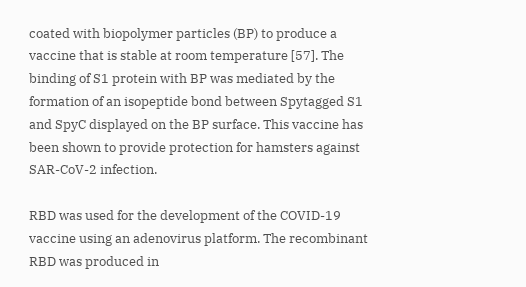coated with biopolymer particles (BP) to produce a vaccine that is stable at room temperature [57]. The binding of S1 protein with BP was mediated by the formation of an isopeptide bond between Spytagged S1 and SpyC displayed on the BP surface. This vaccine has been shown to provide protection for hamsters against SAR-CoV-2 infection.

RBD was used for the development of the COVID-19 vaccine using an adenovirus platform. The recombinant RBD was produced in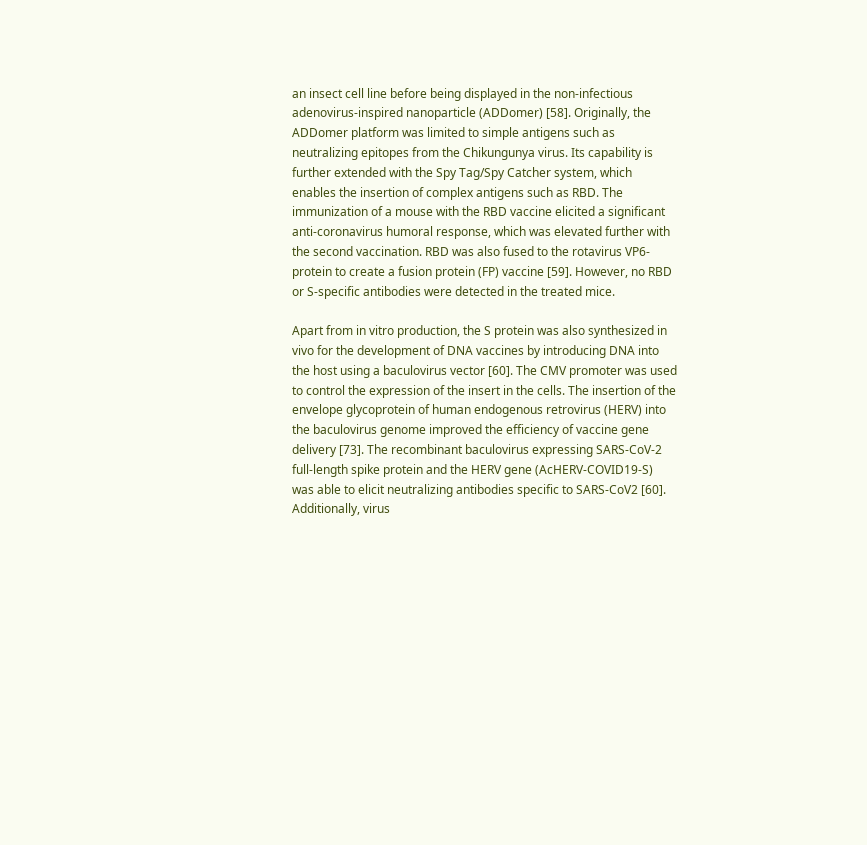an insect cell line before being displayed in the non-infectious adenovirus-inspired nanoparticle (ADDomer) [58]. Originally, the ADDomer platform was limited to simple antigens such as neutralizing epitopes from the Chikungunya virus. Its capability is further extended with the Spy Tag/Spy Catcher system, which enables the insertion of complex antigens such as RBD. The immunization of a mouse with the RBD vaccine elicited a significant anti-coronavirus humoral response, which was elevated further with the second vaccination. RBD was also fused to the rotavirus VP6-protein to create a fusion protein (FP) vaccine [59]. However, no RBD or S-specific antibodies were detected in the treated mice.

Apart from in vitro production, the S protein was also synthesized in vivo for the development of DNA vaccines by introducing DNA into the host using a baculovirus vector [60]. The CMV promoter was used to control the expression of the insert in the cells. The insertion of the envelope glycoprotein of human endogenous retrovirus (HERV) into the baculovirus genome improved the efficiency of vaccine gene delivery [73]. The recombinant baculovirus expressing SARS-CoV-2 full-length spike protein and the HERV gene (AcHERV-COVID19-S) was able to elicit neutralizing antibodies specific to SARS-CoV2 [60]. Additionally, virus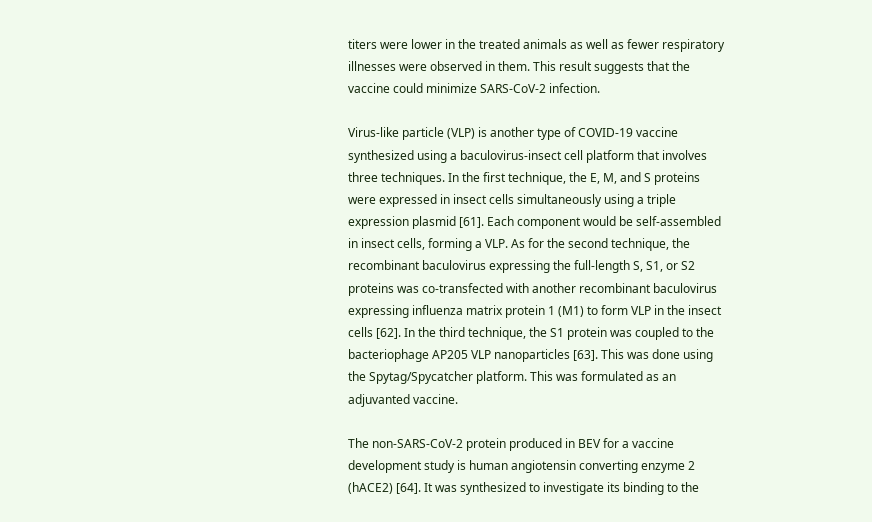titers were lower in the treated animals as well as fewer respiratory illnesses were observed in them. This result suggests that the vaccine could minimize SARS-CoV-2 infection.

Virus-like particle (VLP) is another type of COVID-19 vaccine synthesized using a baculovirus-insect cell platform that involves three techniques. In the first technique, the E, M, and S proteins were expressed in insect cells simultaneously using a triple expression plasmid [61]. Each component would be self-assembled in insect cells, forming a VLP. As for the second technique, the recombinant baculovirus expressing the full-length S, S1, or S2 proteins was co-transfected with another recombinant baculovirus expressing influenza matrix protein 1 (M1) to form VLP in the insect cells [62]. In the third technique, the S1 protein was coupled to the bacteriophage AP205 VLP nanoparticles [63]. This was done using the Spytag/Spycatcher platform. This was formulated as an adjuvanted vaccine.

The non-SARS-CoV-2 protein produced in BEV for a vaccine development study is human angiotensin converting enzyme 2 (hACE2) [64]. It was synthesized to investigate its binding to the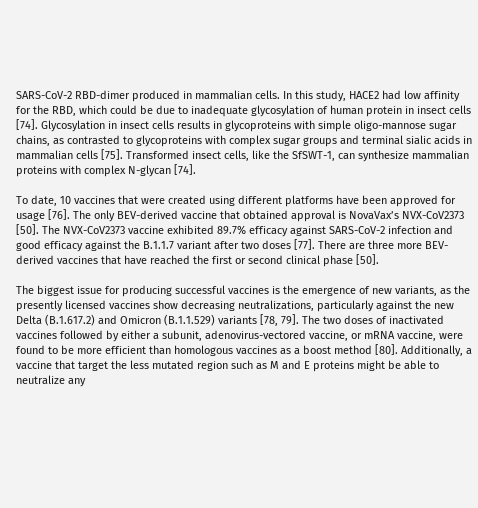SARS-CoV-2 RBD-dimer produced in mammalian cells. In this study, HACE2 had low affinity for the RBD, which could be due to inadequate glycosylation of human protein in insect cells [74]. Glycosylation in insect cells results in glycoproteins with simple oligo-mannose sugar chains, as contrasted to glycoproteins with complex sugar groups and terminal sialic acids in mammalian cells [75]. Transformed insect cells, like the SfSWT-1, can synthesize mammalian proteins with complex N-glycan [74].

To date, 10 vaccines that were created using different platforms have been approved for usage [76]. The only BEV-derived vaccine that obtained approval is NovaVax’s NVX-CoV2373 [50]. The NVX-CoV2373 vaccine exhibited 89.7% efficacy against SARS-CoV-2 infection and good efficacy against the B.1.1.7 variant after two doses [77]. There are three more BEV-derived vaccines that have reached the first or second clinical phase [50].

The biggest issue for producing successful vaccines is the emergence of new variants, as the presently licensed vaccines show decreasing neutralizations, particularly against the new Delta (B.1.617.2) and Omicron (B.1.1.529) variants [78, 79]. The two doses of inactivated vaccines followed by either a subunit, adenovirus-vectored vaccine, or mRNA vaccine, were found to be more efficient than homologous vaccines as a boost method [80]. Additionally, a vaccine that target the less mutated region such as M and E proteins might be able to neutralize any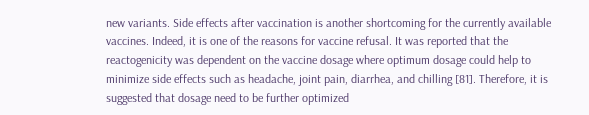new variants. Side effects after vaccination is another shortcoming for the currently available vaccines. Indeed, it is one of the reasons for vaccine refusal. It was reported that the reactogenicity was dependent on the vaccine dosage where optimum dosage could help to minimize side effects such as headache, joint pain, diarrhea, and chilling [81]. Therefore, it is suggested that dosage need to be further optimized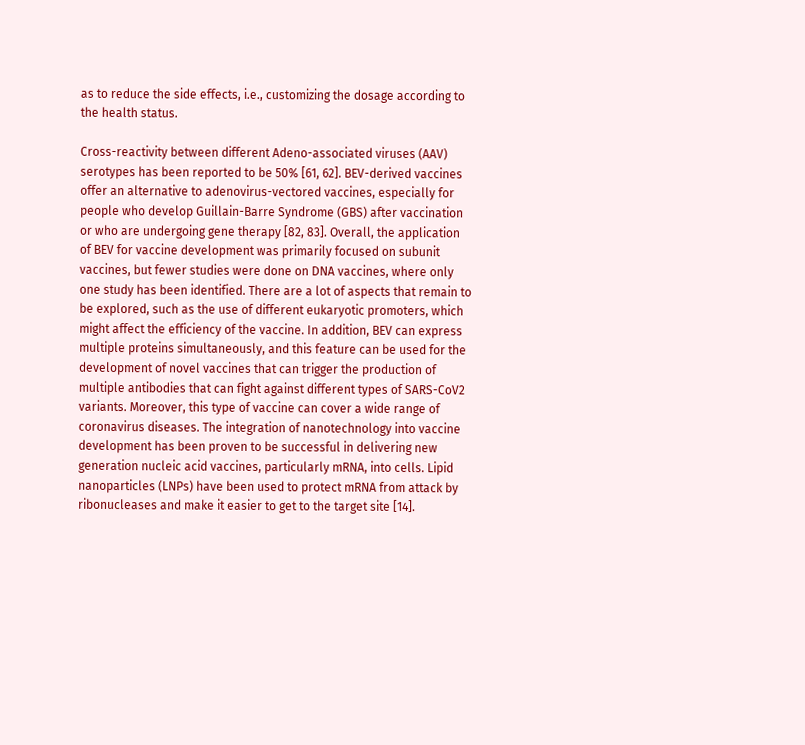as to reduce the side effects, i.e., customizing the dosage according to the health status.

Cross-reactivity between different Adeno-associated viruses (AAV) serotypes has been reported to be 50% [61, 62]. BEV-derived vaccines offer an alternative to adenovirus-vectored vaccines, especially for people who develop Guillain-Barre Syndrome (GBS) after vaccination or who are undergoing gene therapy [82, 83]. Overall, the application of BEV for vaccine development was primarily focused on subunit vaccines, but fewer studies were done on DNA vaccines, where only one study has been identified. There are a lot of aspects that remain to be explored, such as the use of different eukaryotic promoters, which might affect the efficiency of the vaccine. In addition, BEV can express multiple proteins simultaneously, and this feature can be used for the development of novel vaccines that can trigger the production of multiple antibodies that can fight against different types of SARS-CoV2 variants. Moreover, this type of vaccine can cover a wide range of coronavirus diseases. The integration of nanotechnology into vaccine development has been proven to be successful in delivering new generation nucleic acid vaccines, particularly mRNA, into cells. Lipid nanoparticles (LNPs) have been used to protect mRNA from attack by ribonucleases and make it easier to get to the target site [14].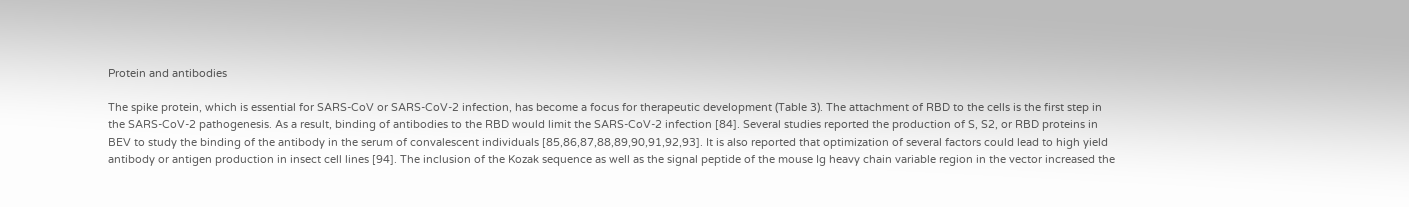Protein and antibodies

The spike protein, which is essential for SARS-CoV or SARS-CoV-2 infection, has become a focus for therapeutic development (Table 3). The attachment of RBD to the cells is the first step in the SARS-CoV-2 pathogenesis. As a result, binding of antibodies to the RBD would limit the SARS-CoV-2 infection [84]. Several studies reported the production of S, S2, or RBD proteins in BEV to study the binding of the antibody in the serum of convalescent individuals [85,86,87,88,89,90,91,92,93]. It is also reported that optimization of several factors could lead to high yield antibody or antigen production in insect cell lines [94]. The inclusion of the Kozak sequence as well as the signal peptide of the mouse Ig heavy chain variable region in the vector increased the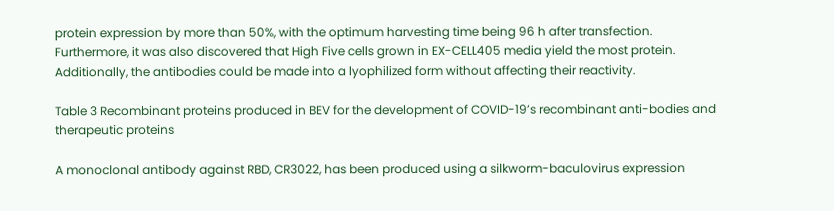protein expression by more than 50%, with the optimum harvesting time being 96 h after transfection. Furthermore, it was also discovered that High Five cells grown in EX-CELL405 media yield the most protein. Additionally, the antibodies could be made into a lyophilized form without affecting their reactivity.

Table 3 Recombinant proteins produced in BEV for the development of COVID-19’s recombinant anti-bodies and therapeutic proteins

A monoclonal antibody against RBD, CR3022, has been produced using a silkworm-baculovirus expression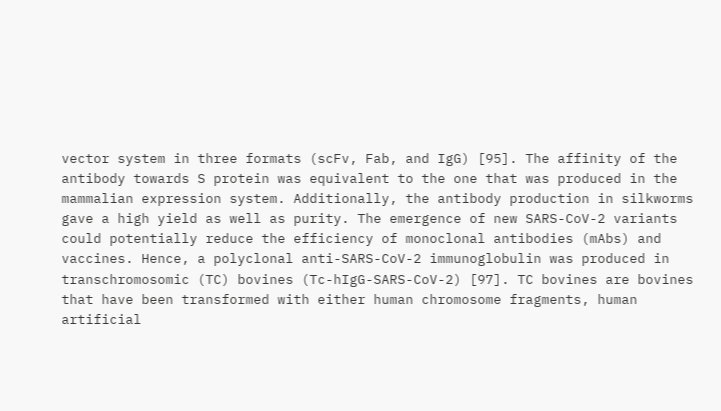vector system in three formats (scFv, Fab, and IgG) [95]. The affinity of the antibody towards S protein was equivalent to the one that was produced in the mammalian expression system. Additionally, the antibody production in silkworms gave a high yield as well as purity. The emergence of new SARS-CoV-2 variants could potentially reduce the efficiency of monoclonal antibodies (mAbs) and vaccines. Hence, a polyclonal anti-SARS-CoV-2 immunoglobulin was produced in transchromosomic (TC) bovines (Tc-hIgG-SARS-CoV-2) [97]. TC bovines are bovines that have been transformed with either human chromosome fragments, human artificial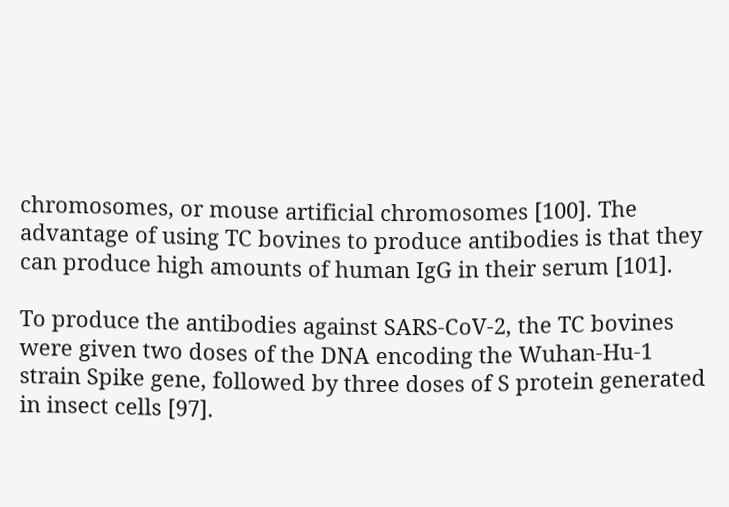chromosomes, or mouse artificial chromosomes [100]. The advantage of using TC bovines to produce antibodies is that they can produce high amounts of human IgG in their serum [101].

To produce the antibodies against SARS-CoV-2, the TC bovines were given two doses of the DNA encoding the Wuhan-Hu-1 strain Spike gene, followed by three doses of S protein generated in insect cells [97].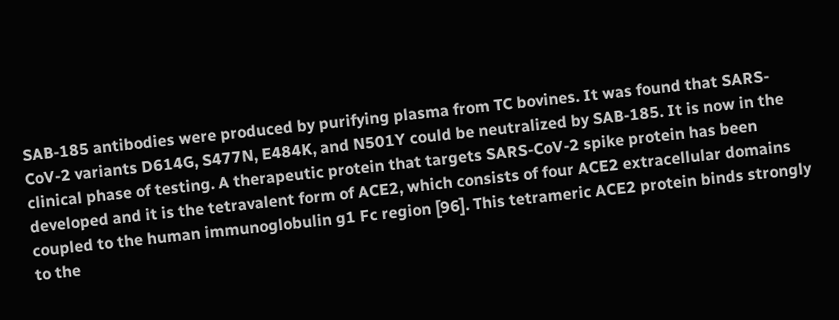SAB-185 antibodies were produced by purifying plasma from TC bovines. It was found that SARS-CoV-2 variants D614G, S477N, E484K, and N501Y could be neutralized by SAB-185. It is now in the clinical phase of testing. A therapeutic protein that targets SARS-CoV-2 spike protein has been developed and it is the tetravalent form of ACE2, which consists of four ACE2 extracellular domains coupled to the human immunoglobulin g1 Fc region [96]. This tetrameric ACE2 protein binds strongly to the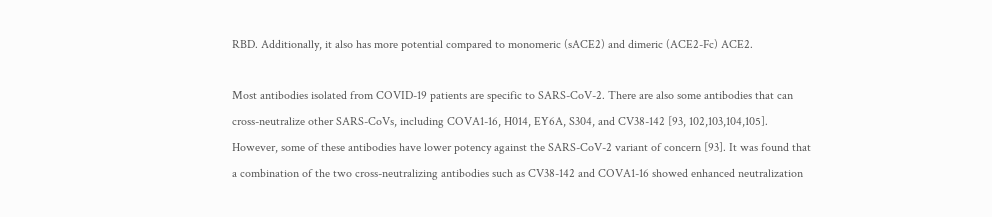RBD. Additionally, it also has more potential compared to monomeric (sACE2) and dimeric (ACE2-Fc) ACE2.

Most antibodies isolated from COVID-19 patients are specific to SARS-CoV-2. There are also some antibodies that can cross-neutralize other SARS-CoVs, including COVA1-16, H014, EY6A, S304, and CV38-142 [93, 102,103,104,105]. However, some of these antibodies have lower potency against the SARS-CoV-2 variant of concern [93]. It was found that a combination of the two cross-neutralizing antibodies such as CV38-142 and COVA1-16 showed enhanced neutralization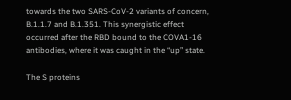towards the two SARS-CoV-2 variants of concern, B.1.1.7 and B.1.351. This synergistic effect occurred after the RBD bound to the COVA1-16 antibodies, where it was caught in the “up” state.

The S proteins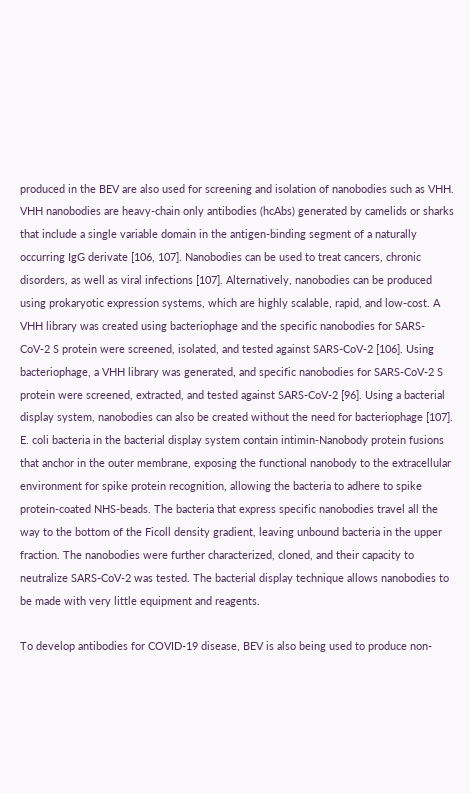produced in the BEV are also used for screening and isolation of nanobodies such as VHH. VHH nanobodies are heavy-chain only antibodies (hcAbs) generated by camelids or sharks that include a single variable domain in the antigen-binding segment of a naturally occurring IgG derivate [106, 107]. Nanobodies can be used to treat cancers, chronic disorders, as well as viral infections [107]. Alternatively, nanobodies can be produced using prokaryotic expression systems, which are highly scalable, rapid, and low-cost. A VHH library was created using bacteriophage and the specific nanobodies for SARS-CoV-2 S protein were screened, isolated, and tested against SARS-CoV-2 [106]. Using bacteriophage, a VHH library was generated, and specific nanobodies for SARS-CoV-2 S protein were screened, extracted, and tested against SARS-CoV-2 [96]. Using a bacterial display system, nanobodies can also be created without the need for bacteriophage [107]. E. coli bacteria in the bacterial display system contain intimin-Nanobody protein fusions that anchor in the outer membrane, exposing the functional nanobody to the extracellular environment for spike protein recognition, allowing the bacteria to adhere to spike protein-coated NHS-beads. The bacteria that express specific nanobodies travel all the way to the bottom of the Ficoll density gradient, leaving unbound bacteria in the upper fraction. The nanobodies were further characterized, cloned, and their capacity to neutralize SARS-CoV-2 was tested. The bacterial display technique allows nanobodies to be made with very little equipment and reagents.

To develop antibodies for COVID-19 disease, BEV is also being used to produce non-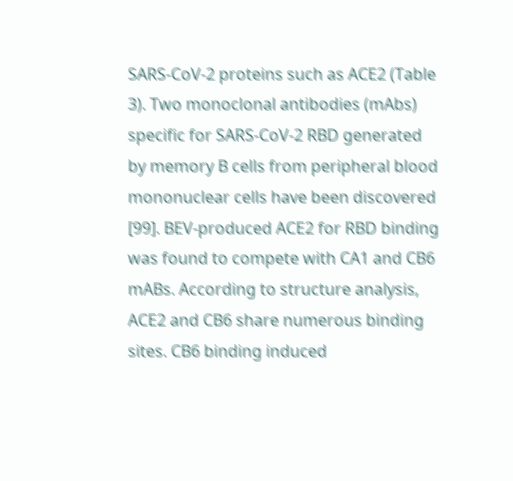SARS-CoV-2 proteins such as ACE2 (Table 3). Two monoclonal antibodies (mAbs) specific for SARS-CoV-2 RBD generated by memory B cells from peripheral blood mononuclear cells have been discovered [99]. BEV-produced ACE2 for RBD binding was found to compete with CA1 and CB6 mABs. According to structure analysis, ACE2 and CB6 share numerous binding sites. CB6 binding induced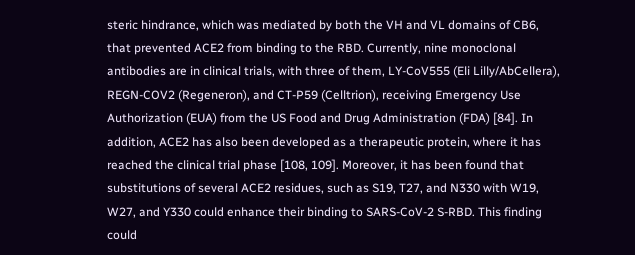steric hindrance, which was mediated by both the VH and VL domains of CB6, that prevented ACE2 from binding to the RBD. Currently, nine monoclonal antibodies are in clinical trials, with three of them, LY-CoV555 (Eli Lilly/AbCellera), REGN-COV2 (Regeneron), and CT-P59 (Celltrion), receiving Emergency Use Authorization (EUA) from the US Food and Drug Administration (FDA) [84]. In addition, ACE2 has also been developed as a therapeutic protein, where it has reached the clinical trial phase [108, 109]. Moreover, it has been found that substitutions of several ACE2 residues, such as S19, T27, and N330 with W19, W27, and Y330 could enhance their binding to SARS-CoV-2 S-RBD. This finding could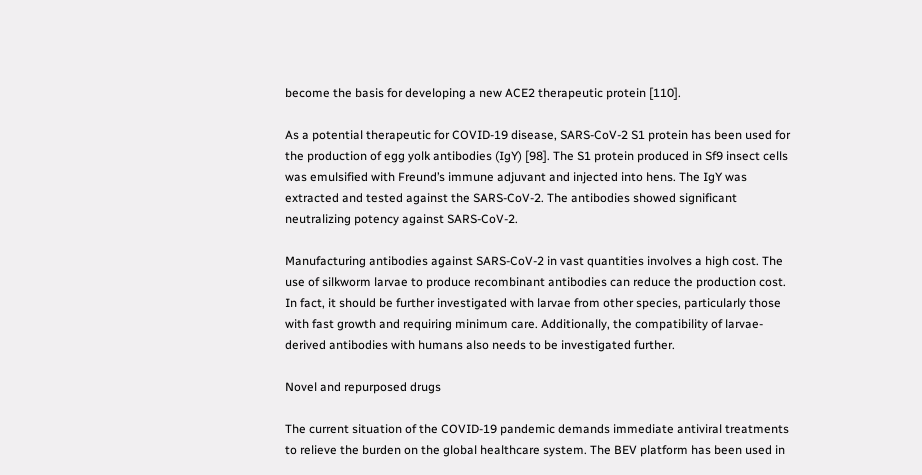become the basis for developing a new ACE2 therapeutic protein [110].

As a potential therapeutic for COVID-19 disease, SARS-CoV-2 S1 protein has been used for the production of egg yolk antibodies (IgY) [98]. The S1 protein produced in Sf9 insect cells was emulsified with Freund’s immune adjuvant and injected into hens. The IgY was extracted and tested against the SARS-CoV-2. The antibodies showed significant neutralizing potency against SARS-CoV-2.

Manufacturing antibodies against SARS-CoV-2 in vast quantities involves a high cost. The use of silkworm larvae to produce recombinant antibodies can reduce the production cost. In fact, it should be further investigated with larvae from other species, particularly those with fast growth and requiring minimum care. Additionally, the compatibility of larvae-derived antibodies with humans also needs to be investigated further.

Novel and repurposed drugs

The current situation of the COVID-19 pandemic demands immediate antiviral treatments to relieve the burden on the global healthcare system. The BEV platform has been used in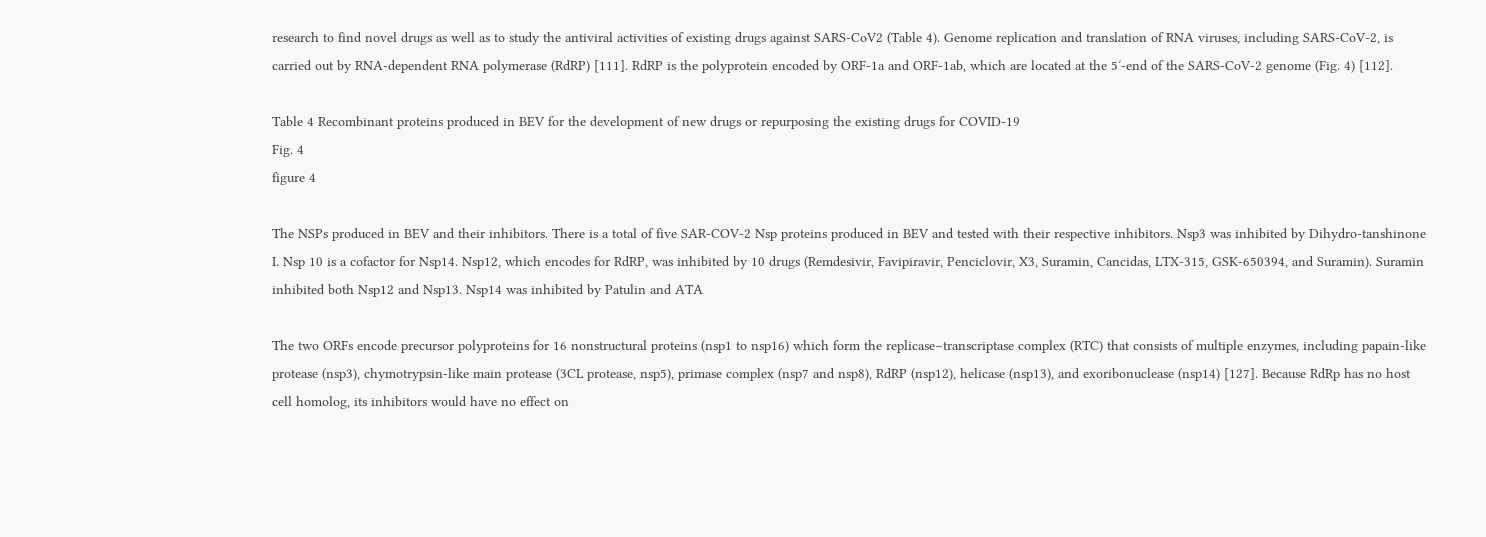research to find novel drugs as well as to study the antiviral activities of existing drugs against SARS-CoV2 (Table 4). Genome replication and translation of RNA viruses, including SARS-CoV-2, is carried out by RNA-dependent RNA polymerase (RdRP) [111]. RdRP is the polyprotein encoded by ORF-1a and ORF-1ab, which are located at the 5′-end of the SARS-CoV-2 genome (Fig. 4) [112].

Table 4 Recombinant proteins produced in BEV for the development of new drugs or repurposing the existing drugs for COVID-19
Fig. 4
figure 4

The NSPs produced in BEV and their inhibitors. There is a total of five SAR-COV-2 Nsp proteins produced in BEV and tested with their respective inhibitors. Nsp3 was inhibited by Dihydro-tanshinone I. Nsp 10 is a cofactor for Nsp14. Nsp12, which encodes for RdRP, was inhibited by 10 drugs (Remdesivir, Favipiravir, Penciclovir, X3, Suramin, Cancidas, LTX-315, GSK-650394, and Suramin). Suramin inhibited both Nsp12 and Nsp13. Nsp14 was inhibited by Patulin and ATA

The two ORFs encode precursor polyproteins for 16 nonstructural proteins (nsp1 to nsp16) which form the replicase–transcriptase complex (RTC) that consists of multiple enzymes, including papain-like protease (nsp3), chymotrypsin-like main protease (3CL protease, nsp5), primase complex (nsp7 and nsp8), RdRP (nsp12), helicase (nsp13), and exoribonuclease (nsp14) [127]. Because RdRp has no host cell homolog, its inhibitors would have no effect on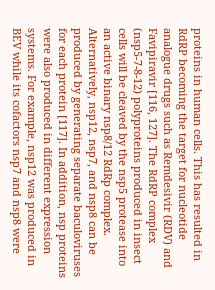proteins in human cells. This has resulted in RdRP becoming the target for nucleotide analogue drugs such as Remdesivir (RDV) and Favipiravir [116, 127]. The RdRP complex (nsp5-7-8-12) polyproteins produced in insect cells will be cleaved by the nsp5 protease into an active binary nsp8/12 RdRp complex. Alternatively, nsp12, nsp7, and nsp8 can be produced by generating separate baculoviruses for each protein [117]. In addition, nsp proteins were also produced in different expression systems. For example, nsp12 was produced in BEV while its cofactors nsp7 and nsp8 were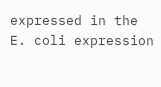expressed in the E. coli expression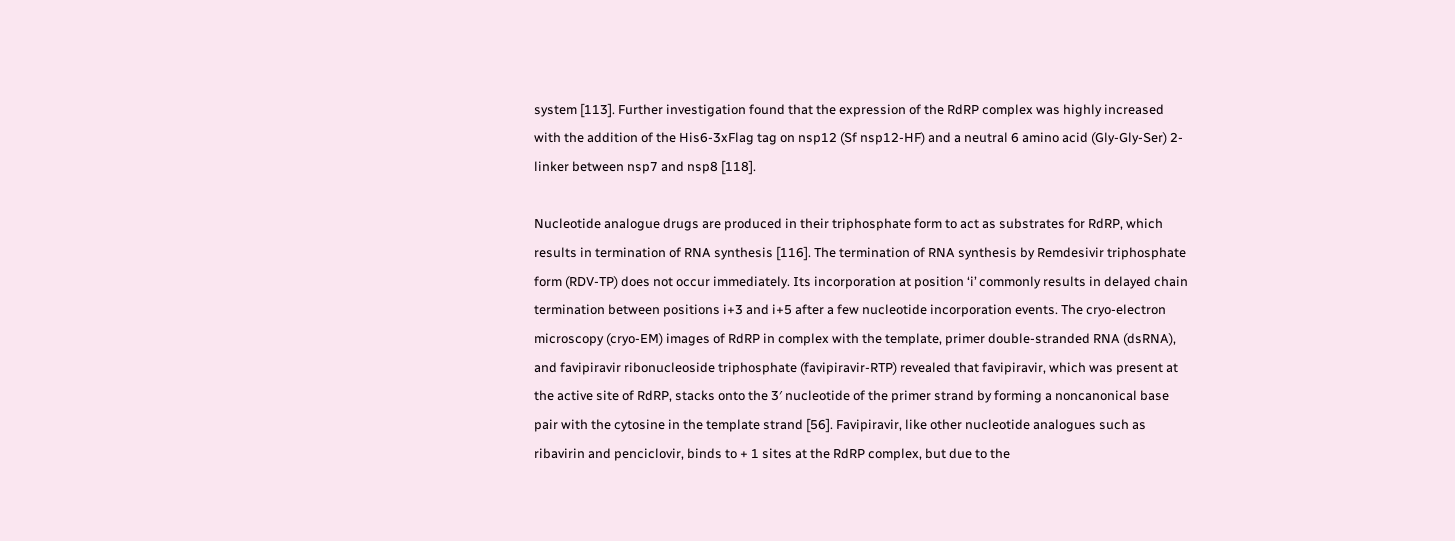system [113]. Further investigation found that the expression of the RdRP complex was highly increased with the addition of the His6-3xFlag tag on nsp12 (Sf nsp12-HF) and a neutral 6 amino acid (Gly-Gly-Ser) 2-linker between nsp7 and nsp8 [118].

Nucleotide analogue drugs are produced in their triphosphate form to act as substrates for RdRP, which results in termination of RNA synthesis [116]. The termination of RNA synthesis by Remdesivir triphosphate form (RDV-TP) does not occur immediately. Its incorporation at position ‘i’ commonly results in delayed chain termination between positions i+3 and i+5 after a few nucleotide incorporation events. The cryo-electron microscopy (cryo-EM) images of RdRP in complex with the template, primer double-stranded RNA (dsRNA), and favipiravir ribonucleoside triphosphate (favipiravir-RTP) revealed that favipiravir, which was present at the active site of RdRP, stacks onto the 3′ nucleotide of the primer strand by forming a noncanonical base pair with the cytosine in the template strand [56]. Favipiravir, like other nucleotide analogues such as ribavirin and penciclovir, binds to + 1 sites at the RdRP complex, but due to the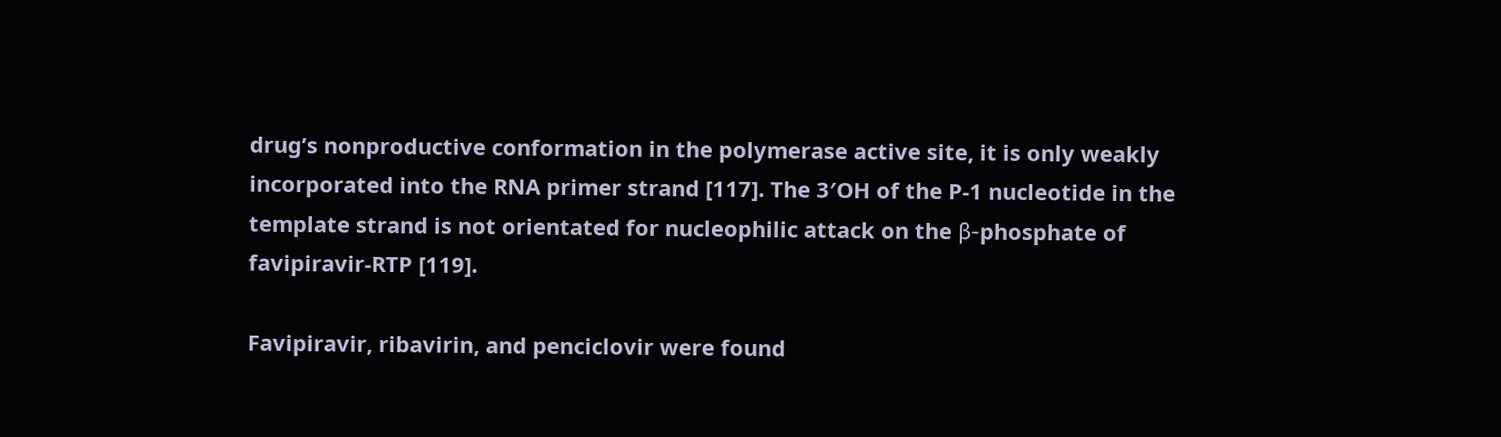drug’s nonproductive conformation in the polymerase active site, it is only weakly incorporated into the RNA primer strand [117]. The 3′OH of the P-1 nucleotide in the template strand is not orientated for nucleophilic attack on the β-phosphate of favipiravir-RTP [119].

Favipiravir, ribavirin, and penciclovir were found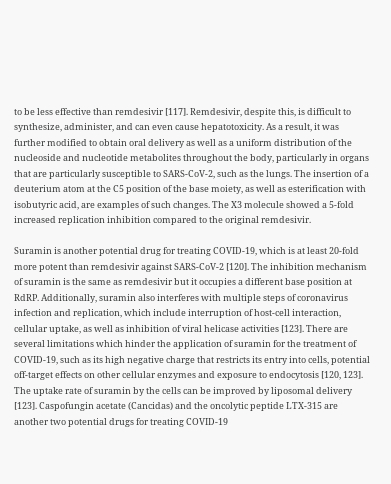to be less effective than remdesivir [117]. Remdesivir, despite this, is difficult to synthesize, administer, and can even cause hepatotoxicity. As a result, it was further modified to obtain oral delivery as well as a uniform distribution of the nucleoside and nucleotide metabolites throughout the body, particularly in organs that are particularly susceptible to SARS-CoV-2, such as the lungs. The insertion of a deuterium atom at the C5 position of the base moiety, as well as esterification with isobutyric acid, are examples of such changes. The X3 molecule showed a 5-fold increased replication inhibition compared to the original remdesivir.

Suramin is another potential drug for treating COVID-19, which is at least 20-fold more potent than remdesivir against SARS-CoV-2 [120]. The inhibition mechanism of suramin is the same as remdesivir but it occupies a different base position at RdRP. Additionally, suramin also interferes with multiple steps of coronavirus infection and replication, which include interruption of host-cell interaction, cellular uptake, as well as inhibition of viral helicase activities [123]. There are several limitations which hinder the application of suramin for the treatment of COVID-19, such as its high negative charge that restricts its entry into cells, potential off-target effects on other cellular enzymes and exposure to endocytosis [120, 123]. The uptake rate of suramin by the cells can be improved by liposomal delivery [123]. Caspofungin acetate (Cancidas) and the oncolytic peptide LTX-315 are another two potential drugs for treating COVID-19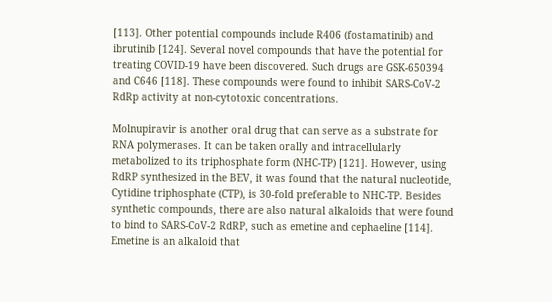[113]. Other potential compounds include R406 (fostamatinib) and ibrutinib [124]. Several novel compounds that have the potential for treating COVID-19 have been discovered. Such drugs are GSK-650394 and C646 [118]. These compounds were found to inhibit SARS-CoV-2 RdRp activity at non-cytotoxic concentrations.

Molnupiravir is another oral drug that can serve as a substrate for RNA polymerases. It can be taken orally and intracellularly metabolized to its triphosphate form (NHC-TP) [121]. However, using RdRP synthesized in the BEV, it was found that the natural nucleotide, Cytidine triphosphate (CTP), is 30-fold preferable to NHC-TP. Besides synthetic compounds, there are also natural alkaloids that were found to bind to SARS-CoV-2 RdRP, such as emetine and cephaeline [114]. Emetine is an alkaloid that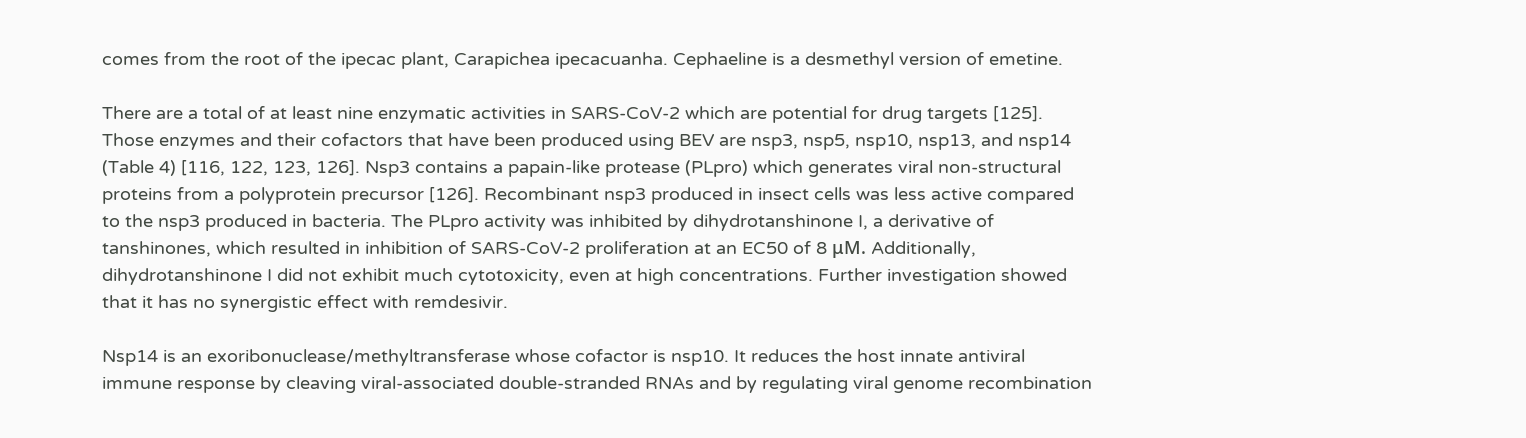comes from the root of the ipecac plant, Carapichea ipecacuanha. Cephaeline is a desmethyl version of emetine.

There are a total of at least nine enzymatic activities in SARS-CoV-2 which are potential for drug targets [125]. Those enzymes and their cofactors that have been produced using BEV are nsp3, nsp5, nsp10, nsp13, and nsp14 (Table 4) [116, 122, 123, 126]. Nsp3 contains a papain-like protease (PLpro) which generates viral non-structural proteins from a polyprotein precursor [126]. Recombinant nsp3 produced in insect cells was less active compared to the nsp3 produced in bacteria. The PLpro activity was inhibited by dihydrotanshinone I, a derivative of tanshinones, which resulted in inhibition of SARS-CoV-2 proliferation at an EC50 of 8 μM. Additionally, dihydrotanshinone I did not exhibit much cytotoxicity, even at high concentrations. Further investigation showed that it has no synergistic effect with remdesivir.

Nsp14 is an exoribonuclease/methyltransferase whose cofactor is nsp10. It reduces the host innate antiviral immune response by cleaving viral-associated double-stranded RNAs and by regulating viral genome recombination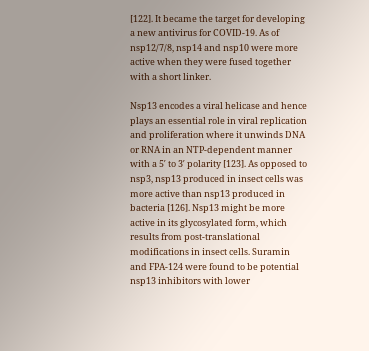[122]. It became the target for developing a new antivirus for COVID-19. As of nsp12/7/8, nsp14 and nsp10 were more active when they were fused together with a short linker.

Nsp13 encodes a viral helicase and hence plays an essential role in viral replication and proliferation where it unwinds DNA or RNA in an NTP-dependent manner with a 5′ to 3′ polarity [123]. As opposed to nsp3, nsp13 produced in insect cells was more active than nsp13 produced in bacteria [126]. Nsp13 might be more active in its glycosylated form, which results from post-translational modifications in insect cells. Suramin and FPA-124 were found to be potential nsp13 inhibitors with lower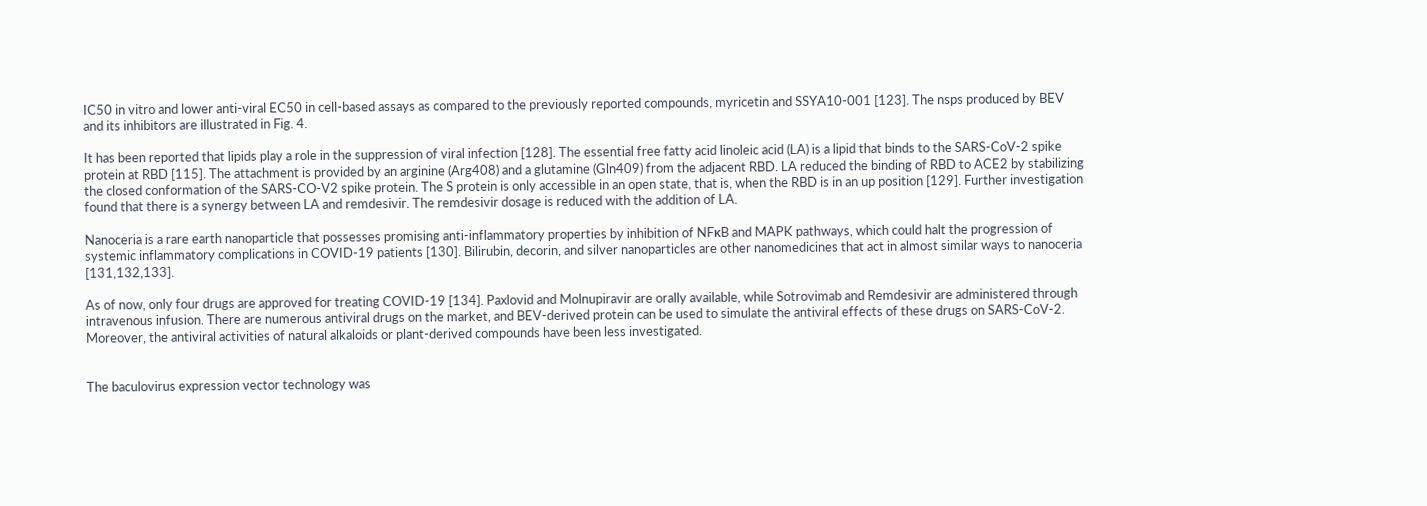IC50 in vitro and lower anti-viral EC50 in cell-based assays as compared to the previously reported compounds, myricetin and SSYA10-001 [123]. The nsps produced by BEV and its inhibitors are illustrated in Fig. 4.

It has been reported that lipids play a role in the suppression of viral infection [128]. The essential free fatty acid linoleic acid (LA) is a lipid that binds to the SARS-CoV-2 spike protein at RBD [115]. The attachment is provided by an arginine (Arg408) and a glutamine (Gln409) from the adjacent RBD. LA reduced the binding of RBD to ACE2 by stabilizing the closed conformation of the SARS-CO-V2 spike protein. The S protein is only accessible in an open state, that is, when the RBD is in an up position [129]. Further investigation found that there is a synergy between LA and remdesivir. The remdesivir dosage is reduced with the addition of LA.

Nanoceria is a rare earth nanoparticle that possesses promising anti-inflammatory properties by inhibition of NFκB and MAPK pathways, which could halt the progression of systemic inflammatory complications in COVID-19 patients [130]. Bilirubin, decorin, and silver nanoparticles are other nanomedicines that act in almost similar ways to nanoceria [131,132,133].

As of now, only four drugs are approved for treating COVID-19 [134]. Paxlovid and Molnupiravir are orally available, while Sotrovimab and Remdesivir are administered through intravenous infusion. There are numerous antiviral drugs on the market, and BEV-derived protein can be used to simulate the antiviral effects of these drugs on SARS-CoV-2. Moreover, the antiviral activities of natural alkaloids or plant-derived compounds have been less investigated.


The baculovirus expression vector technology was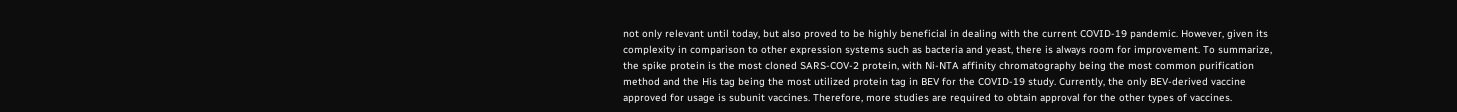not only relevant until today, but also proved to be highly beneficial in dealing with the current COVID-19 pandemic. However, given its complexity in comparison to other expression systems such as bacteria and yeast, there is always room for improvement. To summarize, the spike protein is the most cloned SARS-COV-2 protein, with Ni-NTA affinity chromatography being the most common purification method and the His tag being the most utilized protein tag in BEV for the COVID-19 study. Currently, the only BEV-derived vaccine approved for usage is subunit vaccines. Therefore, more studies are required to obtain approval for the other types of vaccines.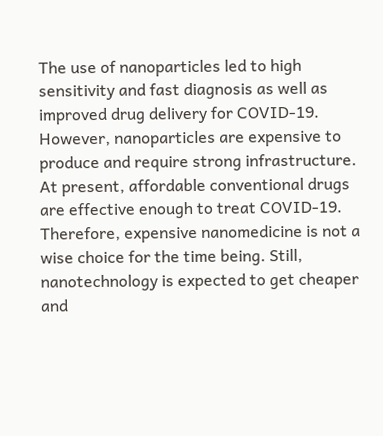The use of nanoparticles led to high sensitivity and fast diagnosis as well as improved drug delivery for COVID-19. However, nanoparticles are expensive to produce and require strong infrastructure. At present, affordable conventional drugs are effective enough to treat COVID-19. Therefore, expensive nanomedicine is not a wise choice for the time being. Still, nanotechnology is expected to get cheaper and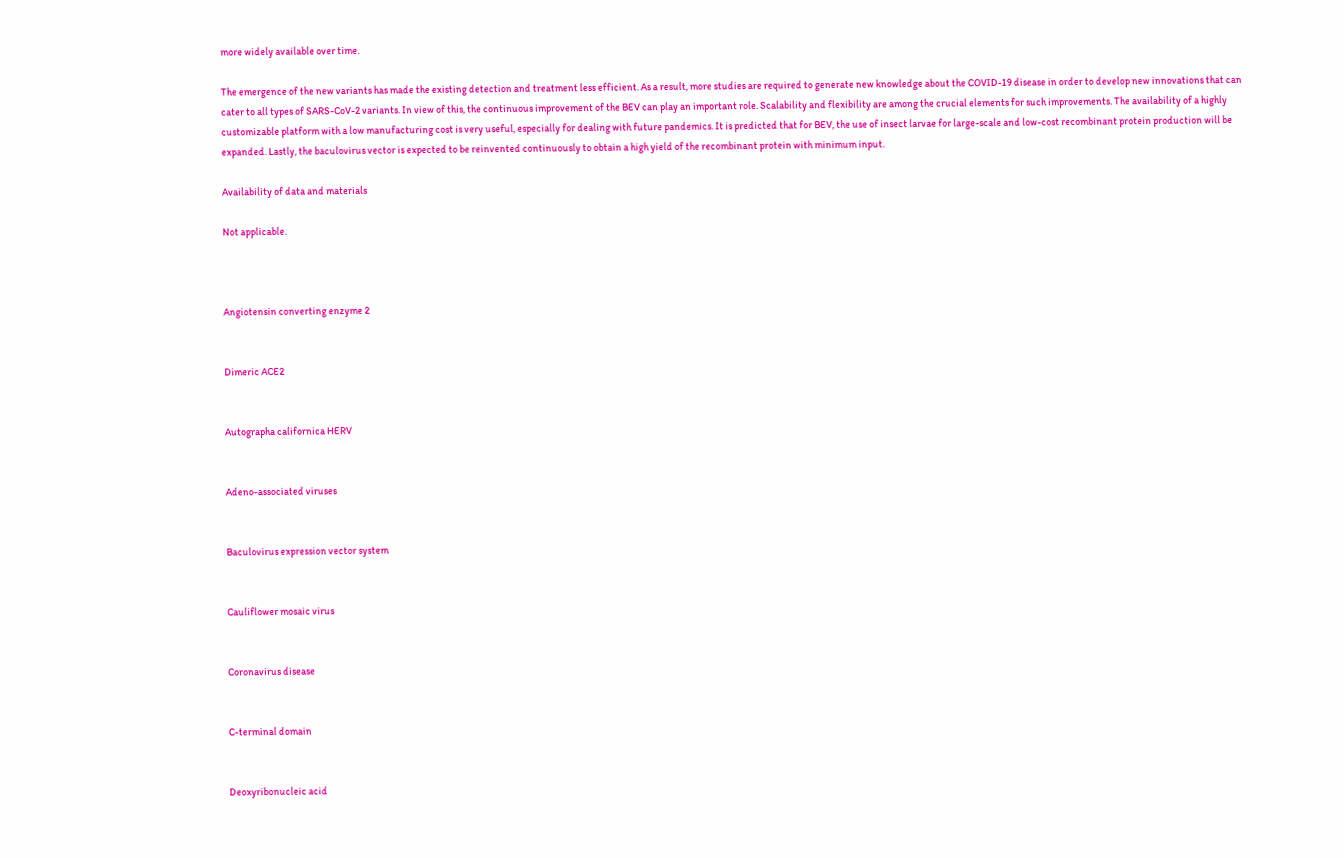more widely available over time.

The emergence of the new variants has made the existing detection and treatment less efficient. As a result, more studies are required to generate new knowledge about the COVID-19 disease in order to develop new innovations that can cater to all types of SARS-CoV-2 variants. In view of this, the continuous improvement of the BEV can play an important role. Scalability and flexibility are among the crucial elements for such improvements. The availability of a highly customizable platform with a low manufacturing cost is very useful, especially for dealing with future pandemics. It is predicted that for BEV, the use of insect larvae for large-scale and low-cost recombinant protein production will be expanded. Lastly, the baculovirus vector is expected to be reinvented continuously to obtain a high yield of the recombinant protein with minimum input.

Availability of data and materials

Not applicable.



Angiotensin converting enzyme 2


Dimeric ACE2


Autographa californica HERV


Adeno-associated viruses


Baculovirus expression vector system


Cauliflower mosaic virus


Coronavirus disease


C-terminal domain


Deoxyribonucleic acid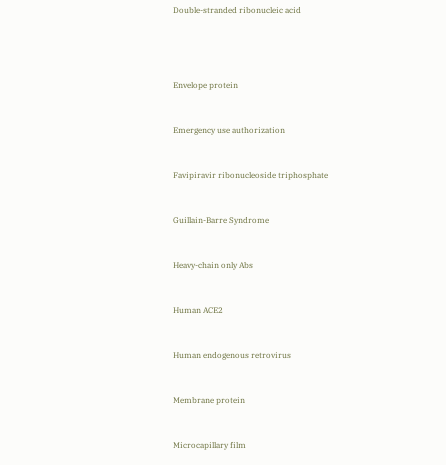Double-stranded ribonucleic acid




Envelope protein


Emergency use authorization


Favipiravir ribonucleoside triphosphate


Guillain-Barre Syndrome


Heavy-chain only Abs


Human ACE2


Human endogenous retrovirus


Membrane protein


Microcapillary film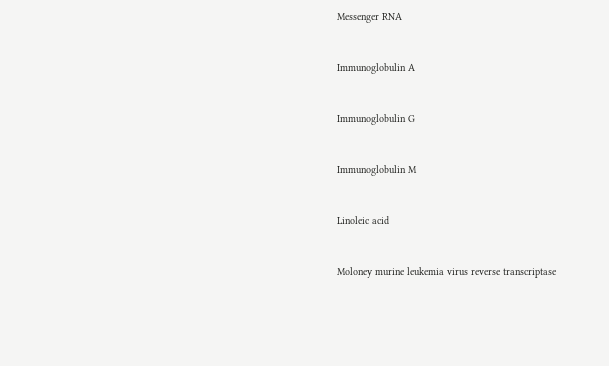Messenger RNA


Immunoglobulin A


Immunoglobulin G


Immunoglobulin M


Linoleic acid


Moloney murine leukemia virus reverse transcriptase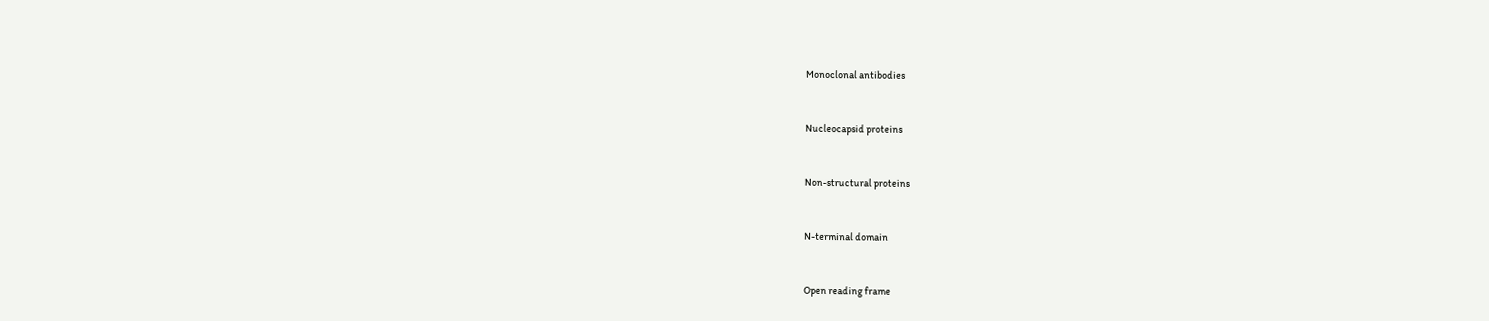Monoclonal antibodies


Nucleocapsid proteins


Non-structural proteins


N-terminal domain


Open reading frame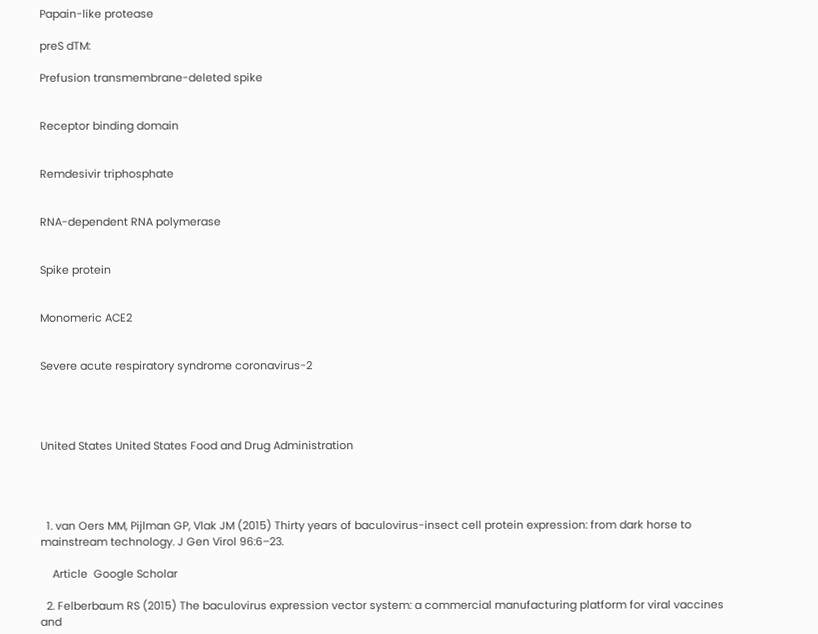Papain-like protease

preS dTM:

Prefusion transmembrane-deleted spike


Receptor binding domain


Remdesivir triphosphate


RNA-dependent RNA polymerase


Spike protein


Monomeric ACE2


Severe acute respiratory syndrome coronavirus-2




United States United States Food and Drug Administration




  1. van Oers MM, Pijlman GP, Vlak JM (2015) Thirty years of baculovirus-insect cell protein expression: from dark horse to mainstream technology. J Gen Virol 96:6–23.

    Article  Google Scholar

  2. Felberbaum RS (2015) The baculovirus expression vector system: a commercial manufacturing platform for viral vaccines and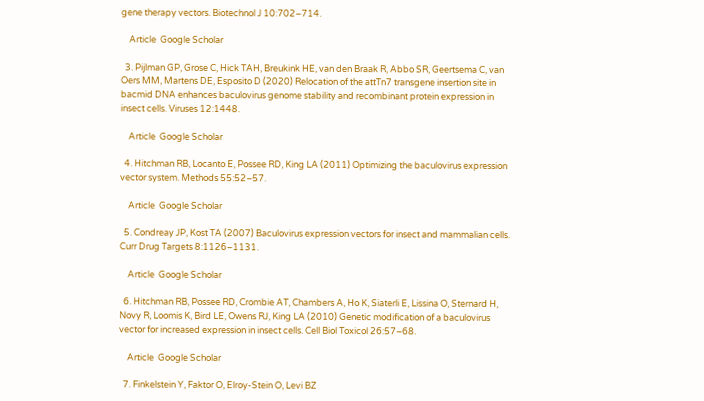gene therapy vectors. Biotechnol J 10:702–714.

    Article  Google Scholar

  3. Pijlman GP, Grose C, Hick TAH, Breukink HE, van den Braak R, Abbo SR, Geertsema C, van Oers MM, Martens DE, Esposito D (2020) Relocation of the attTn7 transgene insertion site in bacmid DNA enhances baculovirus genome stability and recombinant protein expression in insect cells. Viruses 12:1448.

    Article  Google Scholar

  4. Hitchman RB, Locanto E, Possee RD, King LA (2011) Optimizing the baculovirus expression vector system. Methods 55:52–57.

    Article  Google Scholar

  5. Condreay JP, Kost TA (2007) Baculovirus expression vectors for insect and mammalian cells. Curr Drug Targets 8:1126–1131.

    Article  Google Scholar

  6. Hitchman RB, Possee RD, Crombie AT, Chambers A, Ho K, Siaterli E, Lissina O, Sternard H, Novy R, Loomis K, Bird LE, Owens RJ, King LA (2010) Genetic modification of a baculovirus vector for increased expression in insect cells. Cell Biol Toxicol 26:57–68.

    Article  Google Scholar

  7. Finkelstein Y, Faktor O, Elroy-Stein O, Levi BZ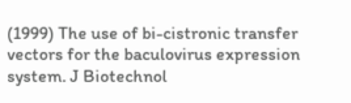(1999) The use of bi-cistronic transfer vectors for the baculovirus expression system. J Biotechnol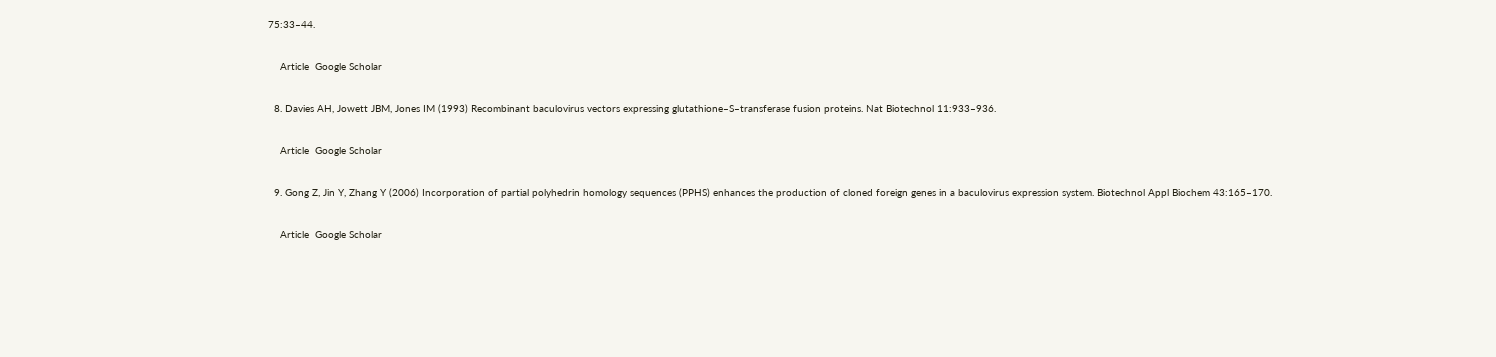75:33–44.

    Article  Google Scholar

  8. Davies AH, Jowett JBM, Jones IM (1993) Recombinant baculovirus vectors expressing glutathione–S–transferase fusion proteins. Nat Biotechnol 11:933–936.

    Article  Google Scholar

  9. Gong Z, Jin Y, Zhang Y (2006) Incorporation of partial polyhedrin homology sequences (PPHS) enhances the production of cloned foreign genes in a baculovirus expression system. Biotechnol Appl Biochem 43:165–170.

    Article  Google Scholar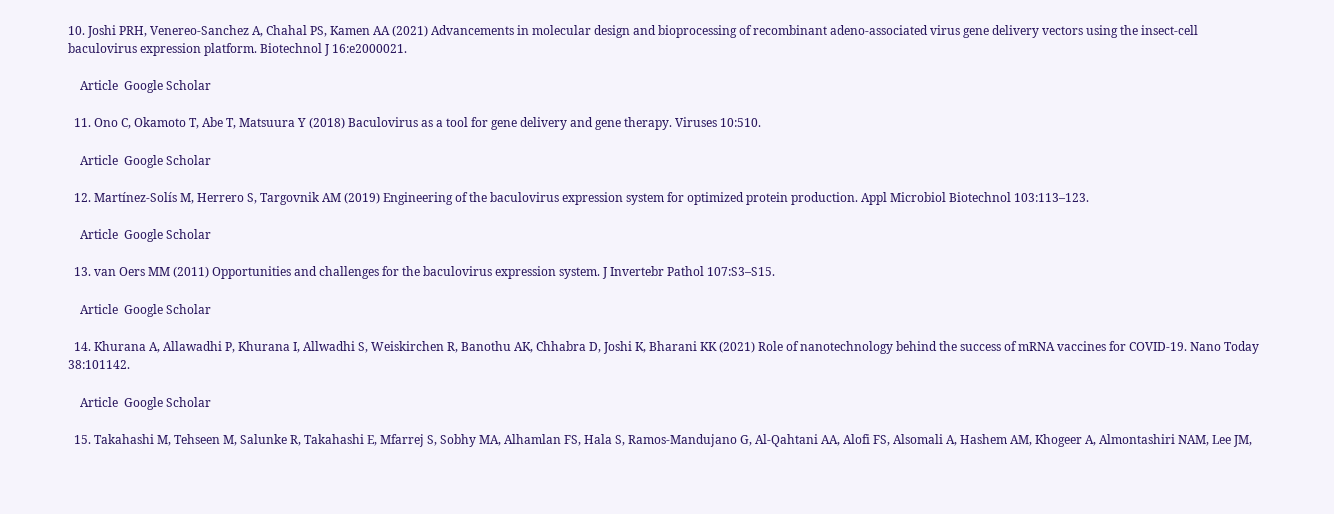10. Joshi PRH, Venereo-Sanchez A, Chahal PS, Kamen AA (2021) Advancements in molecular design and bioprocessing of recombinant adeno-associated virus gene delivery vectors using the insect-cell baculovirus expression platform. Biotechnol J 16:e2000021.

    Article  Google Scholar

  11. Ono C, Okamoto T, Abe T, Matsuura Y (2018) Baculovirus as a tool for gene delivery and gene therapy. Viruses 10:510.

    Article  Google Scholar

  12. Martínez-Solís M, Herrero S, Targovnik AM (2019) Engineering of the baculovirus expression system for optimized protein production. Appl Microbiol Biotechnol 103:113–123.

    Article  Google Scholar

  13. van Oers MM (2011) Opportunities and challenges for the baculovirus expression system. J Invertebr Pathol 107:S3–S15.

    Article  Google Scholar

  14. Khurana A, Allawadhi P, Khurana I, Allwadhi S, Weiskirchen R, Banothu AK, Chhabra D, Joshi K, Bharani KK (2021) Role of nanotechnology behind the success of mRNA vaccines for COVID-19. Nano Today 38:101142.

    Article  Google Scholar

  15. Takahashi M, Tehseen M, Salunke R, Takahashi E, Mfarrej S, Sobhy MA, Alhamlan FS, Hala S, Ramos-Mandujano G, Al-Qahtani AA, Alofi FS, Alsomali A, Hashem AM, Khogeer A, Almontashiri NAM, Lee JM,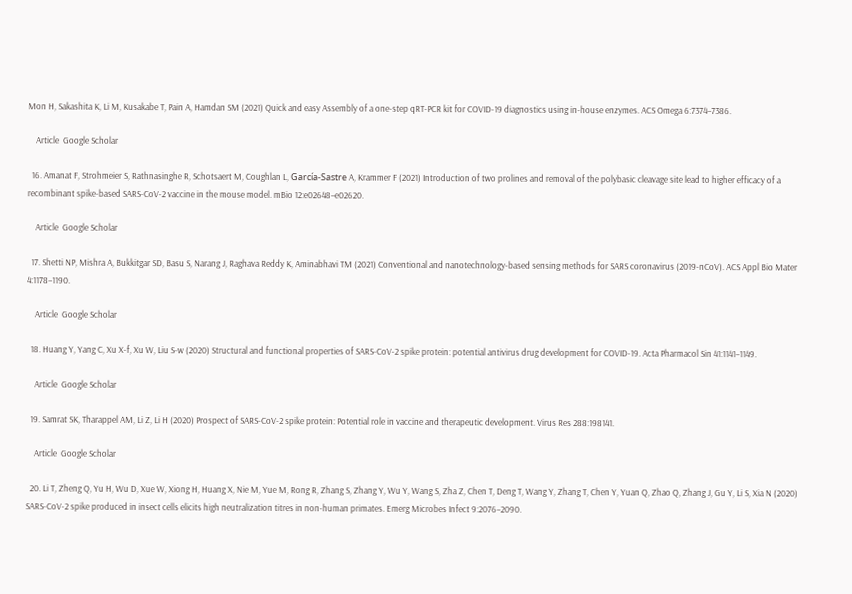Mon H, Sakashita K, Li M, Kusakabe T, Pain A, Hamdan SM (2021) Quick and easy Assembly of a one-step qRT-PCR kit for COVID-19 diagnostics using in-house enzymes. ACS Omega 6:7374–7386.

    Article  Google Scholar

  16. Amanat F, Strohmeier S, Rathnasinghe R, Schotsaert M, Coughlan L, García-Sastre A, Krammer F (2021) Introduction of two prolines and removal of the polybasic cleavage site lead to higher efficacy of a recombinant spike-based SARS-CoV-2 vaccine in the mouse model. mBio 12:e02648–e02620.

    Article  Google Scholar

  17. Shetti NP, Mishra A, Bukkitgar SD, Basu S, Narang J, Raghava Reddy K, Aminabhavi TM (2021) Conventional and nanotechnology-based sensing methods for SARS coronavirus (2019-nCoV). ACS Appl Bio Mater 4:1178–1190.

    Article  Google Scholar

  18. Huang Y, Yang C, Xu X-f, Xu W, Liu S-w (2020) Structural and functional properties of SARS-CoV-2 spike protein: potential antivirus drug development for COVID-19. Acta Pharmacol Sin 41:1141–1149.

    Article  Google Scholar

  19. Samrat SK, Tharappel AM, Li Z, Li H (2020) Prospect of SARS-CoV-2 spike protein: Potential role in vaccine and therapeutic development. Virus Res 288:198141.

    Article  Google Scholar

  20. Li T, Zheng Q, Yu H, Wu D, Xue W, Xiong H, Huang X, Nie M, Yue M, Rong R, Zhang S, Zhang Y, Wu Y, Wang S, Zha Z, Chen T, Deng T, Wang Y, Zhang T, Chen Y, Yuan Q, Zhao Q, Zhang J, Gu Y, Li S, Xia N (2020) SARS-CoV-2 spike produced in insect cells elicits high neutralization titres in non-human primates. Emerg Microbes Infect 9:2076–2090.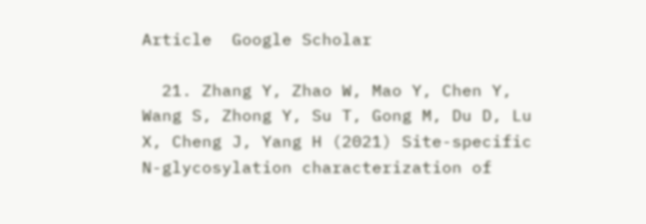Article  Google Scholar

  21. Zhang Y, Zhao W, Mao Y, Chen Y, Wang S, Zhong Y, Su T, Gong M, Du D, Lu X, Cheng J, Yang H (2021) Site-specific N-glycosylation characterization of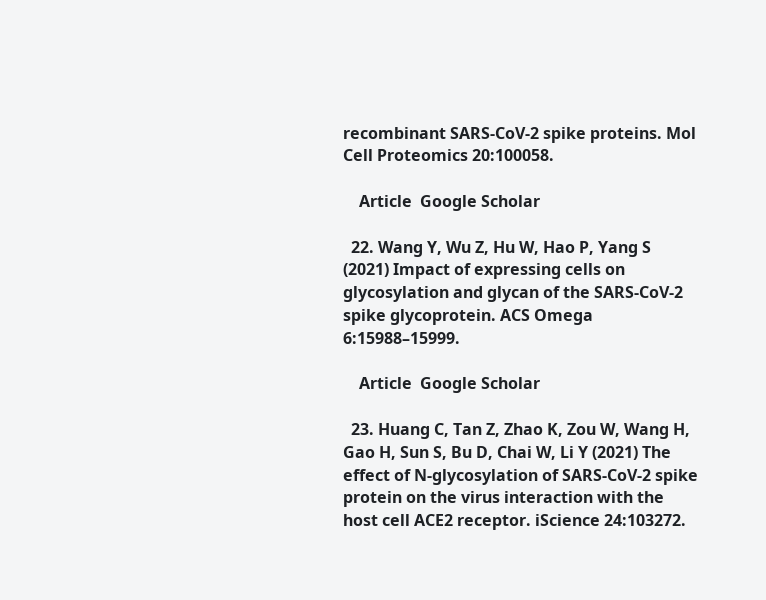recombinant SARS-CoV-2 spike proteins. Mol Cell Proteomics 20:100058.

    Article  Google Scholar

  22. Wang Y, Wu Z, Hu W, Hao P, Yang S (2021) Impact of expressing cells on glycosylation and glycan of the SARS-CoV-2 spike glycoprotein. ACS Omega 6:15988–15999.

    Article  Google Scholar

  23. Huang C, Tan Z, Zhao K, Zou W, Wang H, Gao H, Sun S, Bu D, Chai W, Li Y (2021) The effect of N-glycosylation of SARS-CoV-2 spike protein on the virus interaction with the host cell ACE2 receptor. iScience 24:103272.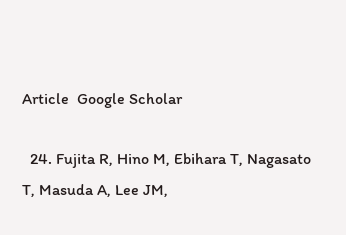Article  Google Scholar

  24. Fujita R, Hino M, Ebihara T, Nagasato T, Masuda A, Lee JM,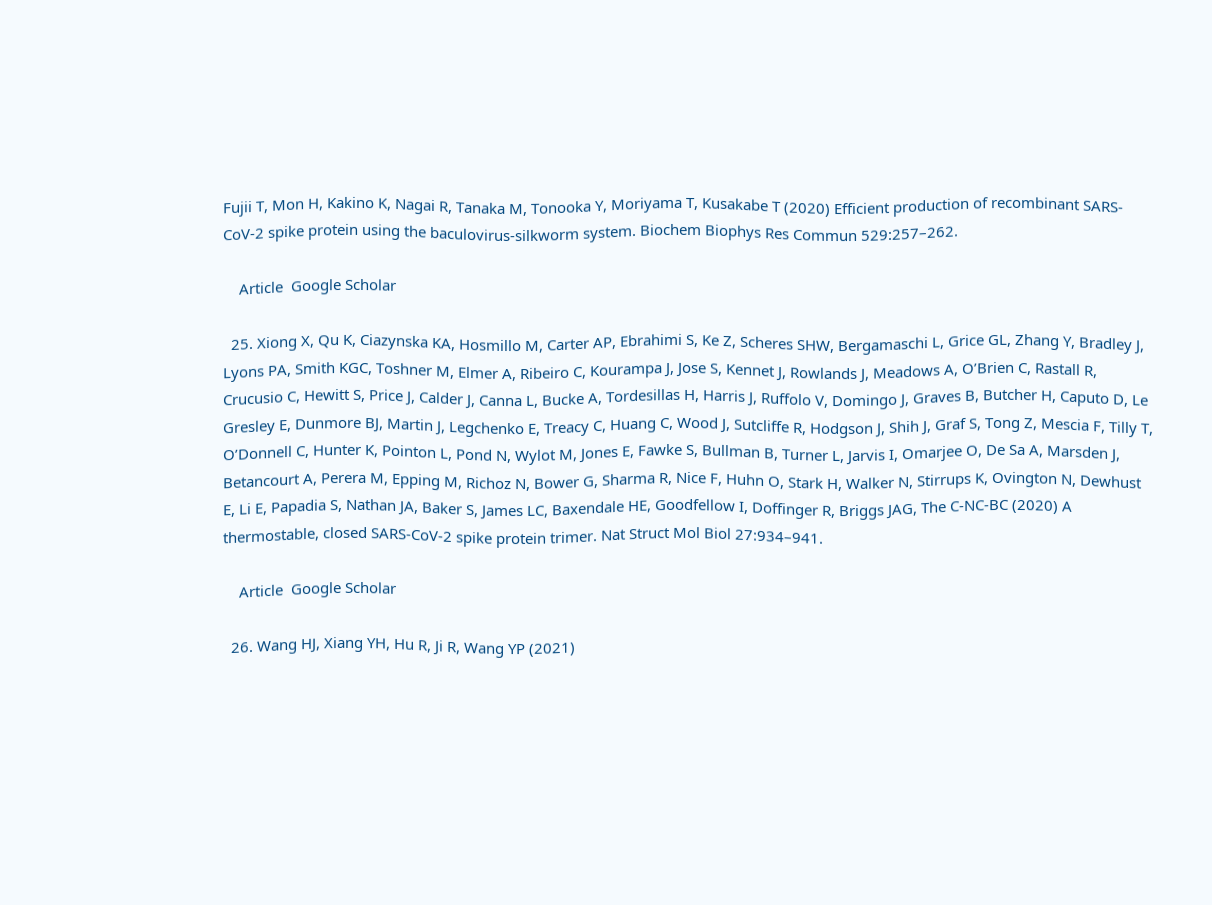Fujii T, Mon H, Kakino K, Nagai R, Tanaka M, Tonooka Y, Moriyama T, Kusakabe T (2020) Efficient production of recombinant SARS-CoV-2 spike protein using the baculovirus-silkworm system. Biochem Biophys Res Commun 529:257–262.

    Article  Google Scholar

  25. Xiong X, Qu K, Ciazynska KA, Hosmillo M, Carter AP, Ebrahimi S, Ke Z, Scheres SHW, Bergamaschi L, Grice GL, Zhang Y, Bradley J, Lyons PA, Smith KGC, Toshner M, Elmer A, Ribeiro C, Kourampa J, Jose S, Kennet J, Rowlands J, Meadows A, O’Brien C, Rastall R, Crucusio C, Hewitt S, Price J, Calder J, Canna L, Bucke A, Tordesillas H, Harris J, Ruffolo V, Domingo J, Graves B, Butcher H, Caputo D, Le Gresley E, Dunmore BJ, Martin J, Legchenko E, Treacy C, Huang C, Wood J, Sutcliffe R, Hodgson J, Shih J, Graf S, Tong Z, Mescia F, Tilly T, O’Donnell C, Hunter K, Pointon L, Pond N, Wylot M, Jones E, Fawke S, Bullman B, Turner L, Jarvis I, Omarjee O, De Sa A, Marsden J, Betancourt A, Perera M, Epping M, Richoz N, Bower G, Sharma R, Nice F, Huhn O, Stark H, Walker N, Stirrups K, Ovington N, Dewhust E, Li E, Papadia S, Nathan JA, Baker S, James LC, Baxendale HE, Goodfellow I, Doffinger R, Briggs JAG, The C-NC-BC (2020) A thermostable, closed SARS-CoV-2 spike protein trimer. Nat Struct Mol Biol 27:934–941.

    Article  Google Scholar

  26. Wang HJ, Xiang YH, Hu R, Ji R, Wang YP (2021)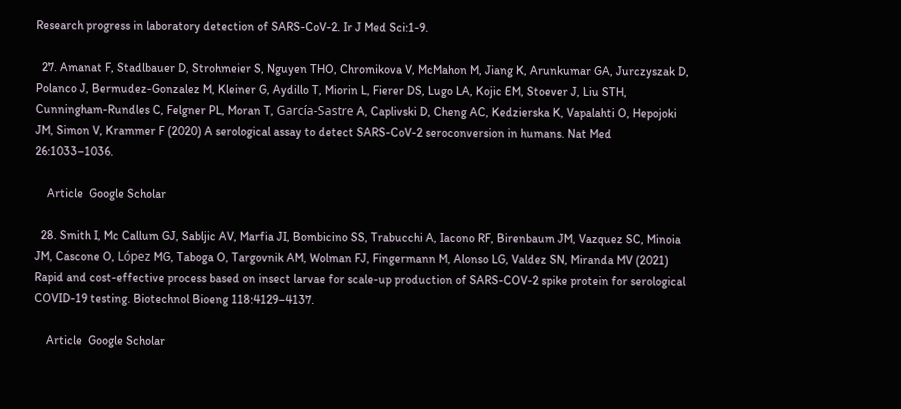Research progress in laboratory detection of SARS-CoV-2. Ir J Med Sci:1-9.

  27. Amanat F, Stadlbauer D, Strohmeier S, Nguyen THO, Chromikova V, McMahon M, Jiang K, Arunkumar GA, Jurczyszak D, Polanco J, Bermudez-Gonzalez M, Kleiner G, Aydillo T, Miorin L, Fierer DS, Lugo LA, Kojic EM, Stoever J, Liu STH, Cunningham-Rundles C, Felgner PL, Moran T, García-Sastre A, Caplivski D, Cheng AC, Kedzierska K, Vapalahti O, Hepojoki JM, Simon V, Krammer F (2020) A serological assay to detect SARS-CoV-2 seroconversion in humans. Nat Med 26:1033–1036.

    Article  Google Scholar

  28. Smith I, Mc Callum GJ, Sabljic AV, Marfia JI, Bombicino SS, Trabucchi A, Iacono RF, Birenbaum JM, Vazquez SC, Minoia JM, Cascone O, López MG, Taboga O, Targovnik AM, Wolman FJ, Fingermann M, Alonso LG, Valdez SN, Miranda MV (2021) Rapid and cost-effective process based on insect larvae for scale-up production of SARS-COV-2 spike protein for serological COVID-19 testing. Biotechnol Bioeng 118:4129–4137.

    Article  Google Scholar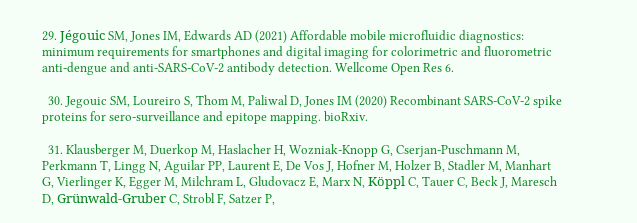29. Jégouic SM, Jones IM, Edwards AD (2021) Affordable mobile microfluidic diagnostics: minimum requirements for smartphones and digital imaging for colorimetric and fluorometric anti-dengue and anti-SARS-CoV-2 antibody detection. Wellcome Open Res 6.

  30. Jegouic SM, Loureiro S, Thom M, Paliwal D, Jones IM (2020) Recombinant SARS-CoV-2 spike proteins for sero-surveillance and epitope mapping. bioRxiv.

  31. Klausberger M, Duerkop M, Haslacher H, Wozniak-Knopp G, Cserjan-Puschmann M, Perkmann T, Lingg N, Aguilar PP, Laurent E, De Vos J, Hofner M, Holzer B, Stadler M, Manhart G, Vierlinger K, Egger M, Milchram L, Gludovacz E, Marx N, Köppl C, Tauer C, Beck J, Maresch D, Grünwald-Gruber C, Strobl F, Satzer P,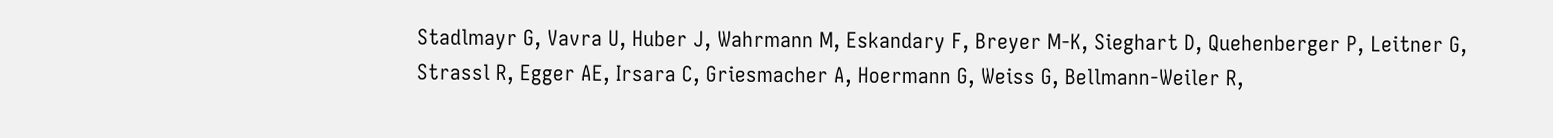Stadlmayr G, Vavra U, Huber J, Wahrmann M, Eskandary F, Breyer M-K, Sieghart D, Quehenberger P, Leitner G, Strassl R, Egger AE, Irsara C, Griesmacher A, Hoermann G, Weiss G, Bellmann-Weiler R,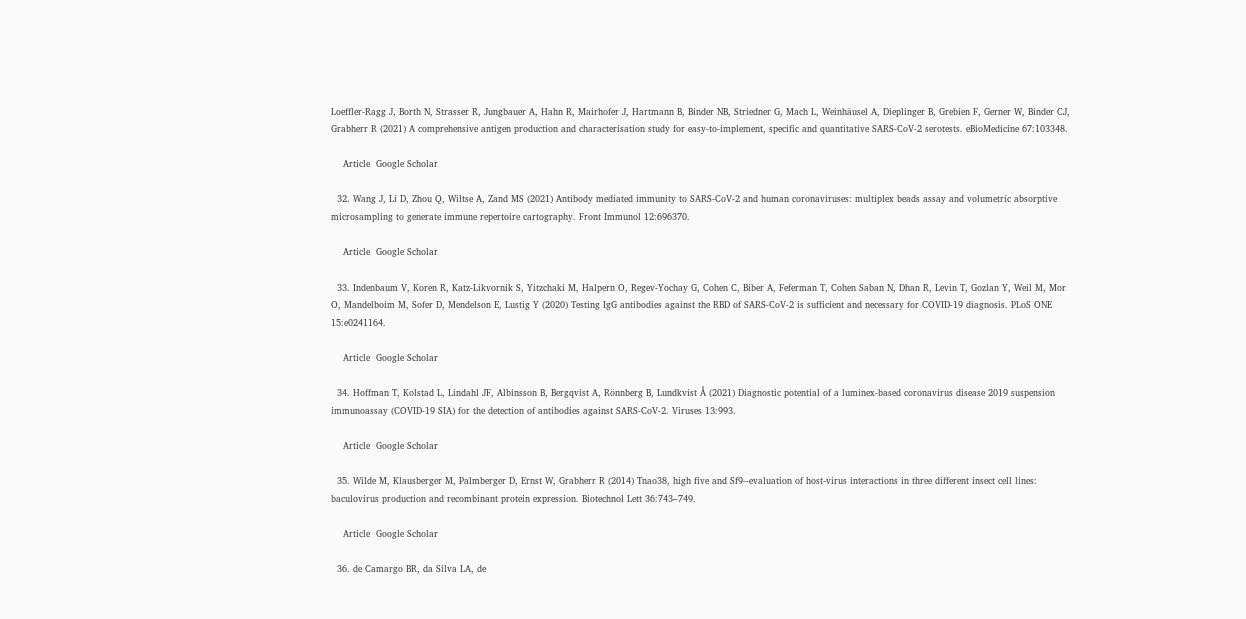Loeffler-Ragg J, Borth N, Strasser R, Jungbauer A, Hahn R, Mairhofer J, Hartmann B, Binder NB, Striedner G, Mach L, Weinhäusel A, Dieplinger B, Grebien F, Gerner W, Binder CJ, Grabherr R (2021) A comprehensive antigen production and characterisation study for easy-to-implement, specific and quantitative SARS-CoV-2 serotests. eBioMedicine 67:103348.

    Article  Google Scholar

  32. Wang J, Li D, Zhou Q, Wiltse A, Zand MS (2021) Antibody mediated immunity to SARS-CoV-2 and human coronaviruses: multiplex beads assay and volumetric absorptive microsampling to generate immune repertoire cartography. Front Immunol 12:696370.

    Article  Google Scholar

  33. Indenbaum V, Koren R, Katz-Likvornik S, Yitzchaki M, Halpern O, Regev-Yochay G, Cohen C, Biber A, Feferman T, Cohen Saban N, Dhan R, Levin T, Gozlan Y, Weil M, Mor O, Mandelboim M, Sofer D, Mendelson E, Lustig Y (2020) Testing IgG antibodies against the RBD of SARS-CoV-2 is sufficient and necessary for COVID-19 diagnosis. PLoS ONE 15:e0241164.

    Article  Google Scholar

  34. Hoffman T, Kolstad L, Lindahl JF, Albinsson B, Bergqvist A, Rönnberg B, Lundkvist Å (2021) Diagnostic potential of a luminex-based coronavirus disease 2019 suspension immunoassay (COVID-19 SIA) for the detection of antibodies against SARS-CoV-2. Viruses 13:993.

    Article  Google Scholar

  35. Wilde M, Klausberger M, Palmberger D, Ernst W, Grabherr R (2014) Tnao38, high five and Sf9--evaluation of host-virus interactions in three different insect cell lines: baculovirus production and recombinant protein expression. Biotechnol Lett 36:743–749.

    Article  Google Scholar

  36. de Camargo BR, da Silva LA, de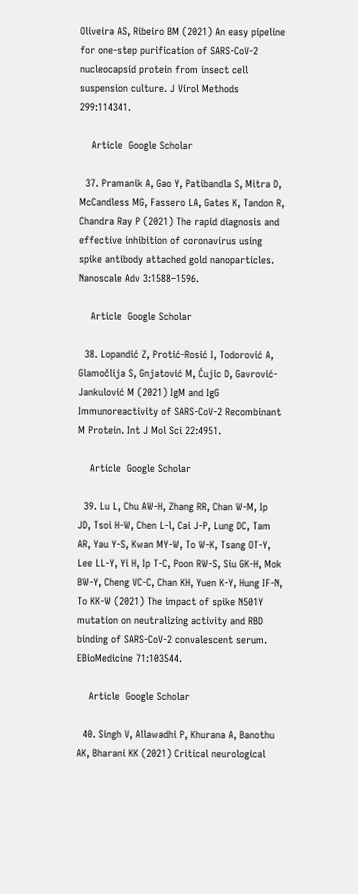Oliveira AS, Ribeiro BM (2021) An easy pipeline for one-step purification of SARS-CoV-2 nucleocapsid protein from insect cell suspension culture. J Virol Methods 299:114341.

    Article  Google Scholar

  37. Pramanik A, Gao Y, Patibandla S, Mitra D, McCandless MG, Fassero LA, Gates K, Tandon R, Chandra Ray P (2021) The rapid diagnosis and effective inhibition of coronavirus using spike antibody attached gold nanoparticles. Nanoscale Adv 3:1588–1596.

    Article  Google Scholar

  38. Lopandić Z, Protić-Rosić I, Todorović A, Glamočlija S, Gnjatović M, Ćujic D, Gavrović-Jankulović M (2021) IgM and IgG Immunoreactivity of SARS-CoV-2 Recombinant M Protein. Int J Mol Sci 22:4951.

    Article  Google Scholar

  39. Lu L, Chu AW-H, Zhang RR, Chan W-M, Ip JD, Tsoi H-W, Chen L-l, Cai J-P, Lung DC, Tam AR, Yau Y-S, Kwan MY-W, To W-K, Tsang OT-Y, Lee LL-Y, Yi H, Ip T-C, Poon RW-S, Siu GK-H, Mok BW-Y, Cheng VC-C, Chan KH, Yuen K-Y, Hung IF-N, To KK-W (2021) The impact of spike N501Y mutation on neutralizing activity and RBD binding of SARS-CoV-2 convalescent serum. EBioMedicine 71:103544.

    Article  Google Scholar

  40. Singh V, Allawadhi P, Khurana A, Banothu AK, Bharani KK (2021) Critical neurological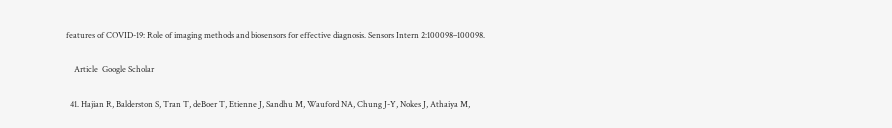features of COVID-19: Role of imaging methods and biosensors for effective diagnosis. Sensors Intern 2:100098–100098.

    Article  Google Scholar

  41. Hajian R, Balderston S, Tran T, deBoer T, Etienne J, Sandhu M, Wauford NA, Chung J-Y, Nokes J, Athaiya M,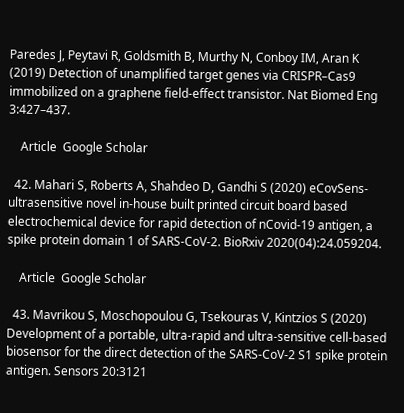Paredes J, Peytavi R, Goldsmith B, Murthy N, Conboy IM, Aran K (2019) Detection of unamplified target genes via CRISPR–Cas9 immobilized on a graphene field-effect transistor. Nat Biomed Eng 3:427–437.

    Article  Google Scholar

  42. Mahari S, Roberts A, Shahdeo D, Gandhi S (2020) eCovSens-ultrasensitive novel in-house built printed circuit board based electrochemical device for rapid detection of nCovid-19 antigen, a spike protein domain 1 of SARS-CoV-2. BioRxiv 2020(04):24.059204.

    Article  Google Scholar

  43. Mavrikou S, Moschopoulou G, Tsekouras V, Kintzios S (2020) Development of a portable, ultra-rapid and ultra-sensitive cell-based biosensor for the direct detection of the SARS-CoV-2 S1 spike protein antigen. Sensors 20:3121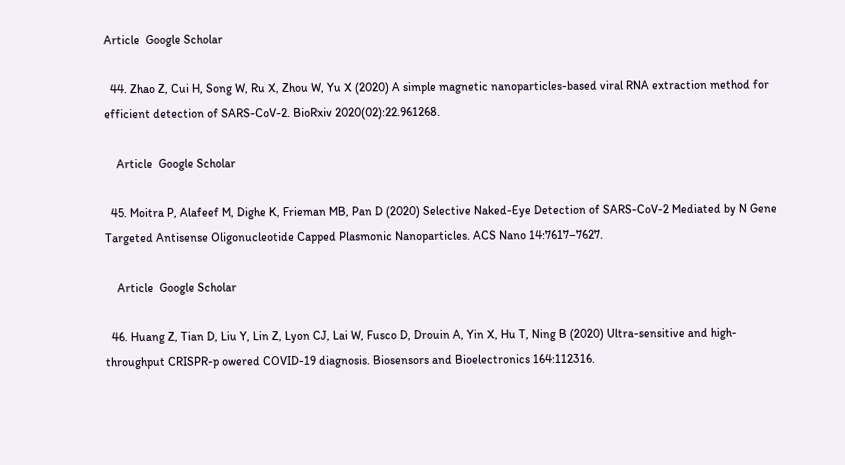Article  Google Scholar

  44. Zhao Z, Cui H, Song W, Ru X, Zhou W, Yu X (2020) A simple magnetic nanoparticles-based viral RNA extraction method for efficient detection of SARS-CoV-2. BioRxiv 2020(02):22.961268.

    Article  Google Scholar

  45. Moitra P, Alafeef M, Dighe K, Frieman MB, Pan D (2020) Selective Naked-Eye Detection of SARS-CoV-2 Mediated by N Gene Targeted Antisense Oligonucleotide Capped Plasmonic Nanoparticles. ACS Nano 14:7617–7627.

    Article  Google Scholar

  46. Huang Z, Tian D, Liu Y, Lin Z, Lyon CJ, Lai W, Fusco D, Drouin A, Yin X, Hu T, Ning B (2020) Ultra-sensitive and high-throughput CRISPR-p owered COVID-19 diagnosis. Biosensors and Bioelectronics 164:112316.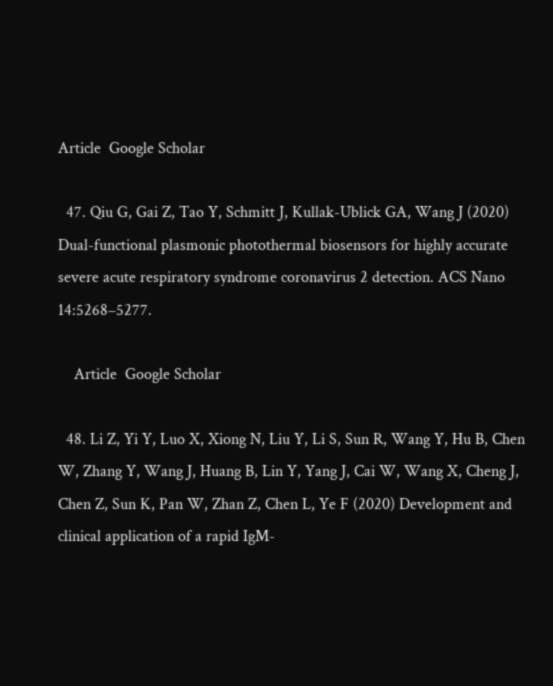Article  Google Scholar

  47. Qiu G, Gai Z, Tao Y, Schmitt J, Kullak-Ublick GA, Wang J (2020) Dual-functional plasmonic photothermal biosensors for highly accurate severe acute respiratory syndrome coronavirus 2 detection. ACS Nano 14:5268–5277.

    Article  Google Scholar

  48. Li Z, Yi Y, Luo X, Xiong N, Liu Y, Li S, Sun R, Wang Y, Hu B, Chen W, Zhang Y, Wang J, Huang B, Lin Y, Yang J, Cai W, Wang X, Cheng J, Chen Z, Sun K, Pan W, Zhan Z, Chen L, Ye F (2020) Development and clinical application of a rapid IgM-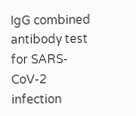IgG combined antibody test for SARS-CoV-2 infection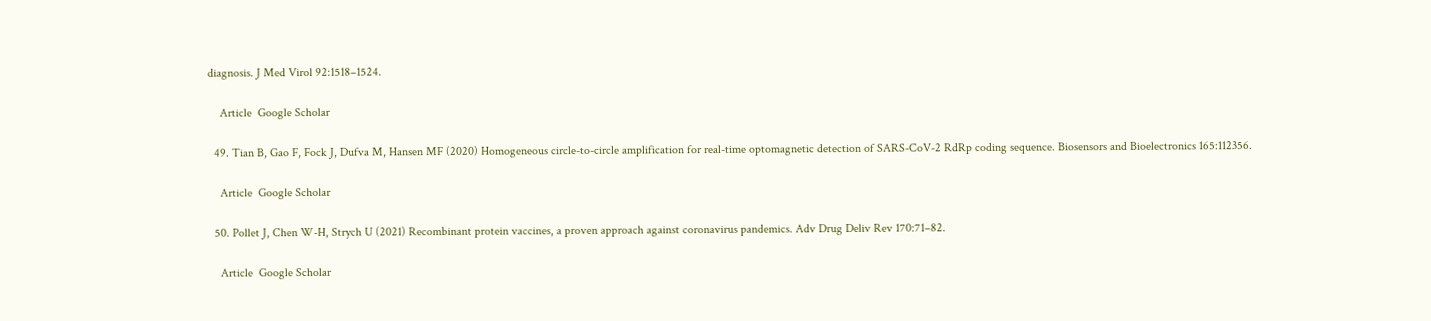diagnosis. J Med Virol 92:1518–1524.

    Article  Google Scholar

  49. Tian B, Gao F, Fock J, Dufva M, Hansen MF (2020) Homogeneous circle-to-circle amplification for real-time optomagnetic detection of SARS-CoV-2 RdRp coding sequence. Biosensors and Bioelectronics 165:112356.

    Article  Google Scholar

  50. Pollet J, Chen W-H, Strych U (2021) Recombinant protein vaccines, a proven approach against coronavirus pandemics. Adv Drug Deliv Rev 170:71–82.

    Article  Google Scholar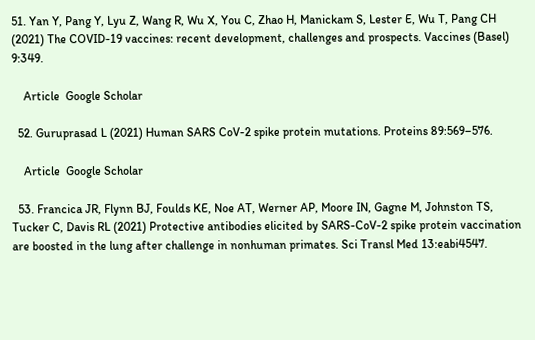51. Yan Y, Pang Y, Lyu Z, Wang R, Wu X, You C, Zhao H, Manickam S, Lester E, Wu T, Pang CH (2021) The COVID-19 vaccines: recent development, challenges and prospects. Vaccines (Basel) 9:349.

    Article  Google Scholar

  52. Guruprasad L (2021) Human SARS CoV-2 spike protein mutations. Proteins 89:569–576.

    Article  Google Scholar

  53. Francica JR, Flynn BJ, Foulds KE, Noe AT, Werner AP, Moore IN, Gagne M, Johnston TS, Tucker C, Davis RL (2021) Protective antibodies elicited by SARS-CoV-2 spike protein vaccination are boosted in the lung after challenge in nonhuman primates. Sci Transl Med 13:eabi4547.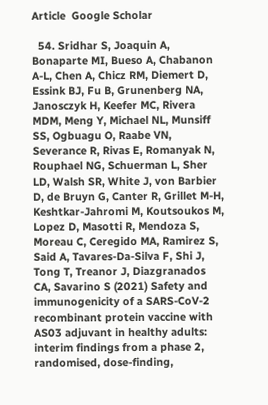Article  Google Scholar

  54. Sridhar S, Joaquin A, Bonaparte MI, Bueso A, Chabanon A-L, Chen A, Chicz RM, Diemert D, Essink BJ, Fu B, Grunenberg NA, Janosczyk H, Keefer MC, Rivera MDM, Meng Y, Michael NL, Munsiff SS, Ogbuagu O, Raabe VN, Severance R, Rivas E, Romanyak N, Rouphael NG, Schuerman L, Sher LD, Walsh SR, White J, von Barbier D, de Bruyn G, Canter R, Grillet M-H, Keshtkar-Jahromi M, Koutsoukos M, Lopez D, Masotti R, Mendoza S, Moreau C, Ceregido MA, Ramirez S, Said A, Tavares-Da-Silva F, Shi J, Tong T, Treanor J, Diazgranados CA, Savarino S (2021) Safety and immunogenicity of a SARS-CoV-2 recombinant protein vaccine with AS03 adjuvant in healthy adults: interim findings from a phase 2, randomised, dose-finding,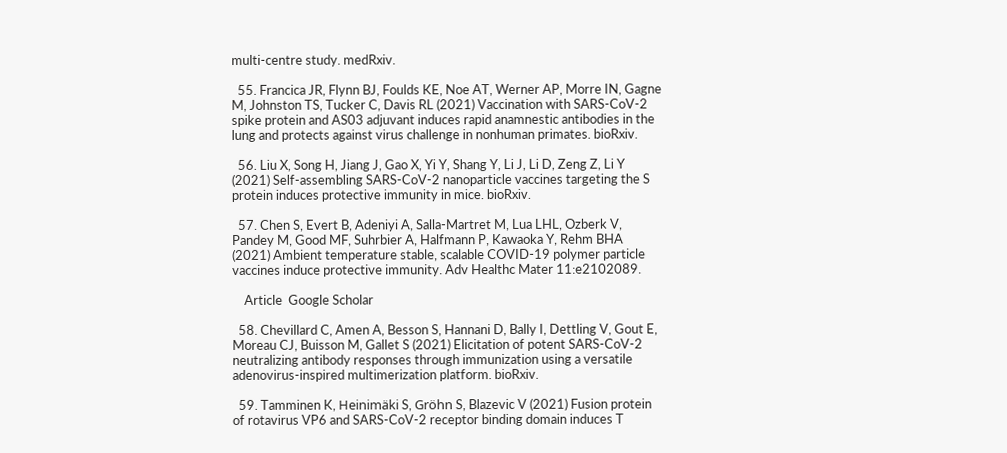multi-centre study. medRxiv.

  55. Francica JR, Flynn BJ, Foulds KE, Noe AT, Werner AP, Morre IN, Gagne M, Johnston TS, Tucker C, Davis RL (2021) Vaccination with SARS-CoV-2 spike protein and AS03 adjuvant induces rapid anamnestic antibodies in the lung and protects against virus challenge in nonhuman primates. bioRxiv.

  56. Liu X, Song H, Jiang J, Gao X, Yi Y, Shang Y, Li J, Li D, Zeng Z, Li Y (2021) Self-assembling SARS-CoV-2 nanoparticle vaccines targeting the S protein induces protective immunity in mice. bioRxiv.

  57. Chen S, Evert B, Adeniyi A, Salla-Martret M, Lua LHL, Ozberk V, Pandey M, Good MF, Suhrbier A, Halfmann P, Kawaoka Y, Rehm BHA (2021) Ambient temperature stable, scalable COVID-19 polymer particle vaccines induce protective immunity. Adv Healthc Mater 11:e2102089.

    Article  Google Scholar

  58. Chevillard C, Amen A, Besson S, Hannani D, Bally I, Dettling V, Gout E, Moreau CJ, Buisson M, Gallet S (2021) Elicitation of potent SARS-CoV-2 neutralizing antibody responses through immunization using a versatile adenovirus-inspired multimerization platform. bioRxiv.

  59. Tamminen K, Heinimäki S, Gröhn S, Blazevic V (2021) Fusion protein of rotavirus VP6 and SARS-CoV-2 receptor binding domain induces T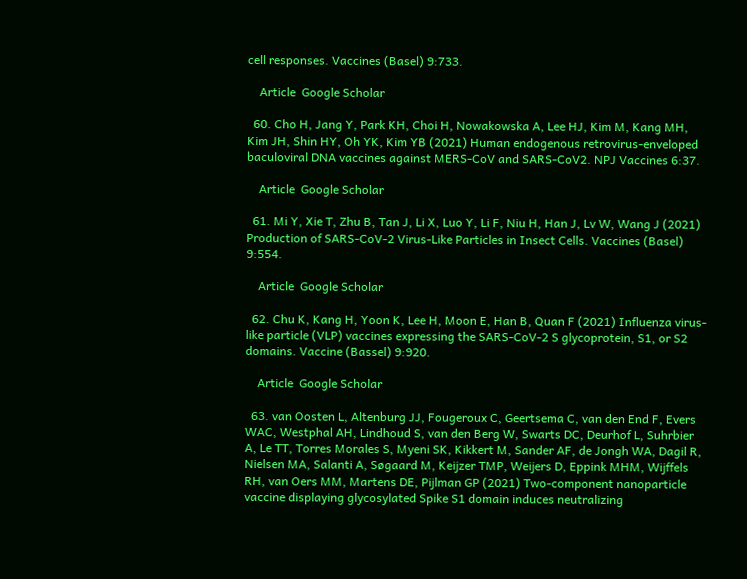cell responses. Vaccines (Basel) 9:733.

    Article  Google Scholar

  60. Cho H, Jang Y, Park KH, Choi H, Nowakowska A, Lee HJ, Kim M, Kang MH, Kim JH, Shin HY, Oh YK, Kim YB (2021) Human endogenous retrovirus-enveloped baculoviral DNA vaccines against MERS-CoV and SARS-CoV2. NPJ Vaccines 6:37.

    Article  Google Scholar

  61. Mi Y, Xie T, Zhu B, Tan J, Li X, Luo Y, Li F, Niu H, Han J, Lv W, Wang J (2021) Production of SARS-CoV-2 Virus-Like Particles in Insect Cells. Vaccines (Basel) 9:554.

    Article  Google Scholar

  62. Chu K, Kang H, Yoon K, Lee H, Moon E, Han B, Quan F (2021) Influenza virus-like particle (VLP) vaccines expressing the SARS-CoV-2 S glycoprotein, S1, or S2 domains. Vaccine (Bassel) 9:920.

    Article  Google Scholar

  63. van Oosten L, Altenburg JJ, Fougeroux C, Geertsema C, van den End F, Evers WAC, Westphal AH, Lindhoud S, van den Berg W, Swarts DC, Deurhof L, Suhrbier A, Le TT, Torres Morales S, Myeni SK, Kikkert M, Sander AF, de Jongh WA, Dagil R, Nielsen MA, Salanti A, Søgaard M, Keijzer TMP, Weijers D, Eppink MHM, Wijffels RH, van Oers MM, Martens DE, Pijlman GP (2021) Two-component nanoparticle vaccine displaying glycosylated Spike S1 domain induces neutralizing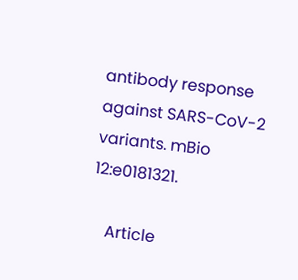antibody response against SARS-CoV-2 variants. mBio 12:e0181321.

    Article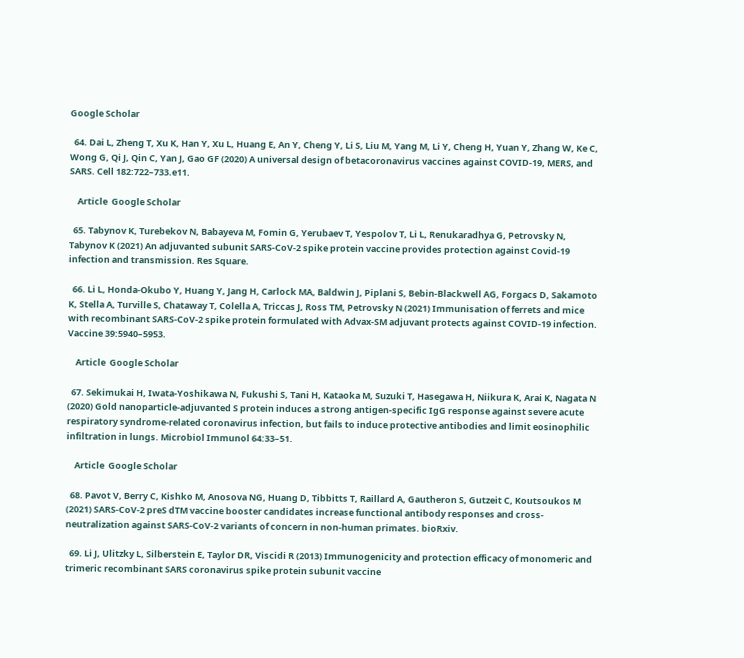Google Scholar

  64. Dai L, Zheng T, Xu K, Han Y, Xu L, Huang E, An Y, Cheng Y, Li S, Liu M, Yang M, Li Y, Cheng H, Yuan Y, Zhang W, Ke C, Wong G, Qi J, Qin C, Yan J, Gao GF (2020) A universal design of betacoronavirus vaccines against COVID-19, MERS, and SARS. Cell 182:722–733.e11.

    Article  Google Scholar

  65. Tabynov K, Turebekov N, Babayeva M, Fomin G, Yerubaev T, Yespolov T, Li L, Renukaradhya G, Petrovsky N, Tabynov K (2021) An adjuvanted subunit SARS-CoV-2 spike protein vaccine provides protection against Covid-19 infection and transmission. Res Square.

  66. Li L, Honda-Okubo Y, Huang Y, Jang H, Carlock MA, Baldwin J, Piplani S, Bebin-Blackwell AG, Forgacs D, Sakamoto K, Stella A, Turville S, Chataway T, Colella A, Triccas J, Ross TM, Petrovsky N (2021) Immunisation of ferrets and mice with recombinant SARS-CoV-2 spike protein formulated with Advax-SM adjuvant protects against COVID-19 infection. Vaccine 39:5940–5953.

    Article  Google Scholar

  67. Sekimukai H, Iwata-Yoshikawa N, Fukushi S, Tani H, Kataoka M, Suzuki T, Hasegawa H, Niikura K, Arai K, Nagata N (2020) Gold nanoparticle-adjuvanted S protein induces a strong antigen-specific IgG response against severe acute respiratory syndrome-related coronavirus infection, but fails to induce protective antibodies and limit eosinophilic infiltration in lungs. Microbiol Immunol 64:33–51.

    Article  Google Scholar

  68. Pavot V, Berry C, Kishko M, Anosova NG, Huang D, Tibbitts T, Raillard A, Gautheron S, Gutzeit C, Koutsoukos M (2021) SARS-CoV-2 preS dTM vaccine booster candidates increase functional antibody responses and cross-neutralization against SARS-CoV-2 variants of concern in non-human primates. bioRxiv.

  69. Li J, Ulitzky L, Silberstein E, Taylor DR, Viscidi R (2013) Immunogenicity and protection efficacy of monomeric and trimeric recombinant SARS coronavirus spike protein subunit vaccine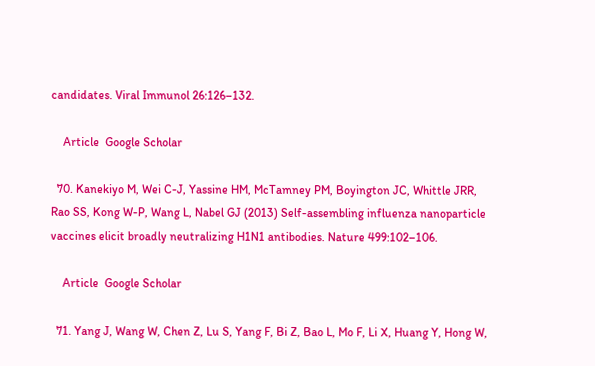candidates. Viral Immunol 26:126–132.

    Article  Google Scholar

  70. Kanekiyo M, Wei C-J, Yassine HM, McTamney PM, Boyington JC, Whittle JRR, Rao SS, Kong W-P, Wang L, Nabel GJ (2013) Self-assembling influenza nanoparticle vaccines elicit broadly neutralizing H1N1 antibodies. Nature 499:102–106.

    Article  Google Scholar

  71. Yang J, Wang W, Chen Z, Lu S, Yang F, Bi Z, Bao L, Mo F, Li X, Huang Y, Hong W,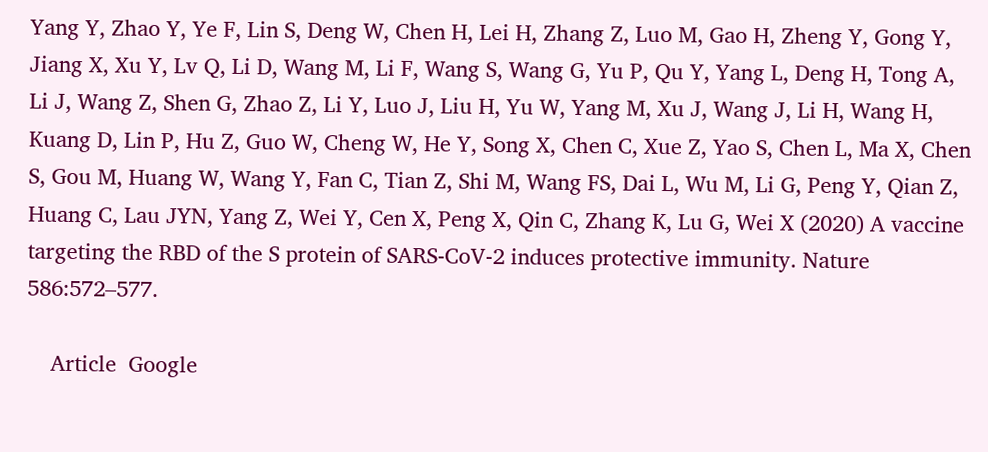Yang Y, Zhao Y, Ye F, Lin S, Deng W, Chen H, Lei H, Zhang Z, Luo M, Gao H, Zheng Y, Gong Y, Jiang X, Xu Y, Lv Q, Li D, Wang M, Li F, Wang S, Wang G, Yu P, Qu Y, Yang L, Deng H, Tong A, Li J, Wang Z, Shen G, Zhao Z, Li Y, Luo J, Liu H, Yu W, Yang M, Xu J, Wang J, Li H, Wang H, Kuang D, Lin P, Hu Z, Guo W, Cheng W, He Y, Song X, Chen C, Xue Z, Yao S, Chen L, Ma X, Chen S, Gou M, Huang W, Wang Y, Fan C, Tian Z, Shi M, Wang FS, Dai L, Wu M, Li G, Peng Y, Qian Z, Huang C, Lau JYN, Yang Z, Wei Y, Cen X, Peng X, Qin C, Zhang K, Lu G, Wei X (2020) A vaccine targeting the RBD of the S protein of SARS-CoV-2 induces protective immunity. Nature 586:572–577.

    Article  Google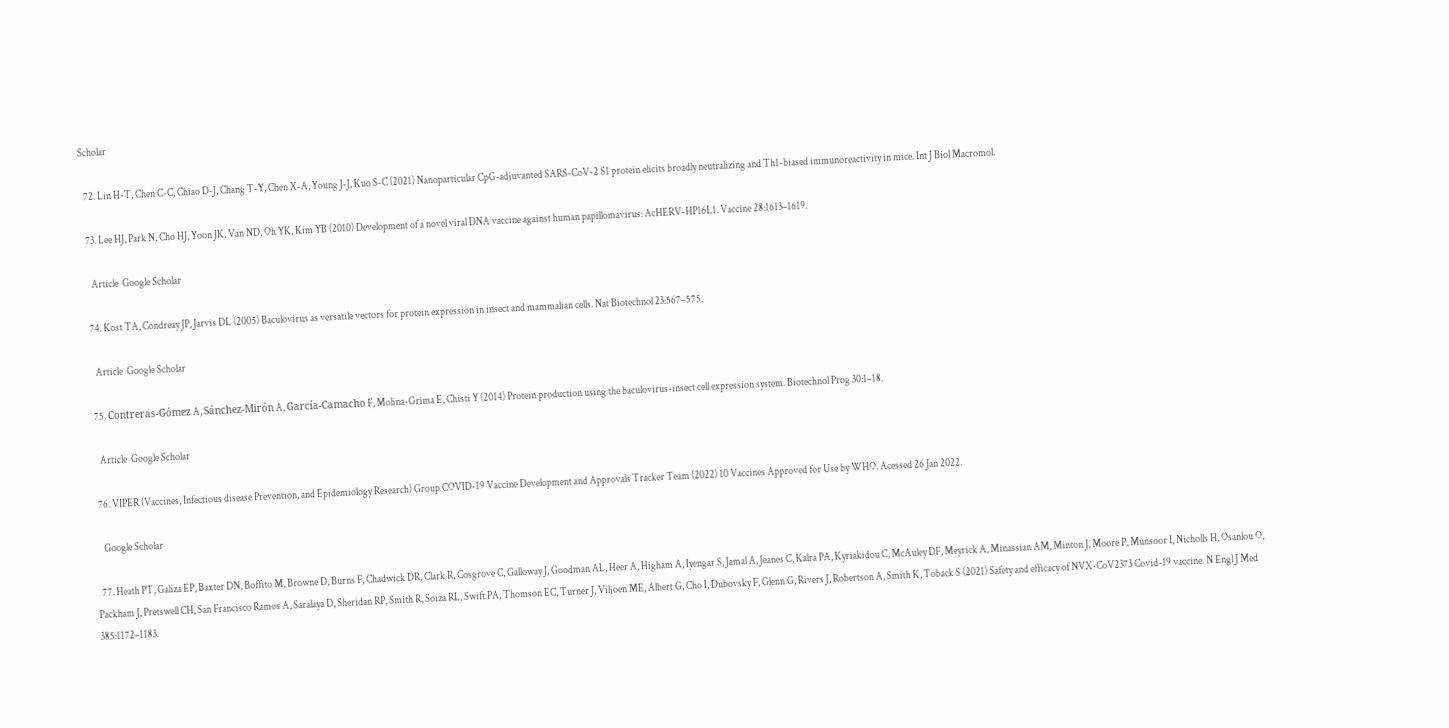Scholar

  72. Lin H-T, Chen C-C, Chiao D-J, Chang T-Y, Chen X-A, Young J-J, Kuo S-C (2021) Nanoparticular CpG-adjuvanted SARS-CoV-2 S1 protein elicits broadly neutralizing and Th1-biased immunoreactivity in mice. Int J Biol Macromol.

  73. Lee HJ, Park N, Cho HJ, Yoon JK, Van ND, Oh YK, Kim YB (2010) Development of a novel viral DNA vaccine against human papillomavirus: AcHERV-HP16L1. Vaccine 28:1613–1619.

    Article  Google Scholar

  74. Kost TA, Condreay JP, Jarvis DL (2005) Baculovirus as versatile vectors for protein expression in insect and mammalian cells. Nat Biotechnol 23:567–575.

    Article  Google Scholar

  75. Contreras-Gómez A, Sánchez-Mirón A, García-Camacho F, Molina-Grima E, Chisti Y (2014) Protein production using the baculovirus-insect cell expression system. Biotechnol Prog 30:1–18.

    Article  Google Scholar

  76. VIPER (Vaccines, Infectious disease Prevention, and Epidemiology Research) Group COVID-19 Vaccine Development and Approvals Tracker Team (2022) 10 Vaccines Approved for Use by WHO. Acessed 26 Jan 2022.

    Google Scholar

  77. Heath PT, Galiza EP, Baxter DN, Boffito M, Browne D, Burns F, Chadwick DR, Clark R, Cosgrove C, Galloway J, Goodman AL, Heer A, Higham A, Iyengar S, Jamal A, Jeanes C, Kalra PA, Kyriakidou C, McAuley DF, Meyrick A, Minassian AM, Minton J, Moore P, Munsoor I, Nicholls H, Osanlou O, Packham J, Pretswell CH, San Francisco Ramos A, Saralaya D, Sheridan RP, Smith R, Soiza RL, Swift PA, Thomson EC, Turner J, Viljoen ME, Albert G, Cho I, Dubovsky F, Glenn G, Rivers J, Robertson A, Smith K, Toback S (2021) Safety and efficacy of NVX-CoV2373 Covid-19 vaccine. N Engl J Med 385:1172–1183.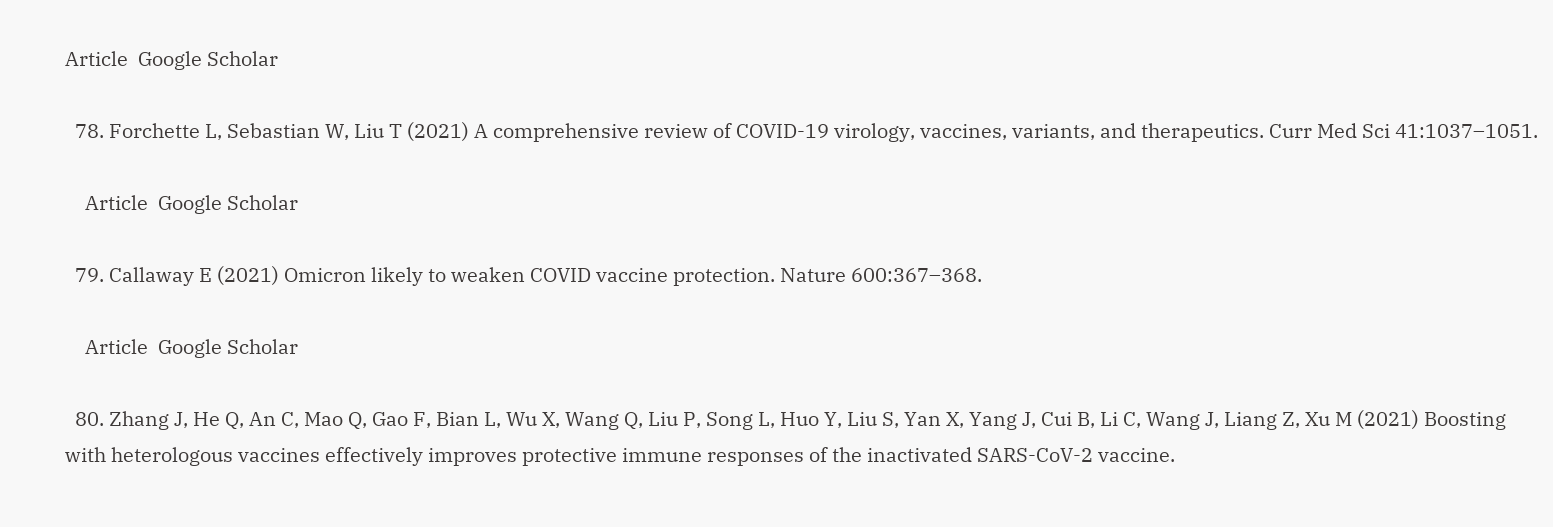Article  Google Scholar

  78. Forchette L, Sebastian W, Liu T (2021) A comprehensive review of COVID-19 virology, vaccines, variants, and therapeutics. Curr Med Sci 41:1037–1051.

    Article  Google Scholar

  79. Callaway E (2021) Omicron likely to weaken COVID vaccine protection. Nature 600:367–368.

    Article  Google Scholar

  80. Zhang J, He Q, An C, Mao Q, Gao F, Bian L, Wu X, Wang Q, Liu P, Song L, Huo Y, Liu S, Yan X, Yang J, Cui B, Li C, Wang J, Liang Z, Xu M (2021) Boosting with heterologous vaccines effectively improves protective immune responses of the inactivated SARS-CoV-2 vaccine.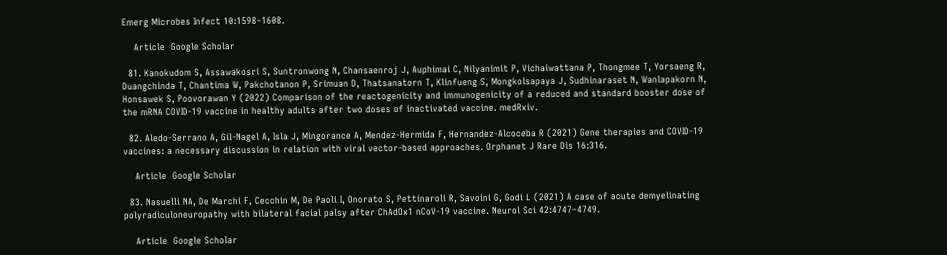Emerg Microbes Infect 10:1598–1608.

    Article  Google Scholar

  81. Kanokudom S, Assawakosri S, Suntronwong N, Chansaenroj J, Auphimai C, Nilyanimit P, Vichaiwattana P, Thongmee T, Yorsaeng R, Duangchinda T, Chantima W, Pakchotanon P, Srimuan D, Thatsanatorn T, Klinfueng S, Mongkolsapaya J, Sudhinaraset N, Wanlapakorn N, Honsawek S, Poovorawan Y (2022) Comparison of the reactogenicity and immunogenicity of a reduced and standard booster dose of the mRNA COVID-19 vaccine in healthy adults after two doses of inactivated vaccine. medRxiv.

  82. Aledo-Serrano A, Gil-Nagel A, Isla J, Mingorance A, Mendez-Hermida F, Hernandez-Alcoceba R (2021) Gene therapies and COVID-19 vaccines: a necessary discussion in relation with viral vector-based approaches. Orphanet J Rare Dis 16:316.

    Article  Google Scholar

  83. Nasuelli NA, De Marchi F, Cecchin M, De Paoli I, Onorato S, Pettinaroli R, Savoini G, Godi L (2021) A case of acute demyelinating polyradiculoneuropathy with bilateral facial palsy after ChAdOx1 nCoV-19 vaccine. Neurol Sci 42:4747–4749.

    Article  Google Scholar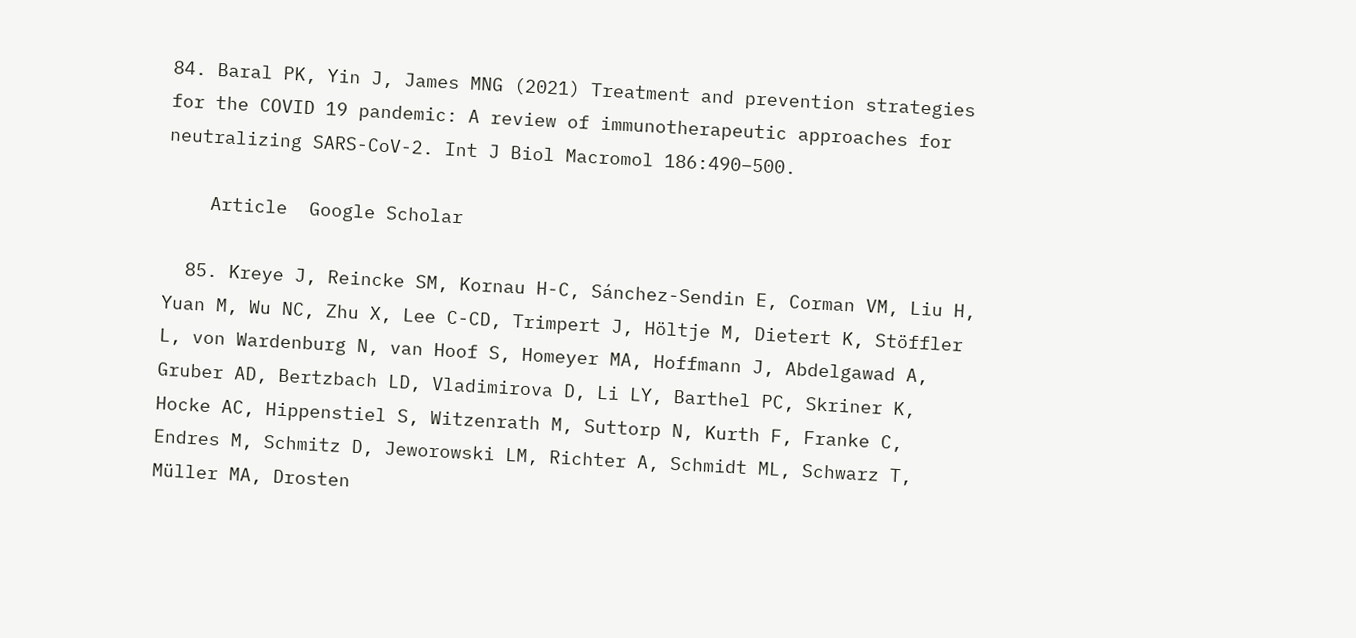84. Baral PK, Yin J, James MNG (2021) Treatment and prevention strategies for the COVID 19 pandemic: A review of immunotherapeutic approaches for neutralizing SARS-CoV-2. Int J Biol Macromol 186:490–500.

    Article  Google Scholar

  85. Kreye J, Reincke SM, Kornau H-C, Sánchez-Sendin E, Corman VM, Liu H, Yuan M, Wu NC, Zhu X, Lee C-CD, Trimpert J, Höltje M, Dietert K, Stöffler L, von Wardenburg N, van Hoof S, Homeyer MA, Hoffmann J, Abdelgawad A, Gruber AD, Bertzbach LD, Vladimirova D, Li LY, Barthel PC, Skriner K, Hocke AC, Hippenstiel S, Witzenrath M, Suttorp N, Kurth F, Franke C, Endres M, Schmitz D, Jeworowski LM, Richter A, Schmidt ML, Schwarz T, Müller MA, Drosten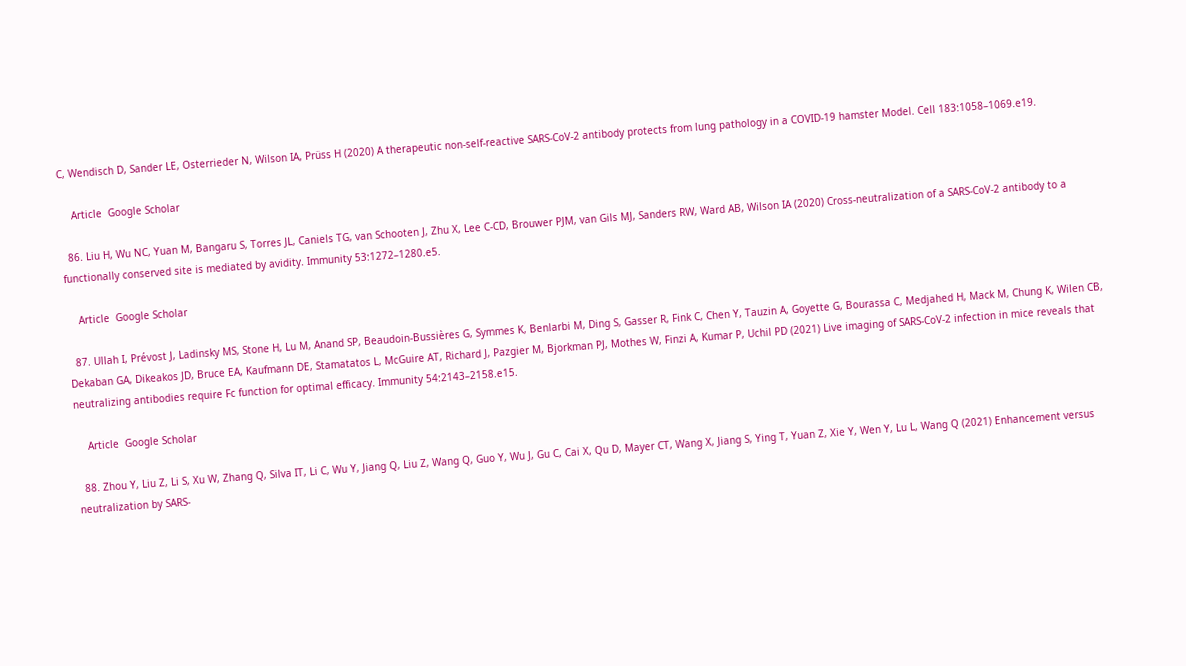C, Wendisch D, Sander LE, Osterrieder N, Wilson IA, Prüss H (2020) A therapeutic non-self-reactive SARS-CoV-2 antibody protects from lung pathology in a COVID-19 hamster Model. Cell 183:1058–1069.e19.

    Article  Google Scholar

  86. Liu H, Wu NC, Yuan M, Bangaru S, Torres JL, Caniels TG, van Schooten J, Zhu X, Lee C-CD, Brouwer PJM, van Gils MJ, Sanders RW, Ward AB, Wilson IA (2020) Cross-neutralization of a SARS-CoV-2 antibody to a functionally conserved site is mediated by avidity. Immunity 53:1272–1280.e5.

    Article  Google Scholar

  87. Ullah I, Prévost J, Ladinsky MS, Stone H, Lu M, Anand SP, Beaudoin-Bussières G, Symmes K, Benlarbi M, Ding S, Gasser R, Fink C, Chen Y, Tauzin A, Goyette G, Bourassa C, Medjahed H, Mack M, Chung K, Wilen CB, Dekaban GA, Dikeakos JD, Bruce EA, Kaufmann DE, Stamatatos L, McGuire AT, Richard J, Pazgier M, Bjorkman PJ, Mothes W, Finzi A, Kumar P, Uchil PD (2021) Live imaging of SARS-CoV-2 infection in mice reveals that neutralizing antibodies require Fc function for optimal efficacy. Immunity 54:2143–2158.e15.

    Article  Google Scholar

  88. Zhou Y, Liu Z, Li S, Xu W, Zhang Q, Silva IT, Li C, Wu Y, Jiang Q, Liu Z, Wang Q, Guo Y, Wu J, Gu C, Cai X, Qu D, Mayer CT, Wang X, Jiang S, Ying T, Yuan Z, Xie Y, Wen Y, Lu L, Wang Q (2021) Enhancement versus neutralization by SARS-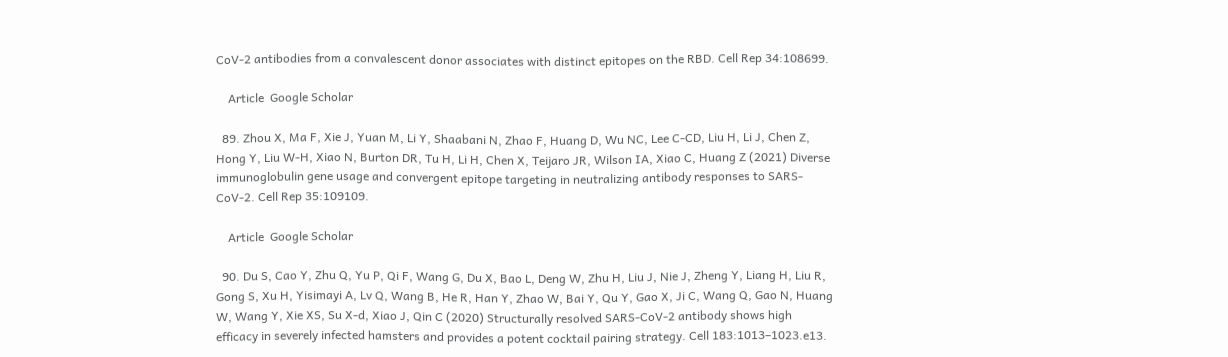CoV-2 antibodies from a convalescent donor associates with distinct epitopes on the RBD. Cell Rep 34:108699.

    Article  Google Scholar

  89. Zhou X, Ma F, Xie J, Yuan M, Li Y, Shaabani N, Zhao F, Huang D, Wu NC, Lee C-CD, Liu H, Li J, Chen Z, Hong Y, Liu W-H, Xiao N, Burton DR, Tu H, Li H, Chen X, Teijaro JR, Wilson IA, Xiao C, Huang Z (2021) Diverse immunoglobulin gene usage and convergent epitope targeting in neutralizing antibody responses to SARS-CoV-2. Cell Rep 35:109109.

    Article  Google Scholar

  90. Du S, Cao Y, Zhu Q, Yu P, Qi F, Wang G, Du X, Bao L, Deng W, Zhu H, Liu J, Nie J, Zheng Y, Liang H, Liu R, Gong S, Xu H, Yisimayi A, Lv Q, Wang B, He R, Han Y, Zhao W, Bai Y, Qu Y, Gao X, Ji C, Wang Q, Gao N, Huang W, Wang Y, Xie XS, Su X-d, Xiao J, Qin C (2020) Structurally resolved SARS-CoV-2 antibody shows high efficacy in severely infected hamsters and provides a potent cocktail pairing strategy. Cell 183:1013–1023.e13.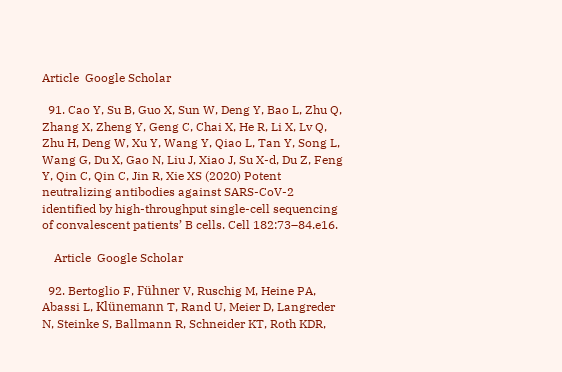Article  Google Scholar

  91. Cao Y, Su B, Guo X, Sun W, Deng Y, Bao L, Zhu Q, Zhang X, Zheng Y, Geng C, Chai X, He R, Li X, Lv Q, Zhu H, Deng W, Xu Y, Wang Y, Qiao L, Tan Y, Song L, Wang G, Du X, Gao N, Liu J, Xiao J, Su X-d, Du Z, Feng Y, Qin C, Qin C, Jin R, Xie XS (2020) Potent neutralizing antibodies against SARS-CoV-2 identified by high-throughput single-cell sequencing of convalescent patients’ B cells. Cell 182:73–84.e16.

    Article  Google Scholar

  92. Bertoglio F, Fühner V, Ruschig M, Heine PA, Abassi L, Klünemann T, Rand U, Meier D, Langreder N, Steinke S, Ballmann R, Schneider KT, Roth KDR,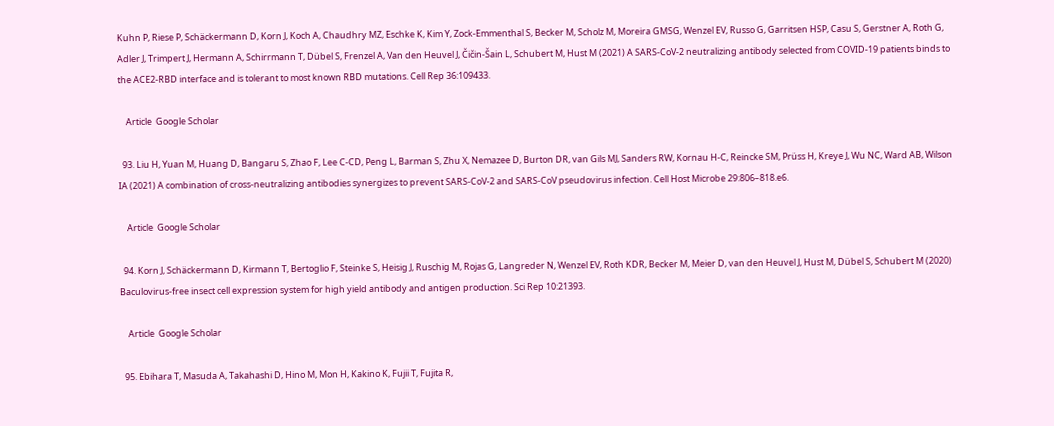Kuhn P, Riese P, Schäckermann D, Korn J, Koch A, Chaudhry MZ, Eschke K, Kim Y, Zock-Emmenthal S, Becker M, Scholz M, Moreira GMSG, Wenzel EV, Russo G, Garritsen HSP, Casu S, Gerstner A, Roth G, Adler J, Trimpert J, Hermann A, Schirrmann T, Dübel S, Frenzel A, Van den Heuvel J, Čičin-Šain L, Schubert M, Hust M (2021) A SARS-CoV-2 neutralizing antibody selected from COVID-19 patients binds to the ACE2-RBD interface and is tolerant to most known RBD mutations. Cell Rep 36:109433.

    Article  Google Scholar

  93. Liu H, Yuan M, Huang D, Bangaru S, Zhao F, Lee C-CD, Peng L, Barman S, Zhu X, Nemazee D, Burton DR, van Gils MJ, Sanders RW, Kornau H-C, Reincke SM, Prüss H, Kreye J, Wu NC, Ward AB, Wilson IA (2021) A combination of cross-neutralizing antibodies synergizes to prevent SARS-CoV-2 and SARS-CoV pseudovirus infection. Cell Host Microbe 29:806–818.e6.

    Article  Google Scholar

  94. Korn J, Schäckermann D, Kirmann T, Bertoglio F, Steinke S, Heisig J, Ruschig M, Rojas G, Langreder N, Wenzel EV, Roth KDR, Becker M, Meier D, van den Heuvel J, Hust M, Dübel S, Schubert M (2020) Baculovirus-free insect cell expression system for high yield antibody and antigen production. Sci Rep 10:21393.

    Article  Google Scholar

  95. Ebihara T, Masuda A, Takahashi D, Hino M, Mon H, Kakino K, Fujii T, Fujita R,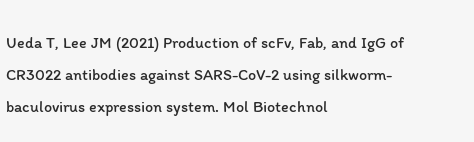Ueda T, Lee JM (2021) Production of scFv, Fab, and IgG of CR3022 antibodies against SARS-CoV-2 using silkworm-baculovirus expression system. Mol Biotechnol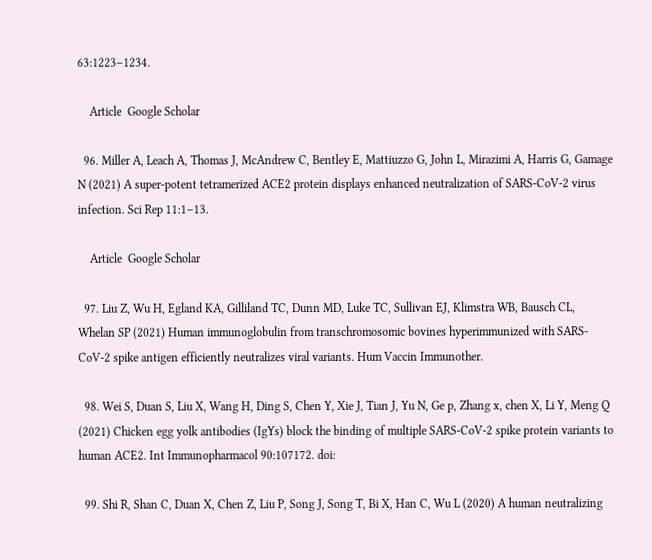63:1223–1234.

    Article  Google Scholar

  96. Miller A, Leach A, Thomas J, McAndrew C, Bentley E, Mattiuzzo G, John L, Mirazimi A, Harris G, Gamage N (2021) A super-potent tetramerized ACE2 protein displays enhanced neutralization of SARS-CoV-2 virus infection. Sci Rep 11:1–13.

    Article  Google Scholar

  97. Liu Z, Wu H, Egland KA, Gilliland TC, Dunn MD, Luke TC, Sullivan EJ, Klimstra WB, Bausch CL, Whelan SP (2021) Human immunoglobulin from transchromosomic bovines hyperimmunized with SARS-CoV-2 spike antigen efficiently neutralizes viral variants. Hum Vaccin Immunother.

  98. Wei S, Duan S, Liu X, Wang H, Ding S, Chen Y, Xie J, Tian J, Yu N, Ge p, Zhang x, chen X, Li Y, Meng Q (2021) Chicken egg yolk antibodies (IgYs) block the binding of multiple SARS-CoV-2 spike protein variants to human ACE2. Int Immunopharmacol 90:107172. doi:

  99. Shi R, Shan C, Duan X, Chen Z, Liu P, Song J, Song T, Bi X, Han C, Wu L (2020) A human neutralizing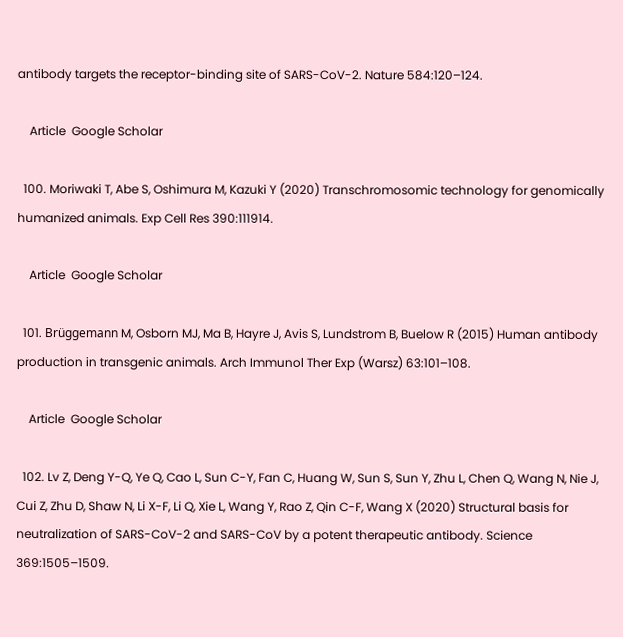antibody targets the receptor-binding site of SARS-CoV-2. Nature 584:120–124.

    Article  Google Scholar

  100. Moriwaki T, Abe S, Oshimura M, Kazuki Y (2020) Transchromosomic technology for genomically humanized animals. Exp Cell Res 390:111914.

    Article  Google Scholar

  101. Brüggemann M, Osborn MJ, Ma B, Hayre J, Avis S, Lundstrom B, Buelow R (2015) Human antibody production in transgenic animals. Arch Immunol Ther Exp (Warsz) 63:101–108.

    Article  Google Scholar

  102. Lv Z, Deng Y-Q, Ye Q, Cao L, Sun C-Y, Fan C, Huang W, Sun S, Sun Y, Zhu L, Chen Q, Wang N, Nie J, Cui Z, Zhu D, Shaw N, Li X-F, Li Q, Xie L, Wang Y, Rao Z, Qin C-F, Wang X (2020) Structural basis for neutralization of SARS-CoV-2 and SARS-CoV by a potent therapeutic antibody. Science 369:1505–1509.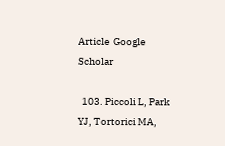Article  Google Scholar

  103. Piccoli L, Park YJ, Tortorici MA,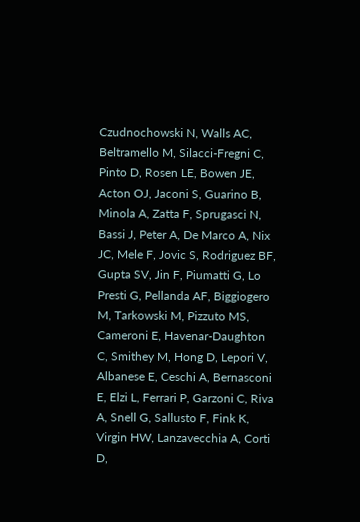Czudnochowski N, Walls AC, Beltramello M, Silacci-Fregni C, Pinto D, Rosen LE, Bowen JE, Acton OJ, Jaconi S, Guarino B, Minola A, Zatta F, Sprugasci N, Bassi J, Peter A, De Marco A, Nix JC, Mele F, Jovic S, Rodriguez BF, Gupta SV, Jin F, Piumatti G, Lo Presti G, Pellanda AF, Biggiogero M, Tarkowski M, Pizzuto MS, Cameroni E, Havenar-Daughton C, Smithey M, Hong D, Lepori V, Albanese E, Ceschi A, Bernasconi E, Elzi L, Ferrari P, Garzoni C, Riva A, Snell G, Sallusto F, Fink K, Virgin HW, Lanzavecchia A, Corti D,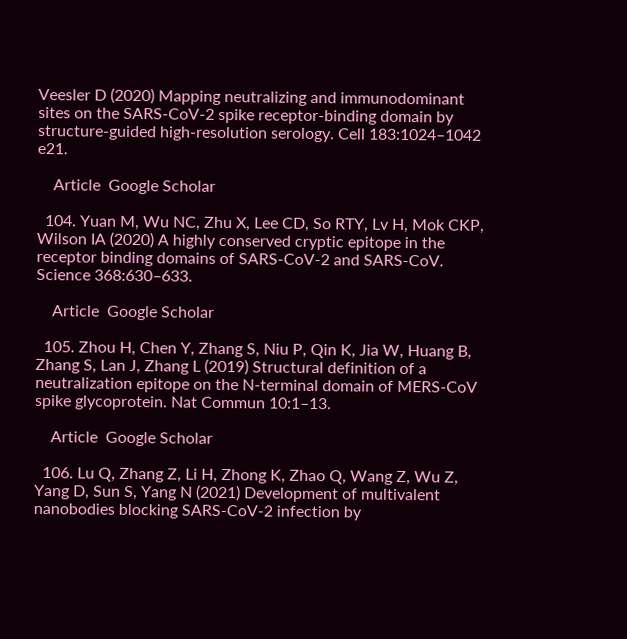Veesler D (2020) Mapping neutralizing and immunodominant sites on the SARS-CoV-2 spike receptor-binding domain by structure-guided high-resolution serology. Cell 183:1024–1042 e21.

    Article  Google Scholar

  104. Yuan M, Wu NC, Zhu X, Lee CD, So RTY, Lv H, Mok CKP, Wilson IA (2020) A highly conserved cryptic epitope in the receptor binding domains of SARS-CoV-2 and SARS-CoV. Science 368:630–633.

    Article  Google Scholar

  105. Zhou H, Chen Y, Zhang S, Niu P, Qin K, Jia W, Huang B, Zhang S, Lan J, Zhang L (2019) Structural definition of a neutralization epitope on the N-terminal domain of MERS-CoV spike glycoprotein. Nat Commun 10:1–13.

    Article  Google Scholar

  106. Lu Q, Zhang Z, Li H, Zhong K, Zhao Q, Wang Z, Wu Z, Yang D, Sun S, Yang N (2021) Development of multivalent nanobodies blocking SARS-CoV-2 infection by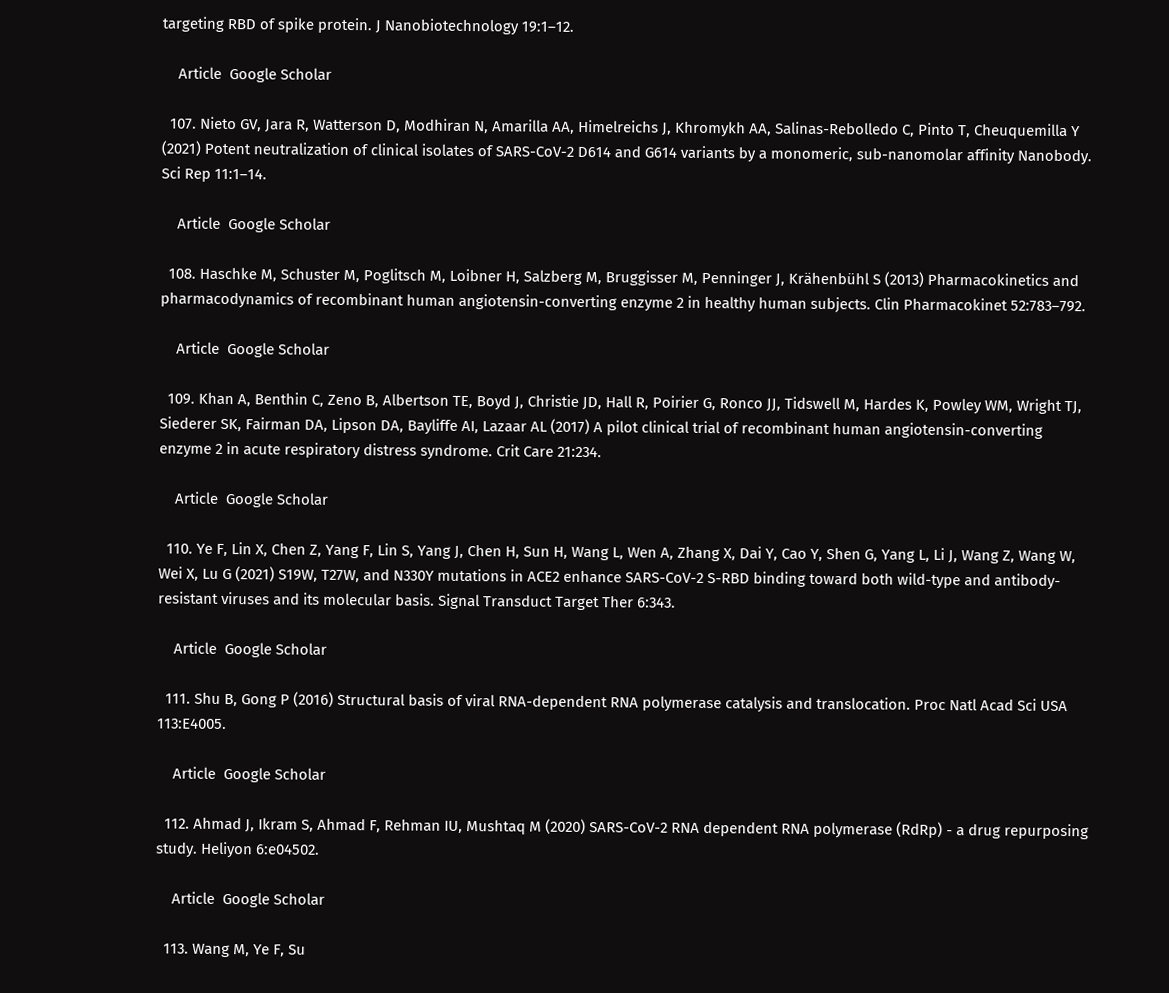targeting RBD of spike protein. J Nanobiotechnology 19:1–12.

    Article  Google Scholar

  107. Nieto GV, Jara R, Watterson D, Modhiran N, Amarilla AA, Himelreichs J, Khromykh AA, Salinas-Rebolledo C, Pinto T, Cheuquemilla Y (2021) Potent neutralization of clinical isolates of SARS-CoV-2 D614 and G614 variants by a monomeric, sub-nanomolar affinity Nanobody. Sci Rep 11:1–14.

    Article  Google Scholar

  108. Haschke M, Schuster M, Poglitsch M, Loibner H, Salzberg M, Bruggisser M, Penninger J, Krähenbühl S (2013) Pharmacokinetics and pharmacodynamics of recombinant human angiotensin-converting enzyme 2 in healthy human subjects. Clin Pharmacokinet 52:783–792.

    Article  Google Scholar

  109. Khan A, Benthin C, Zeno B, Albertson TE, Boyd J, Christie JD, Hall R, Poirier G, Ronco JJ, Tidswell M, Hardes K, Powley WM, Wright TJ, Siederer SK, Fairman DA, Lipson DA, Bayliffe AI, Lazaar AL (2017) A pilot clinical trial of recombinant human angiotensin-converting enzyme 2 in acute respiratory distress syndrome. Crit Care 21:234.

    Article  Google Scholar

  110. Ye F, Lin X, Chen Z, Yang F, Lin S, Yang J, Chen H, Sun H, Wang L, Wen A, Zhang X, Dai Y, Cao Y, Shen G, Yang L, Li J, Wang Z, Wang W, Wei X, Lu G (2021) S19W, T27W, and N330Y mutations in ACE2 enhance SARS-CoV-2 S-RBD binding toward both wild-type and antibody-resistant viruses and its molecular basis. Signal Transduct Target Ther 6:343.

    Article  Google Scholar

  111. Shu B, Gong P (2016) Structural basis of viral RNA-dependent RNA polymerase catalysis and translocation. Proc Natl Acad Sci USA 113:E4005.

    Article  Google Scholar

  112. Ahmad J, Ikram S, Ahmad F, Rehman IU, Mushtaq M (2020) SARS-CoV-2 RNA dependent RNA polymerase (RdRp) - a drug repurposing study. Heliyon 6:e04502.

    Article  Google Scholar

  113. Wang M, Ye F, Su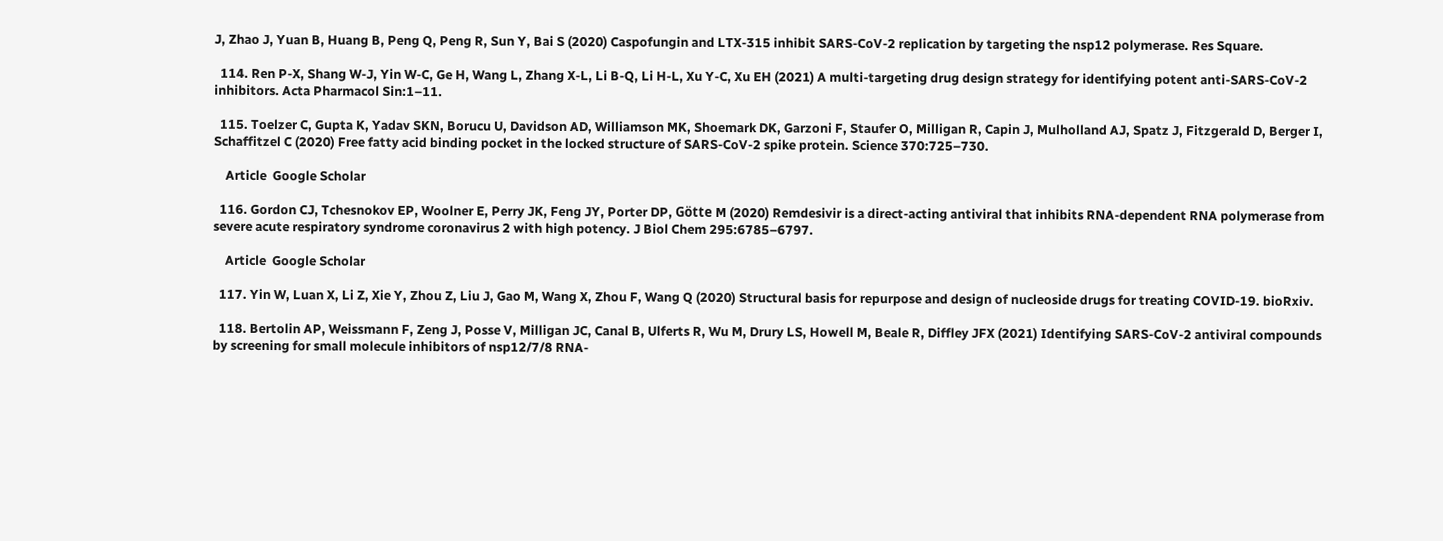J, Zhao J, Yuan B, Huang B, Peng Q, Peng R, Sun Y, Bai S (2020) Caspofungin and LTX-315 inhibit SARS-CoV-2 replication by targeting the nsp12 polymerase. Res Square.

  114. Ren P-X, Shang W-J, Yin W-C, Ge H, Wang L, Zhang X-L, Li B-Q, Li H-L, Xu Y-C, Xu EH (2021) A multi-targeting drug design strategy for identifying potent anti-SARS-CoV-2 inhibitors. Acta Pharmacol Sin:1–11.

  115. Toelzer C, Gupta K, Yadav SKN, Borucu U, Davidson AD, Williamson MK, Shoemark DK, Garzoni F, Staufer O, Milligan R, Capin J, Mulholland AJ, Spatz J, Fitzgerald D, Berger I, Schaffitzel C (2020) Free fatty acid binding pocket in the locked structure of SARS-CoV-2 spike protein. Science 370:725–730.

    Article  Google Scholar

  116. Gordon CJ, Tchesnokov EP, Woolner E, Perry JK, Feng JY, Porter DP, Götte M (2020) Remdesivir is a direct-acting antiviral that inhibits RNA-dependent RNA polymerase from severe acute respiratory syndrome coronavirus 2 with high potency. J Biol Chem 295:6785–6797.

    Article  Google Scholar

  117. Yin W, Luan X, Li Z, Xie Y, Zhou Z, Liu J, Gao M, Wang X, Zhou F, Wang Q (2020) Structural basis for repurpose and design of nucleoside drugs for treating COVID-19. bioRxiv.

  118. Bertolin AP, Weissmann F, Zeng J, Posse V, Milligan JC, Canal B, Ulferts R, Wu M, Drury LS, Howell M, Beale R, Diffley JFX (2021) Identifying SARS-CoV-2 antiviral compounds by screening for small molecule inhibitors of nsp12/7/8 RNA-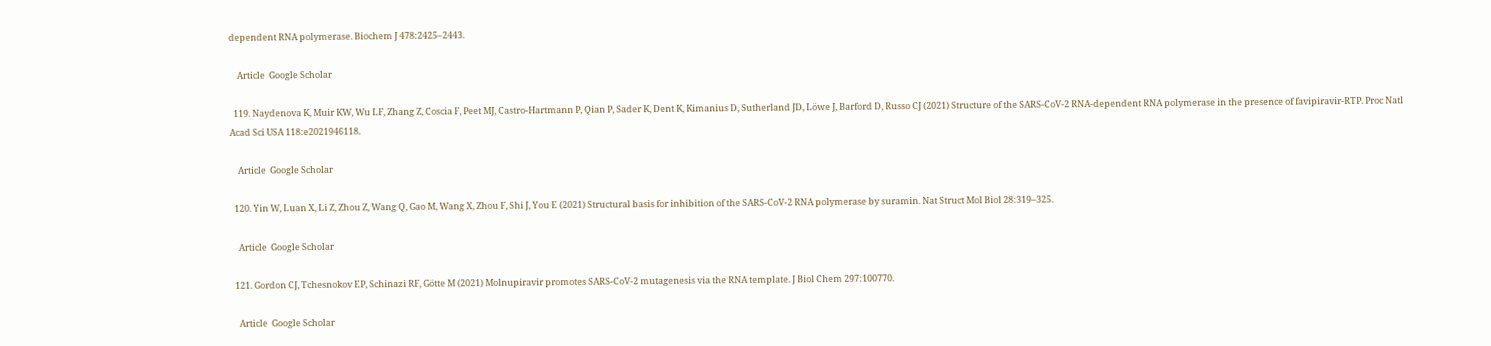dependent RNA polymerase. Biochem J 478:2425–2443.

    Article  Google Scholar

  119. Naydenova K, Muir KW, Wu LF, Zhang Z, Coscia F, Peet MJ, Castro-Hartmann P, Qian P, Sader K, Dent K, Kimanius D, Sutherland JD, Löwe J, Barford D, Russo CJ (2021) Structure of the SARS-CoV-2 RNA-dependent RNA polymerase in the presence of favipiravir-RTP. Proc Natl Acad Sci USA 118:e2021946118.

    Article  Google Scholar

  120. Yin W, Luan X, Li Z, Zhou Z, Wang Q, Gao M, Wang X, Zhou F, Shi J, You E (2021) Structural basis for inhibition of the SARS-CoV-2 RNA polymerase by suramin. Nat Struct Mol Biol 28:319–325.

    Article  Google Scholar

  121. Gordon CJ, Tchesnokov EP, Schinazi RF, Götte M (2021) Molnupiravir promotes SARS-CoV-2 mutagenesis via the RNA template. J Biol Chem 297:100770.

    Article  Google Scholar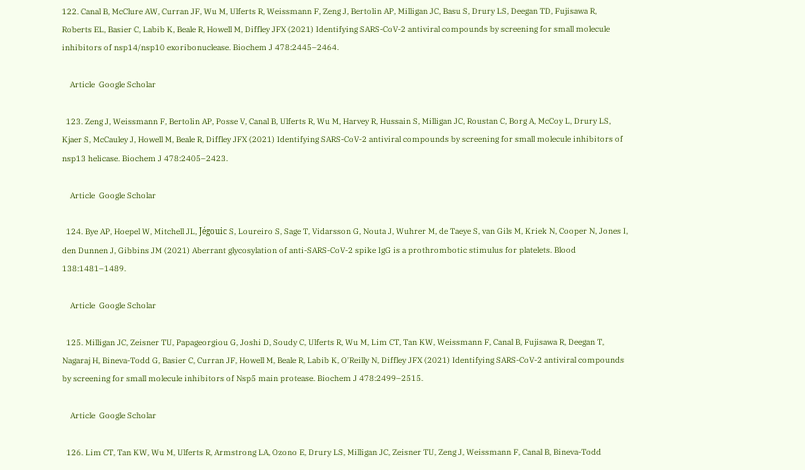122. Canal B, McClure AW, Curran JF, Wu M, Ulferts R, Weissmann F, Zeng J, Bertolin AP, Milligan JC, Basu S, Drury LS, Deegan TD, Fujisawa R, Roberts EL, Basier C, Labib K, Beale R, Howell M, Diffley JFX (2021) Identifying SARS-CoV-2 antiviral compounds by screening for small molecule inhibitors of nsp14/nsp10 exoribonuclease. Biochem J 478:2445–2464.

    Article  Google Scholar

  123. Zeng J, Weissmann F, Bertolin AP, Posse V, Canal B, Ulferts R, Wu M, Harvey R, Hussain S, Milligan JC, Roustan C, Borg A, McCoy L, Drury LS, Kjaer S, McCauley J, Howell M, Beale R, Diffley JFX (2021) Identifying SARS-CoV-2 antiviral compounds by screening for small molecule inhibitors of nsp13 helicase. Biochem J 478:2405–2423.

    Article  Google Scholar

  124. Bye AP, Hoepel W, Mitchell JL, Jégouic S, Loureiro S, Sage T, Vidarsson G, Nouta J, Wuhrer M, de Taeye S, van Gils M, Kriek N, Cooper N, Jones I, den Dunnen J, Gibbins JM (2021) Aberrant glycosylation of anti-SARS-CoV-2 spike IgG is a prothrombotic stimulus for platelets. Blood 138:1481–1489.

    Article  Google Scholar

  125. Milligan JC, Zeisner TU, Papageorgiou G, Joshi D, Soudy C, Ulferts R, Wu M, Lim CT, Tan KW, Weissmann F, Canal B, Fujisawa R, Deegan T, Nagaraj H, Bineva-Todd G, Basier C, Curran JF, Howell M, Beale R, Labib K, O'Reilly N, Diffley JFX (2021) Identifying SARS-CoV-2 antiviral compounds by screening for small molecule inhibitors of Nsp5 main protease. Biochem J 478:2499–2515.

    Article  Google Scholar

  126. Lim CT, Tan KW, Wu M, Ulferts R, Armstrong LA, Ozono E, Drury LS, Milligan JC, Zeisner TU, Zeng J, Weissmann F, Canal B, Bineva-Todd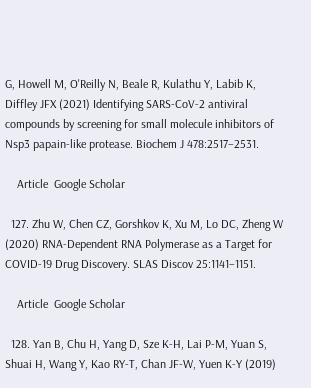G, Howell M, O'Reilly N, Beale R, Kulathu Y, Labib K, Diffley JFX (2021) Identifying SARS-CoV-2 antiviral compounds by screening for small molecule inhibitors of Nsp3 papain-like protease. Biochem J 478:2517–2531.

    Article  Google Scholar

  127. Zhu W, Chen CZ, Gorshkov K, Xu M, Lo DC, Zheng W (2020) RNA-Dependent RNA Polymerase as a Target for COVID-19 Drug Discovery. SLAS Discov 25:1141–1151.

    Article  Google Scholar

  128. Yan B, Chu H, Yang D, Sze K-H, Lai P-M, Yuan S, Shuai H, Wang Y, Kao RY-T, Chan JF-W, Yuen K-Y (2019)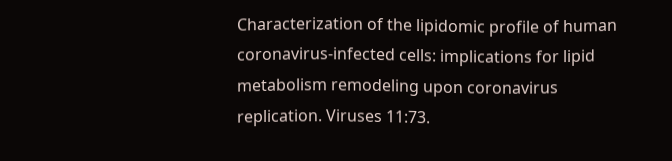Characterization of the lipidomic profile of human coronavirus-infected cells: implications for lipid metabolism remodeling upon coronavirus replication. Viruses 11:73.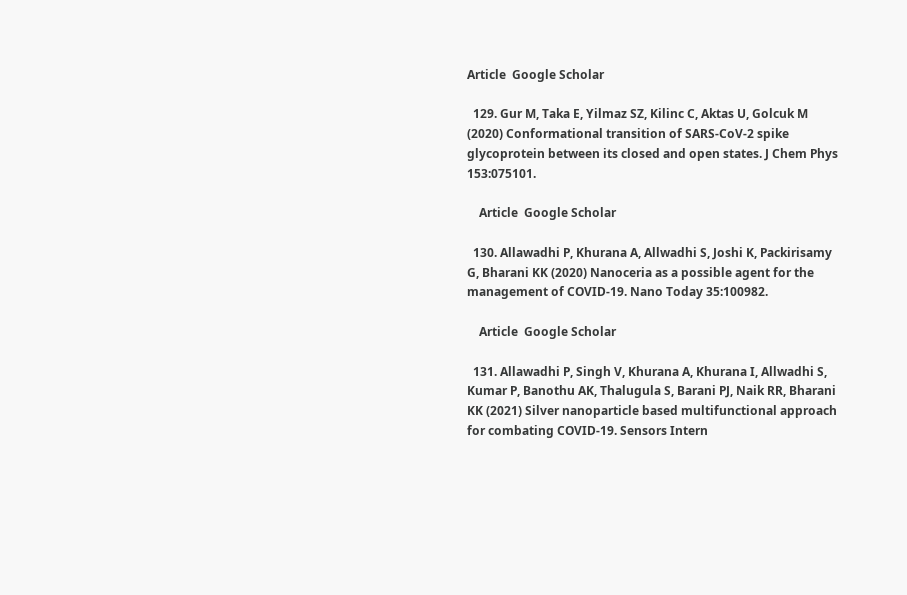Article  Google Scholar

  129. Gur M, Taka E, Yilmaz SZ, Kilinc C, Aktas U, Golcuk M (2020) Conformational transition of SARS-CoV-2 spike glycoprotein between its closed and open states. J Chem Phys 153:075101.

    Article  Google Scholar

  130. Allawadhi P, Khurana A, Allwadhi S, Joshi K, Packirisamy G, Bharani KK (2020) Nanoceria as a possible agent for the management of COVID-19. Nano Today 35:100982.

    Article  Google Scholar

  131. Allawadhi P, Singh V, Khurana A, Khurana I, Allwadhi S, Kumar P, Banothu AK, Thalugula S, Barani PJ, Naik RR, Bharani KK (2021) Silver nanoparticle based multifunctional approach for combating COVID-19. Sensors Intern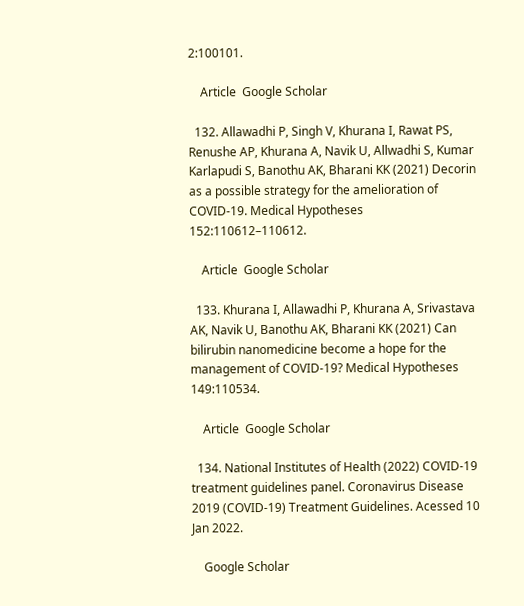2:100101.

    Article  Google Scholar

  132. Allawadhi P, Singh V, Khurana I, Rawat PS, Renushe AP, Khurana A, Navik U, Allwadhi S, Kumar Karlapudi S, Banothu AK, Bharani KK (2021) Decorin as a possible strategy for the amelioration of COVID-19. Medical Hypotheses 152:110612–110612.

    Article  Google Scholar

  133. Khurana I, Allawadhi P, Khurana A, Srivastava AK, Navik U, Banothu AK, Bharani KK (2021) Can bilirubin nanomedicine become a hope for the management of COVID-19? Medical Hypotheses 149:110534.

    Article  Google Scholar

  134. National Institutes of Health (2022) COVID-19 treatment guidelines panel. Coronavirus Disease 2019 (COVID-19) Treatment Guidelines. Acessed 10 Jan 2022.

    Google Scholar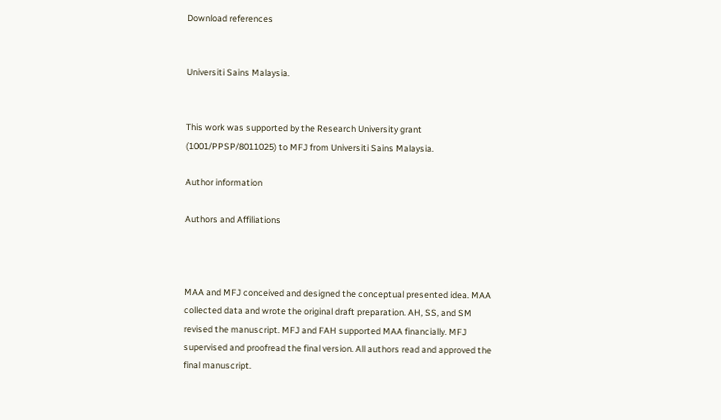Download references


Universiti Sains Malaysia.


This work was supported by the Research University grant (1001/PPSP/8011025) to MFJ from Universiti Sains Malaysia.

Author information

Authors and Affiliations



MAA and MFJ conceived and designed the conceptual presented idea. MAA collected data and wrote the original draft preparation. AH, SS, and SM revised the manuscript. MFJ and FAH supported MAA financially. MFJ supervised and proofread the final version. All authors read and approved the final manuscript.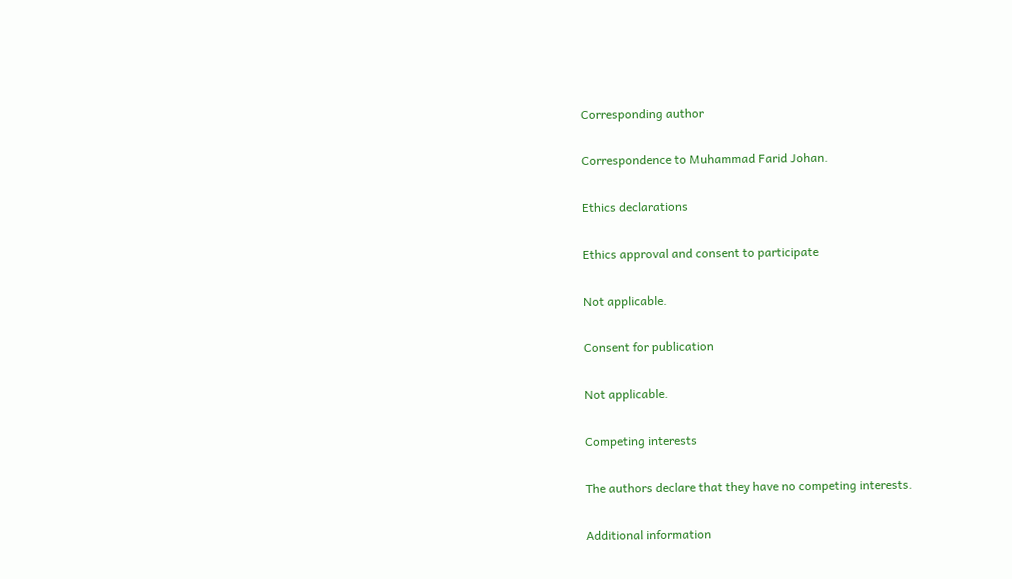Corresponding author

Correspondence to Muhammad Farid Johan.

Ethics declarations

Ethics approval and consent to participate

Not applicable.

Consent for publication

Not applicable.

Competing interests

The authors declare that they have no competing interests.

Additional information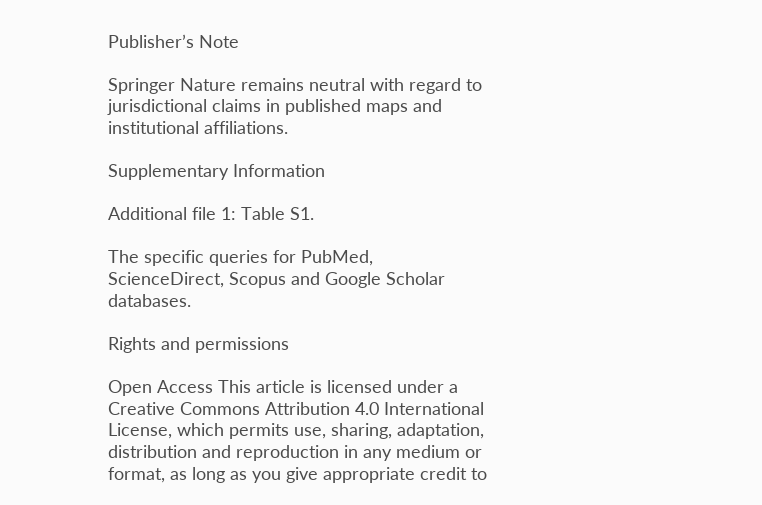Publisher’s Note

Springer Nature remains neutral with regard to jurisdictional claims in published maps and institutional affiliations.

Supplementary Information

Additional file 1: Table S1.

The specific queries for PubMed, ScienceDirect, Scopus and Google Scholar databases.

Rights and permissions

Open Access This article is licensed under a Creative Commons Attribution 4.0 International License, which permits use, sharing, adaptation, distribution and reproduction in any medium or format, as long as you give appropriate credit to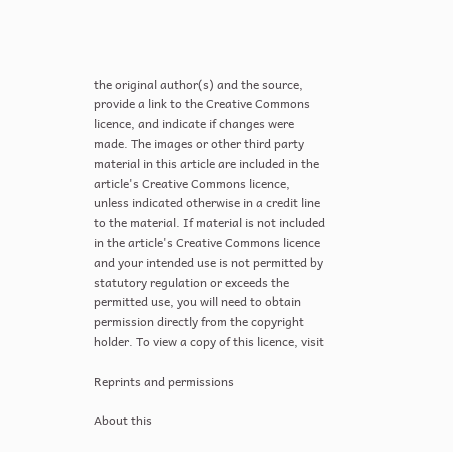the original author(s) and the source, provide a link to the Creative Commons licence, and indicate if changes were made. The images or other third party material in this article are included in the article's Creative Commons licence, unless indicated otherwise in a credit line to the material. If material is not included in the article's Creative Commons licence and your intended use is not permitted by statutory regulation or exceeds the permitted use, you will need to obtain permission directly from the copyright holder. To view a copy of this licence, visit

Reprints and permissions

About this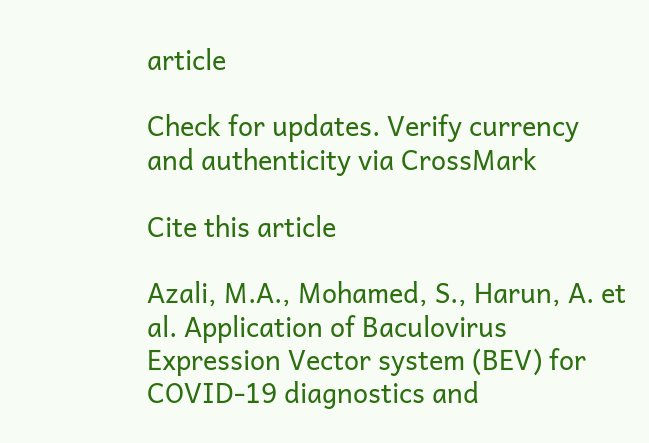article

Check for updates. Verify currency and authenticity via CrossMark

Cite this article

Azali, M.A., Mohamed, S., Harun, A. et al. Application of Baculovirus Expression Vector system (BEV) for COVID-19 diagnostics and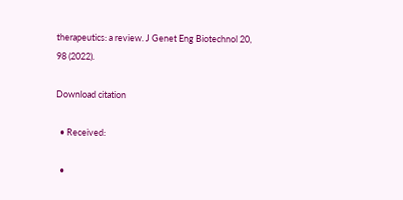therapeutics: a review. J Genet Eng Biotechnol 20, 98 (2022).

Download citation

  • Received:

  •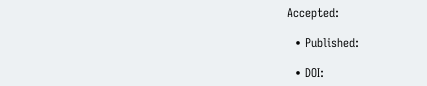Accepted:

  • Published:

  • DOI: